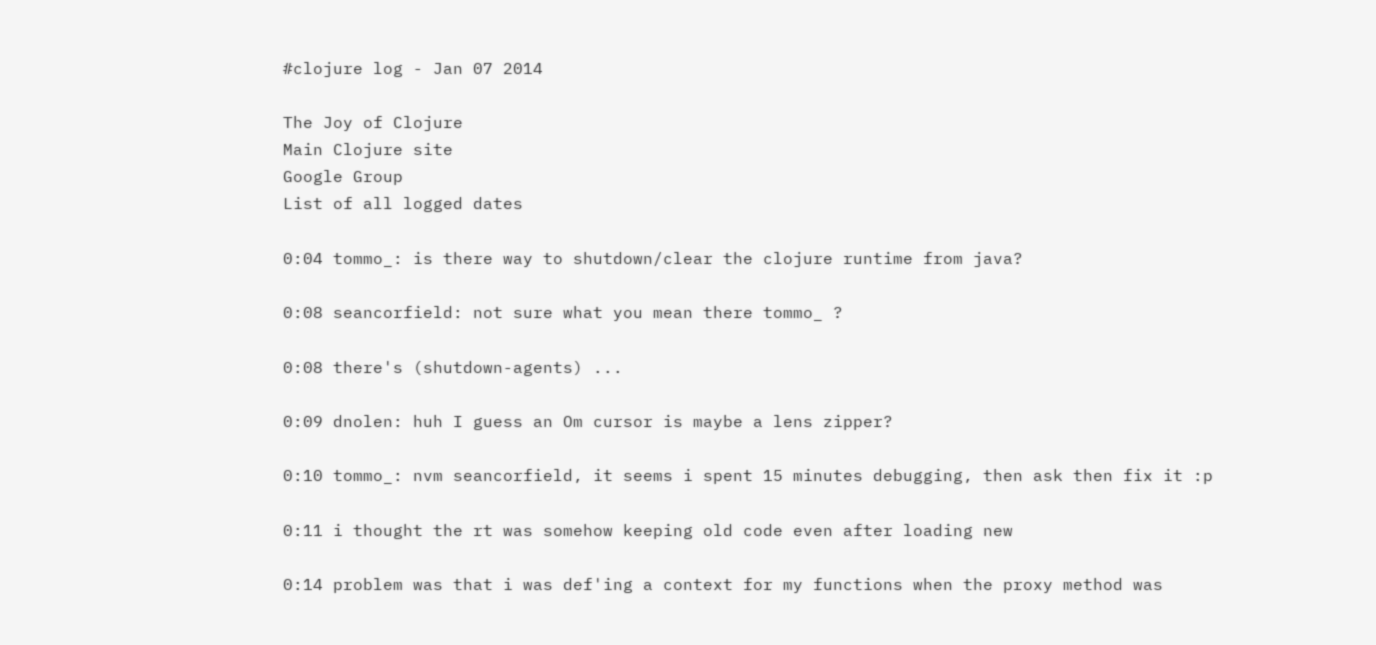#clojure log - Jan 07 2014

The Joy of Clojure
Main Clojure site
Google Group
List of all logged dates

0:04 tommo_: is there way to shutdown/clear the clojure runtime from java?

0:08 seancorfield: not sure what you mean there tommo_ ?

0:08 there's (shutdown-agents) ...

0:09 dnolen: huh I guess an Om cursor is maybe a lens zipper?

0:10 tommo_: nvm seancorfield, it seems i spent 15 minutes debugging, then ask then fix it :p

0:11 i thought the rt was somehow keeping old code even after loading new

0:14 problem was that i was def'ing a context for my functions when the proxy method was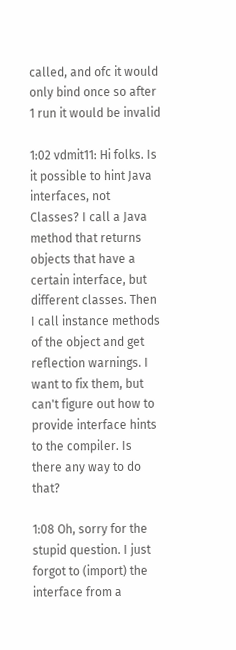called, and ofc it would only bind once so after 1 run it would be invalid

1:02 vdmit11: Hi folks. Is it possible to hint Java interfaces, not Classes? I call a Java method that returns objects that have a certain interface, but different classes. Then I call instance methods of the object and get reflection warnings. I want to fix them, but can't figure out how to provide interface hints to the compiler. Is there any way to do that?

1:08 Oh, sorry for the stupid question. I just forgot to (import) the interface from a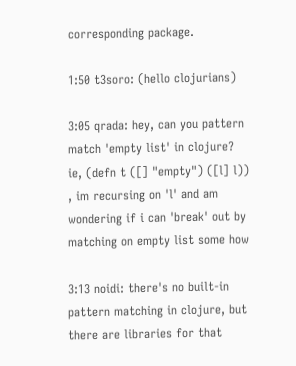corresponding package.

1:50 t3soro: (hello clojurians)

3:05 qrada: hey, can you pattern match 'empty list' in clojure? ie, (defn t ([] "empty") ([l] l)) , im recursing on 'l' and am wondering if i can 'break' out by matching on empty list some how

3:13 noidi: there's no built-in pattern matching in clojure, but there are libraries for that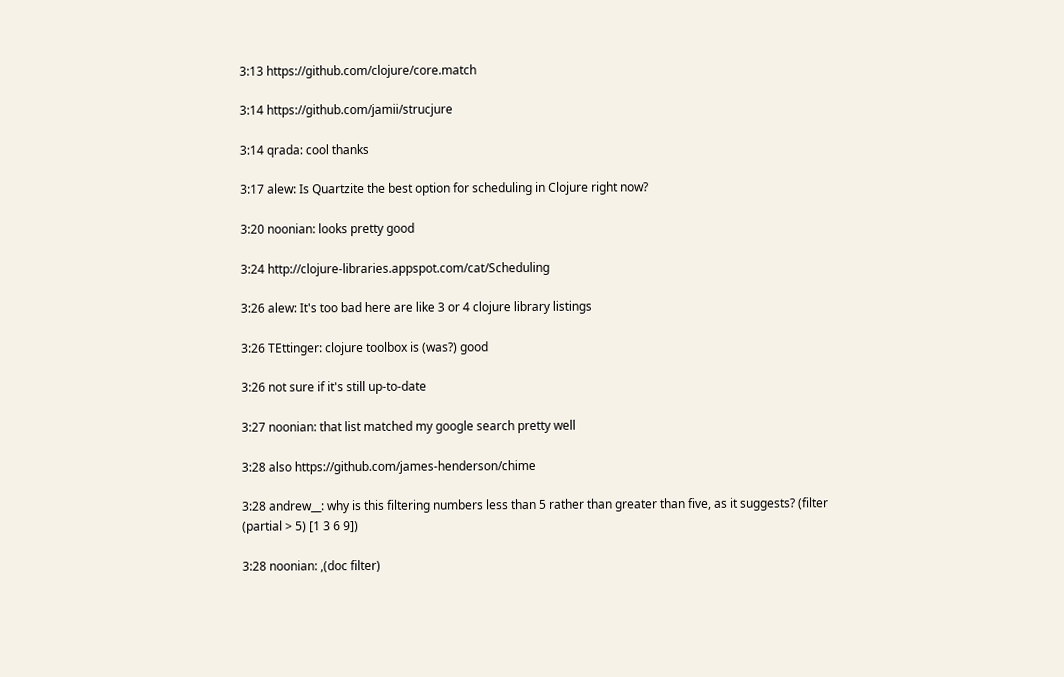3:13 https://github.com/clojure/core.match

3:14 https://github.com/jamii/strucjure

3:14 qrada: cool thanks

3:17 alew: Is Quartzite the best option for scheduling in Clojure right now?

3:20 noonian: looks pretty good

3:24 http://clojure-libraries.appspot.com/cat/Scheduling

3:26 alew: It's too bad here are like 3 or 4 clojure library listings

3:26 TEttinger: clojure toolbox is (was?) good

3:26 not sure if it's still up-to-date

3:27 noonian: that list matched my google search pretty well

3:28 also https://github.com/james-henderson/chime

3:28 andrew__: why is this filtering numbers less than 5 rather than greater than five, as it suggests? (filter (partial > 5) [1 3 6 9])

3:28 noonian: ,(doc filter)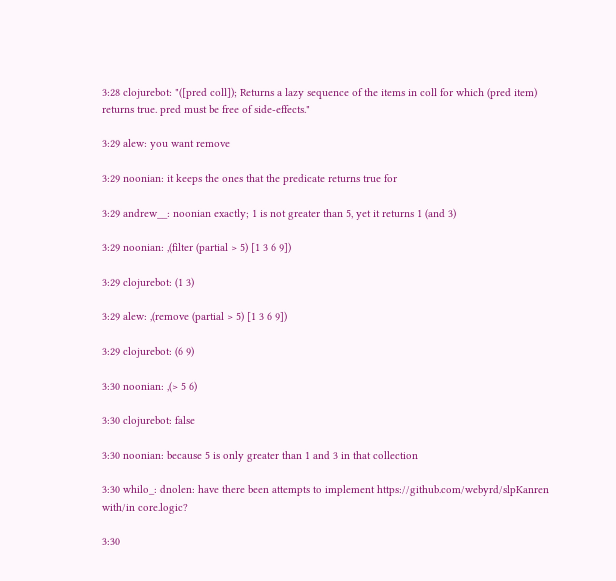3:28 clojurebot: "([pred coll]); Returns a lazy sequence of the items in coll for which (pred item) returns true. pred must be free of side-effects."

3:29 alew: you want remove

3:29 noonian: it keeps the ones that the predicate returns true for

3:29 andrew__: noonian exactly; 1 is not greater than 5, yet it returns 1 (and 3)

3:29 noonian: ,(filter (partial > 5) [1 3 6 9])

3:29 clojurebot: (1 3)

3:29 alew: ,(remove (partial > 5) [1 3 6 9])

3:29 clojurebot: (6 9)

3:30 noonian: ,(> 5 6)

3:30 clojurebot: false

3:30 noonian: because 5 is only greater than 1 and 3 in that collection

3:30 whilo_: dnolen: have there been attempts to implement https://github.com/webyrd/slpKanren with/in core.logic?

3:30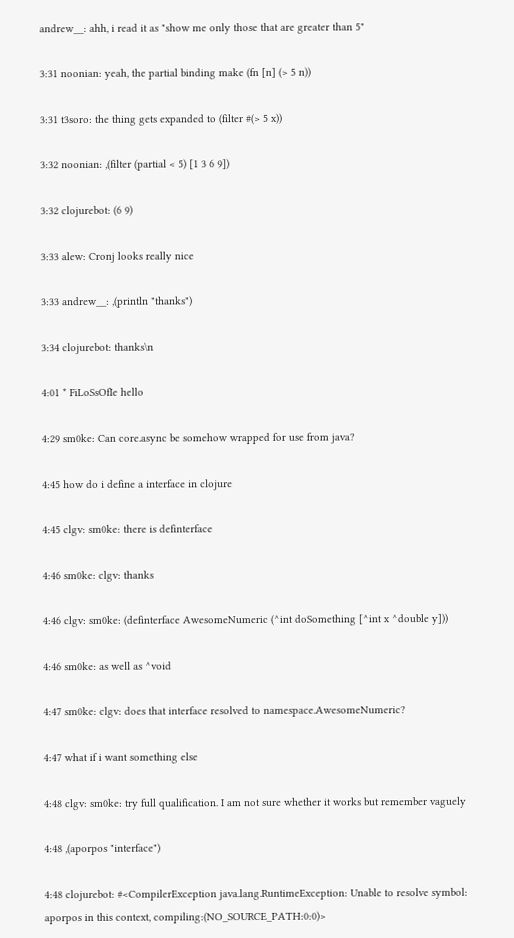andrew__: ahh, i read it as "show me only those that are greater than 5"

3:31 noonian: yeah, the partial binding make (fn [n] (> 5 n))

3:31 t3soro: the thing gets expanded to (filter #(> 5 x))

3:32 noonian: ,(filter (partial < 5) [1 3 6 9])

3:32 clojurebot: (6 9)

3:33 alew: Cronj looks really nice

3:33 andrew__: ,(println "thanks")

3:34 clojurebot: thanks\n

4:01 * FiLoSsOfIe hello

4:29 sm0ke: Can core.async be somehow wrapped for use from java?

4:45 how do i define a interface in clojure

4:45 clgv: sm0ke: there is definterface

4:46 sm0ke: clgv: thanks

4:46 clgv: sm0ke: (definterface AwesomeNumeric (^int doSomething [^int x ^double y]))

4:46 sm0ke: as well as ^void

4:47 sm0ke: clgv: does that interface resolved to namespace.AwesomeNumeric?

4:47 what if i want something else

4:48 clgv: sm0ke: try full qualification. I am not sure whether it works but remember vaguely

4:48 ,(aporpos "interface")

4:48 clojurebot: #<CompilerException java.lang.RuntimeException: Unable to resolve symbol: aporpos in this context, compiling:(NO_SOURCE_PATH:0:0)>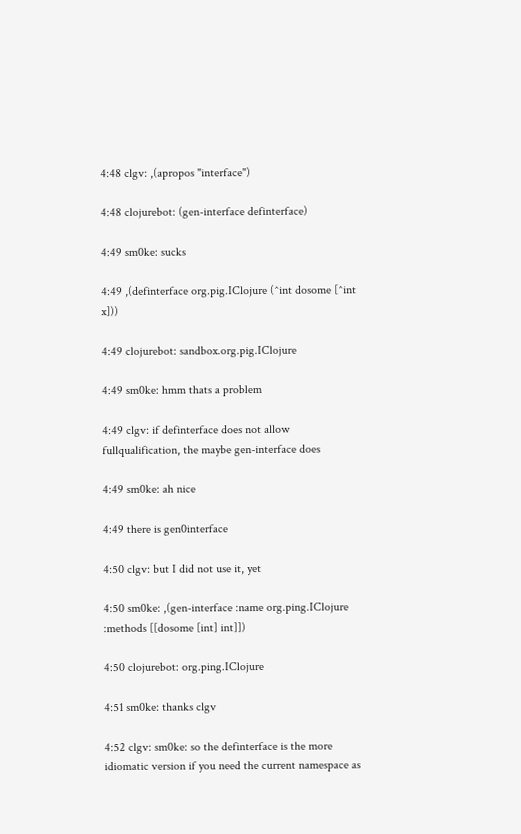4:48 clgv: ,(apropos "interface")

4:48 clojurebot: (gen-interface definterface)

4:49 sm0ke: sucks

4:49 ,(definterface org.pig.IClojure (^int dosome [^int x]))

4:49 clojurebot: sandbox.org.pig.IClojure

4:49 sm0ke: hmm thats a problem

4:49 clgv: if definterface does not allow fullqualification, the maybe gen-interface does

4:49 sm0ke: ah nice

4:49 there is gen0interface

4:50 clgv: but I did not use it, yet

4:50 sm0ke: ,(gen-interface :name org.ping.IClojure :methods [[dosome [int] int]])

4:50 clojurebot: org.ping.IClojure

4:51 sm0ke: thanks clgv

4:52 clgv: sm0ke: so the definterface is the more idiomatic version if you need the current namespace as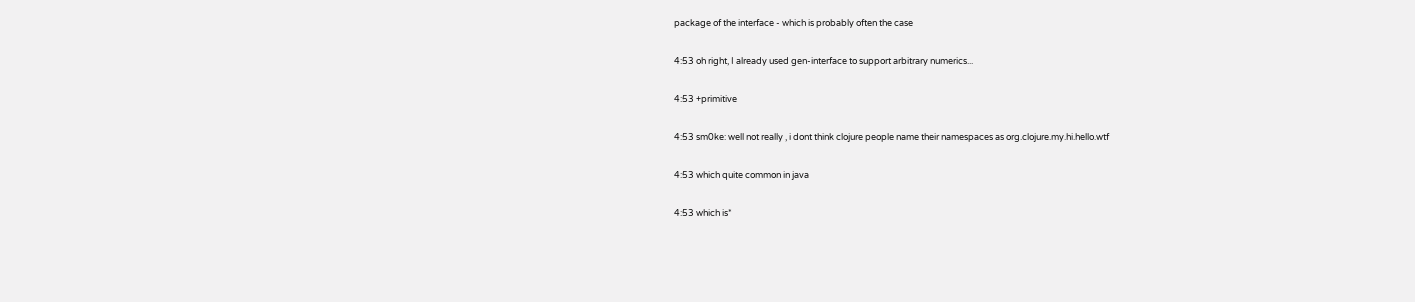package of the interface - which is probably often the case

4:53 oh right, I already used gen-interface to support arbitrary numerics...

4:53 +primitive

4:53 sm0ke: well not really , i dont think clojure people name their namespaces as org.clojure.my.hi.hello.wtf

4:53 which quite common in java

4:53 which is*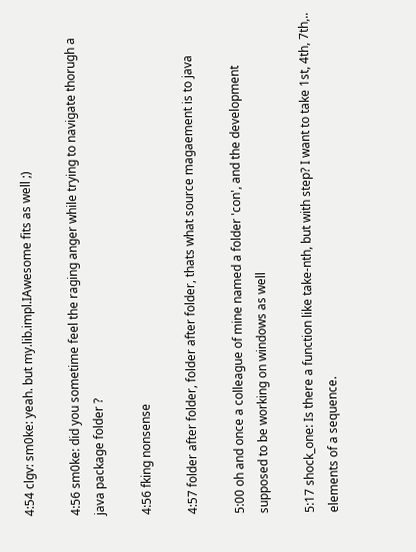4:54 clgv: sm0ke: yeah. but my.lib.impl.IAwesome fits as well ;)

4:56 sm0ke: did you sometime feel the raging anger while trying to navigate thorugh a java package folder ?

4:56 fking nonsense

4:57 folder after folder, folder after folder, thats what source magaement is to java

5:00 oh and once a colleague of mine named a folder 'con', and the development supposed to be working on windows as well

5:17 shock_one: Is there a function like take-nth, but with step? I want to take 1st, 4th, 7th,.. elements of a sequence.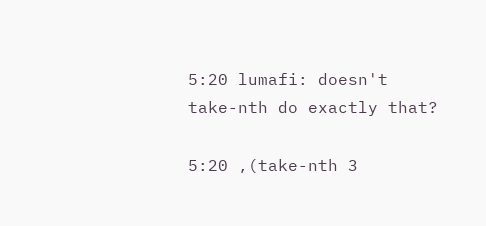5:20 lumafi: doesn't take-nth do exactly that?

5:20 ,(take-nth 3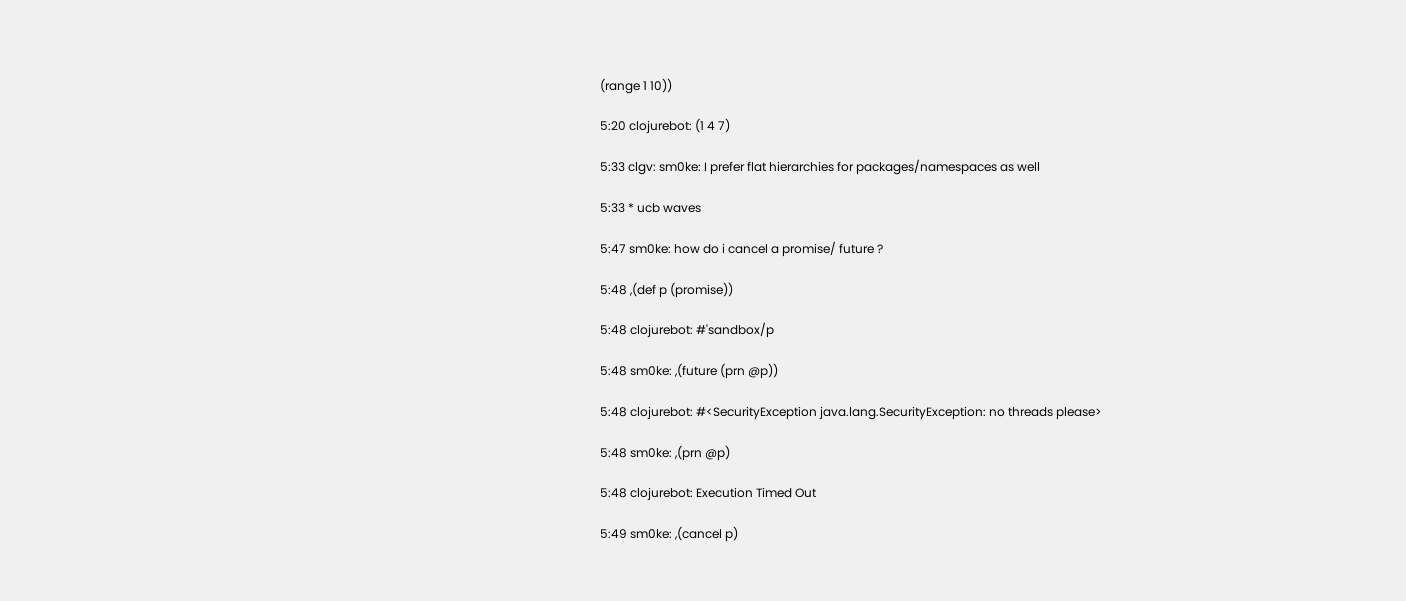(range 1 10))

5:20 clojurebot: (1 4 7)

5:33 clgv: sm0ke: I prefer flat hierarchies for packages/namespaces as well

5:33 * ucb waves

5:47 sm0ke: how do i cancel a promise/ future ?

5:48 ,(def p (promise))

5:48 clojurebot: #'sandbox/p

5:48 sm0ke: ,(future (prn @p))

5:48 clojurebot: #<SecurityException java.lang.SecurityException: no threads please>

5:48 sm0ke: ,(prn @p)

5:48 clojurebot: Execution Timed Out

5:49 sm0ke: ,(cancel p)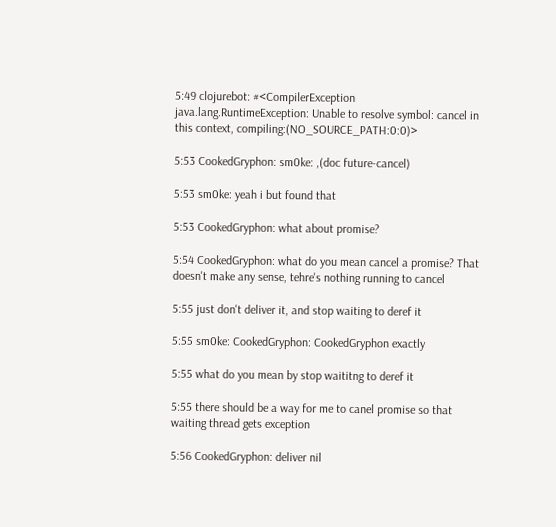5:49 clojurebot: #<CompilerException java.lang.RuntimeException: Unable to resolve symbol: cancel in this context, compiling:(NO_SOURCE_PATH:0:0)>

5:53 CookedGryphon: sm0ke: ,(doc future-cancel)

5:53 sm0ke: yeah i but found that

5:53 CookedGryphon: what about promise?

5:54 CookedGryphon: what do you mean cancel a promise? That doesn't make any sense, tehre's nothing running to cancel

5:55 just don't deliver it, and stop waiting to deref it

5:55 sm0ke: CookedGryphon: CookedGryphon exactly

5:55 what do you mean by stop waititng to deref it

5:55 there should be a way for me to canel promise so that waiting thread gets exception

5:56 CookedGryphon: deliver nil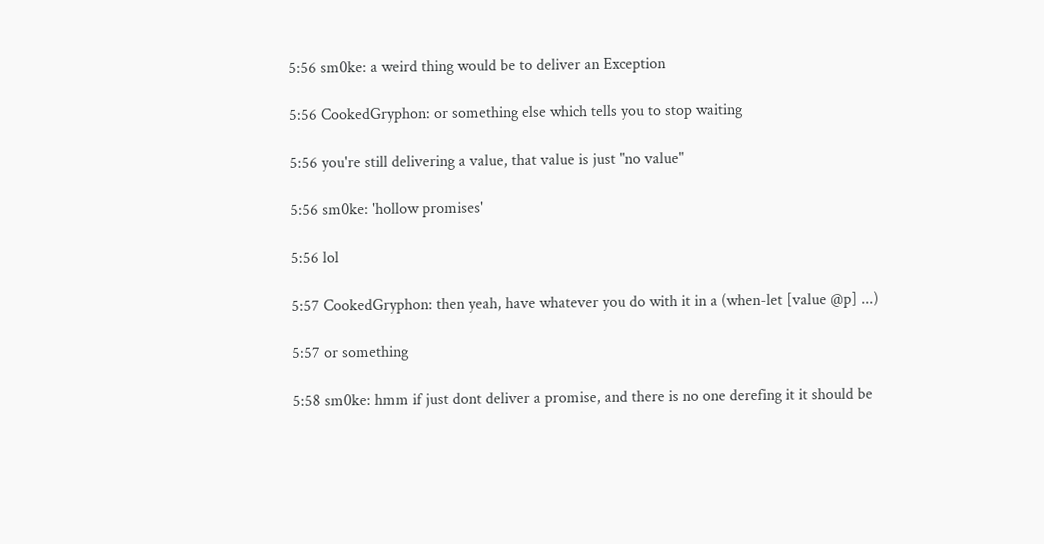5:56 sm0ke: a weird thing would be to deliver an Exception

5:56 CookedGryphon: or something else which tells you to stop waiting

5:56 you're still delivering a value, that value is just "no value"

5:56 sm0ke: 'hollow promises'

5:56 lol

5:57 CookedGryphon: then yeah, have whatever you do with it in a (when-let [value @p] ...)

5:57 or something

5:58 sm0ke: hmm if just dont deliver a promise, and there is no one derefing it it should be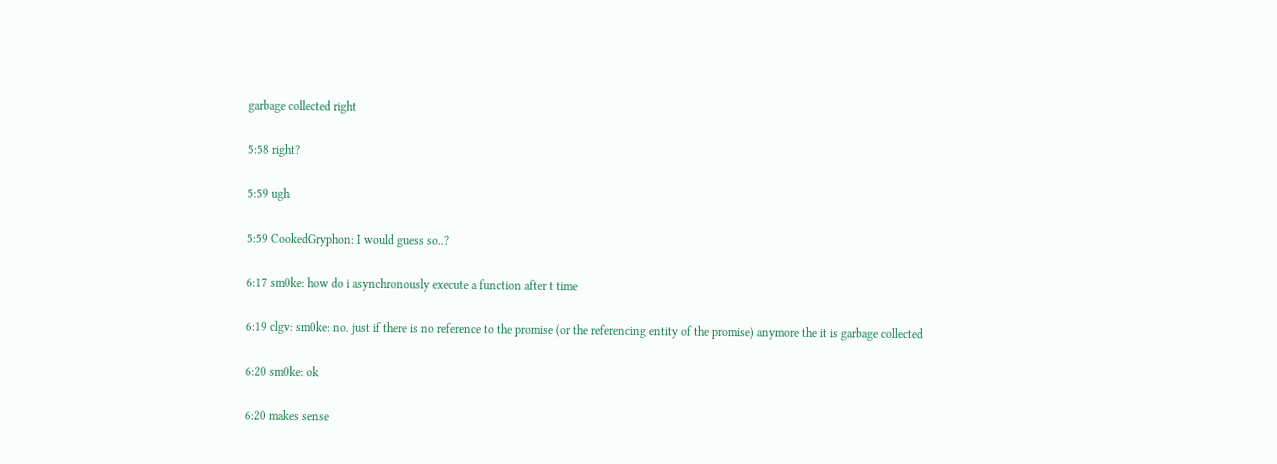garbage collected right

5:58 right?

5:59 ugh

5:59 CookedGryphon: I would guess so..?

6:17 sm0ke: how do i asynchronously execute a function after t time

6:19 clgv: sm0ke: no. just if there is no reference to the promise (or the referencing entity of the promise) anymore the it is garbage collected

6:20 sm0ke: ok

6:20 makes sense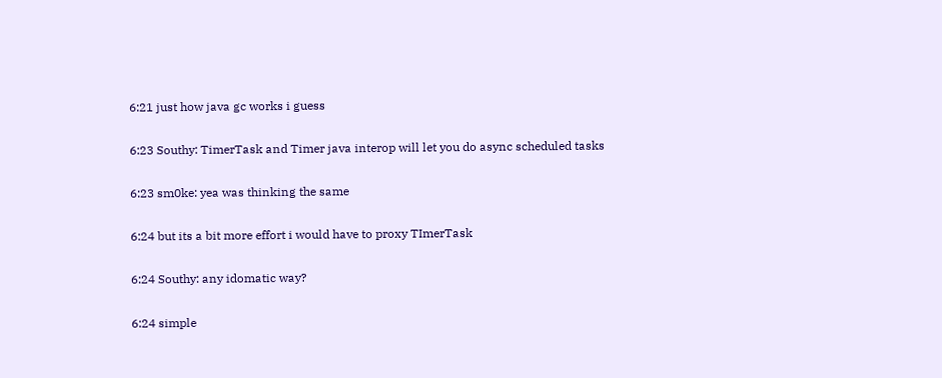6:21 just how java gc works i guess

6:23 Southy: TimerTask and Timer java interop will let you do async scheduled tasks

6:23 sm0ke: yea was thinking the same

6:24 but its a bit more effort i would have to proxy TImerTask

6:24 Southy: any idomatic way?

6:24 simple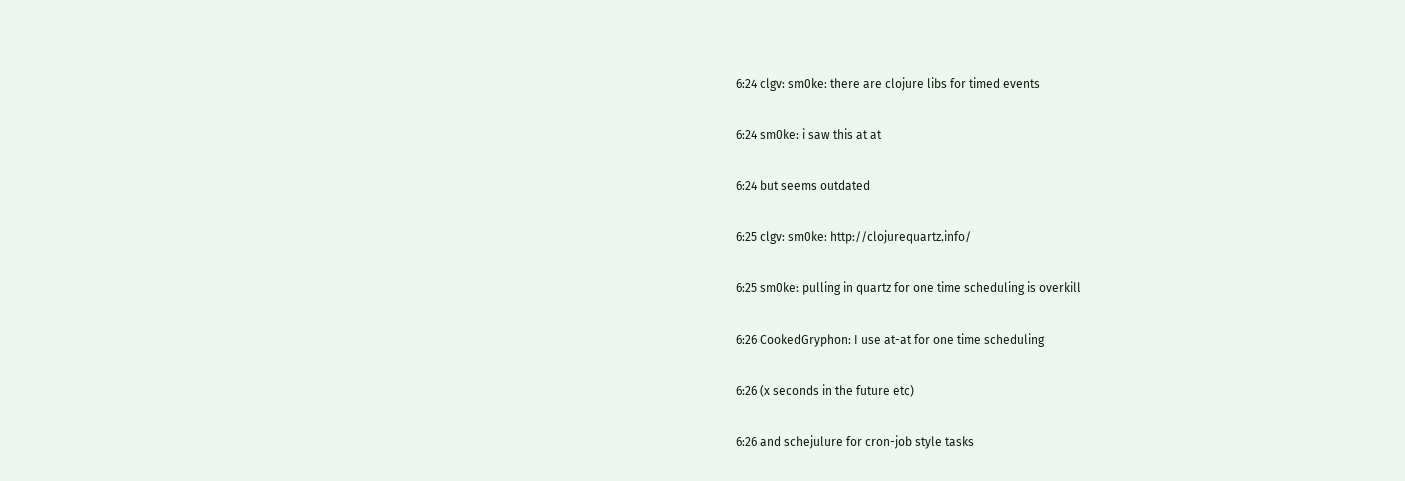6:24 clgv: sm0ke: there are clojure libs for timed events

6:24 sm0ke: i saw this at at

6:24 but seems outdated

6:25 clgv: sm0ke: http://clojurequartz.info/

6:25 sm0ke: pulling in quartz for one time scheduling is overkill

6:26 CookedGryphon: I use at-at for one time scheduling

6:26 (x seconds in the future etc)

6:26 and schejulure for cron-job style tasks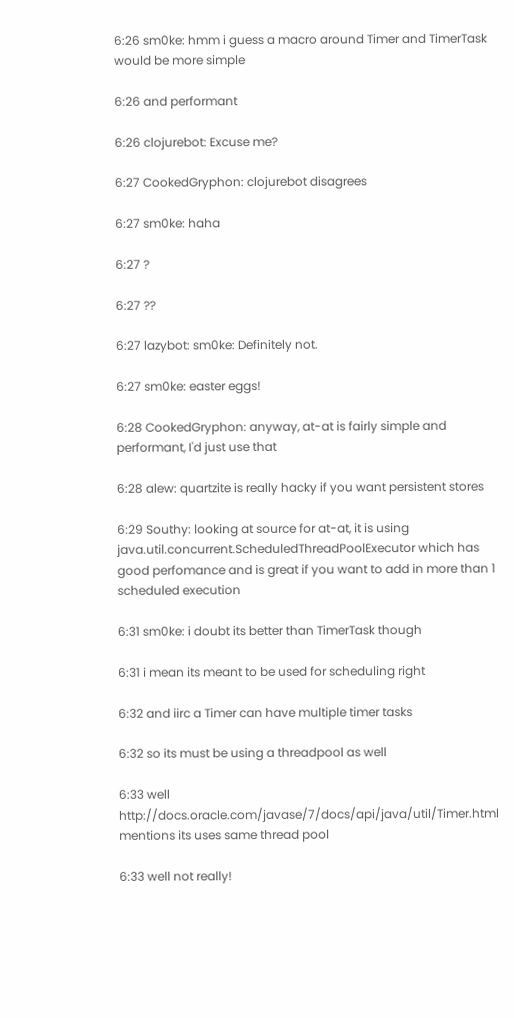6:26 sm0ke: hmm i guess a macro around Timer and TimerTask would be more simple

6:26 and performant

6:26 clojurebot: Excuse me?

6:27 CookedGryphon: clojurebot disagrees

6:27 sm0ke: haha

6:27 ?

6:27 ??

6:27 lazybot: sm0ke: Definitely not.

6:27 sm0ke: easter eggs!

6:28 CookedGryphon: anyway, at-at is fairly simple and performant, I'd just use that

6:28 alew: quartzite is really hacky if you want persistent stores

6:29 Southy: looking at source for at-at, it is using java.util.concurrent.ScheduledThreadPoolExecutor which has good perfomance and is great if you want to add in more than 1 scheduled execution

6:31 sm0ke: i doubt its better than TimerTask though

6:31 i mean its meant to be used for scheduling right

6:32 and iirc a Timer can have multiple timer tasks

6:32 so its must be using a threadpool as well

6:33 well http://docs.oracle.com/javase/7/docs/api/java/util/Timer.html mentions its uses same thread pool

6:33 well not really!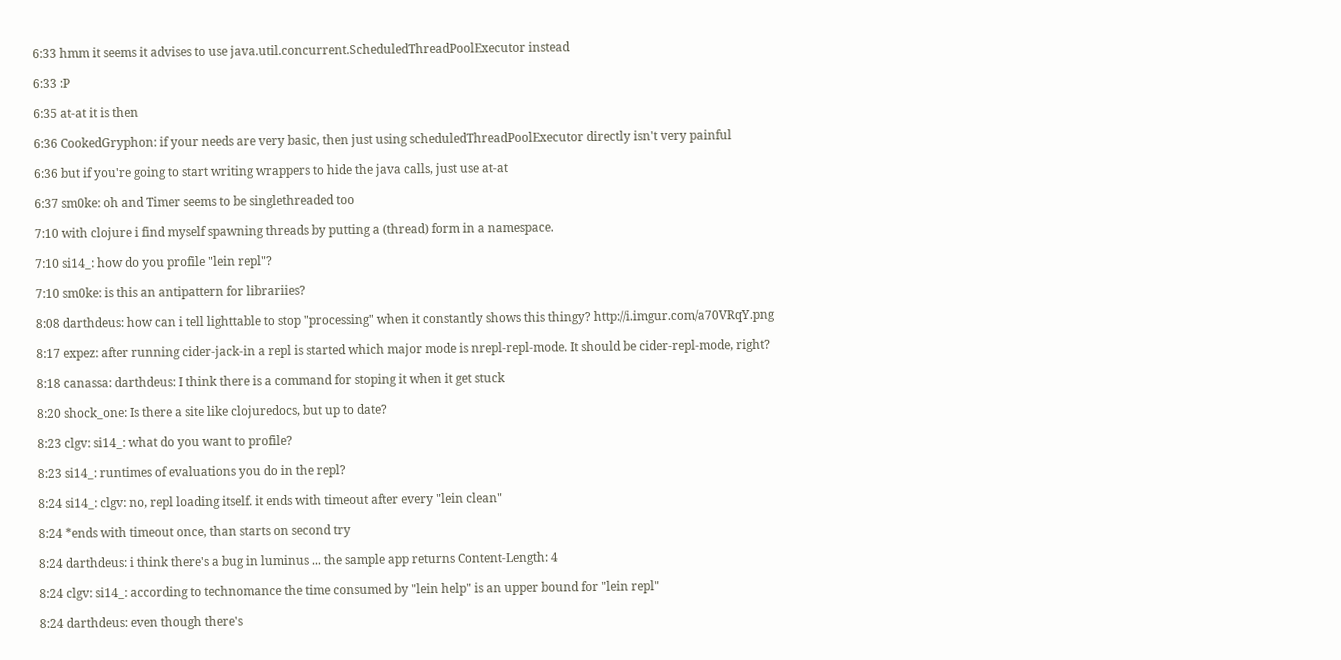6:33 hmm it seems it advises to use java.util.concurrent.ScheduledThreadPoolExecutor instead

6:33 :P

6:35 at-at it is then

6:36 CookedGryphon: if your needs are very basic, then just using scheduledThreadPoolExecutor directly isn't very painful

6:36 but if you're going to start writing wrappers to hide the java calls, just use at-at

6:37 sm0ke: oh and Timer seems to be singlethreaded too

7:10 with clojure i find myself spawning threads by putting a (thread) form in a namespace.

7:10 si14_: how do you profile "lein repl"?

7:10 sm0ke: is this an antipattern for librariies?

8:08 darthdeus: how can i tell lighttable to stop "processing" when it constantly shows this thingy? http://i.imgur.com/a70VRqY.png

8:17 expez: after running cider-jack-in a repl is started which major mode is nrepl-repl-mode. It should be cider-repl-mode, right?

8:18 canassa: darthdeus: I think there is a command for stoping it when it get stuck

8:20 shock_one: Is there a site like clojuredocs, but up to date?

8:23 clgv: si14_: what do you want to profile?

8:23 si14_: runtimes of evaluations you do in the repl?

8:24 si14_: clgv: no, repl loading itself. it ends with timeout after every "lein clean"

8:24 *ends with timeout once, than starts on second try

8:24 darthdeus: i think there's a bug in luminus ... the sample app returns Content-Length: 4

8:24 clgv: si14_: according to technomance the time consumed by "lein help" is an upper bound for "lein repl"

8:24 darthdeus: even though there's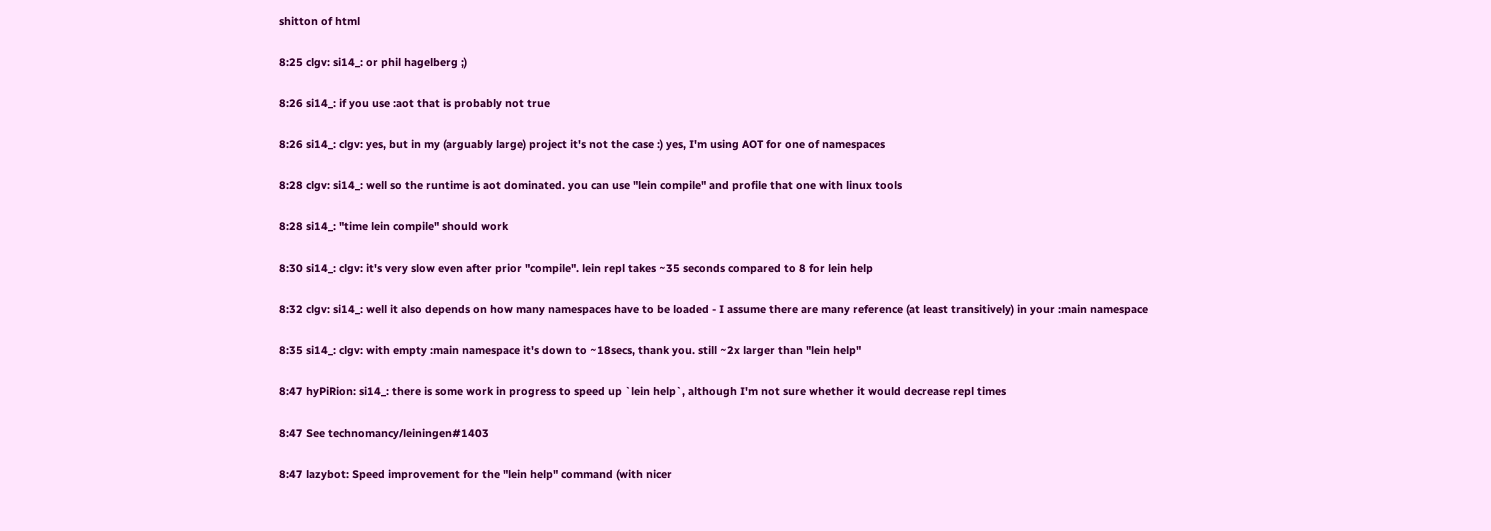shitton of html

8:25 clgv: si14_: or phil hagelberg ;)

8:26 si14_: if you use :aot that is probably not true

8:26 si14_: clgv: yes, but in my (arguably large) project it's not the case :) yes, I'm using AOT for one of namespaces

8:28 clgv: si14_: well so the runtime is aot dominated. you can use "lein compile" and profile that one with linux tools

8:28 si14_: "time lein compile" should work

8:30 si14_: clgv: it's very slow even after prior "compile". lein repl takes ~35 seconds compared to 8 for lein help

8:32 clgv: si14_: well it also depends on how many namespaces have to be loaded - I assume there are many reference (at least transitively) in your :main namespace

8:35 si14_: clgv: with empty :main namespace it's down to ~18secs, thank you. still ~2x larger than "lein help"

8:47 hyPiRion: si14_: there is some work in progress to speed up `lein help`, although I'm not sure whether it would decrease repl times

8:47 See technomancy/leiningen#1403

8:47 lazybot: Speed improvement for the "lein help" command (with nicer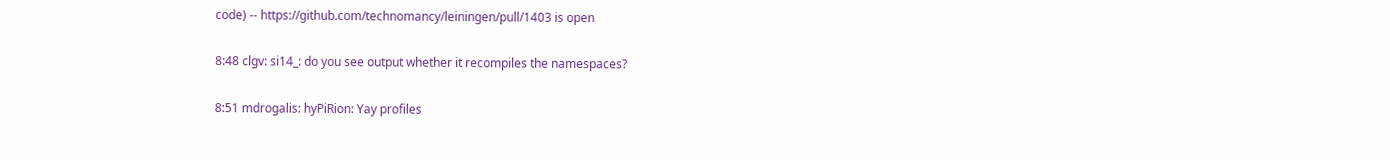code) -- https://github.com/technomancy/leiningen/pull/1403 is open

8:48 clgv: si14_: do you see output whether it recompiles the namespaces?

8:51 mdrogalis: hyPiRion: Yay profiles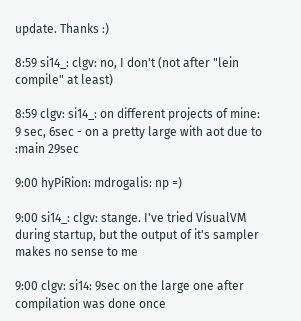update. Thanks :)

8:59 si14_: clgv: no, I don't (not after "lein compile" at least)

8:59 clgv: si14_: on different projects of mine: 9 sec, 6sec - on a pretty large with aot due to :main 29sec

9:00 hyPiRion: mdrogalis: np =)

9:00 si14_: clgv: stange. I've tried VisualVM during startup, but the output of it's sampler makes no sense to me

9:00 clgv: si14: 9sec on the large one after compilation was done once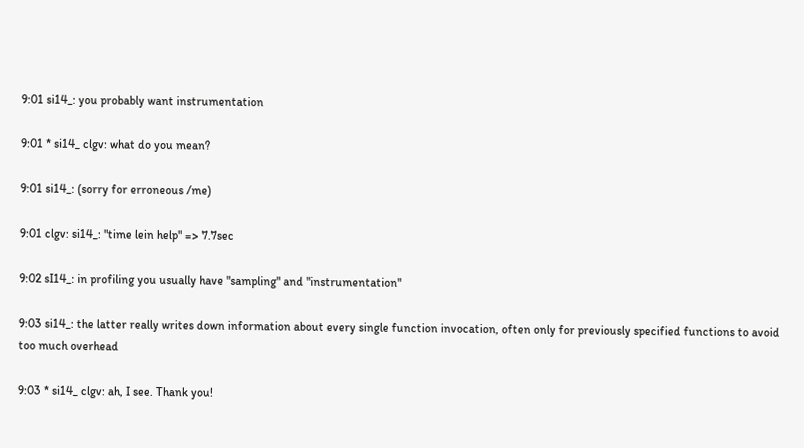9:01 si14_: you probably want instrumentation

9:01 * si14_ clgv: what do you mean?

9:01 si14_: (sorry for erroneous /me)

9:01 clgv: si14_: "time lein help" => 7.7sec

9:02 sI14_: in profiling you usually have "sampling" and "instrumentation"

9:03 si14_: the latter really writes down information about every single function invocation, often only for previously specified functions to avoid too much overhead

9:03 * si14_ clgv: ah, I see. Thank you!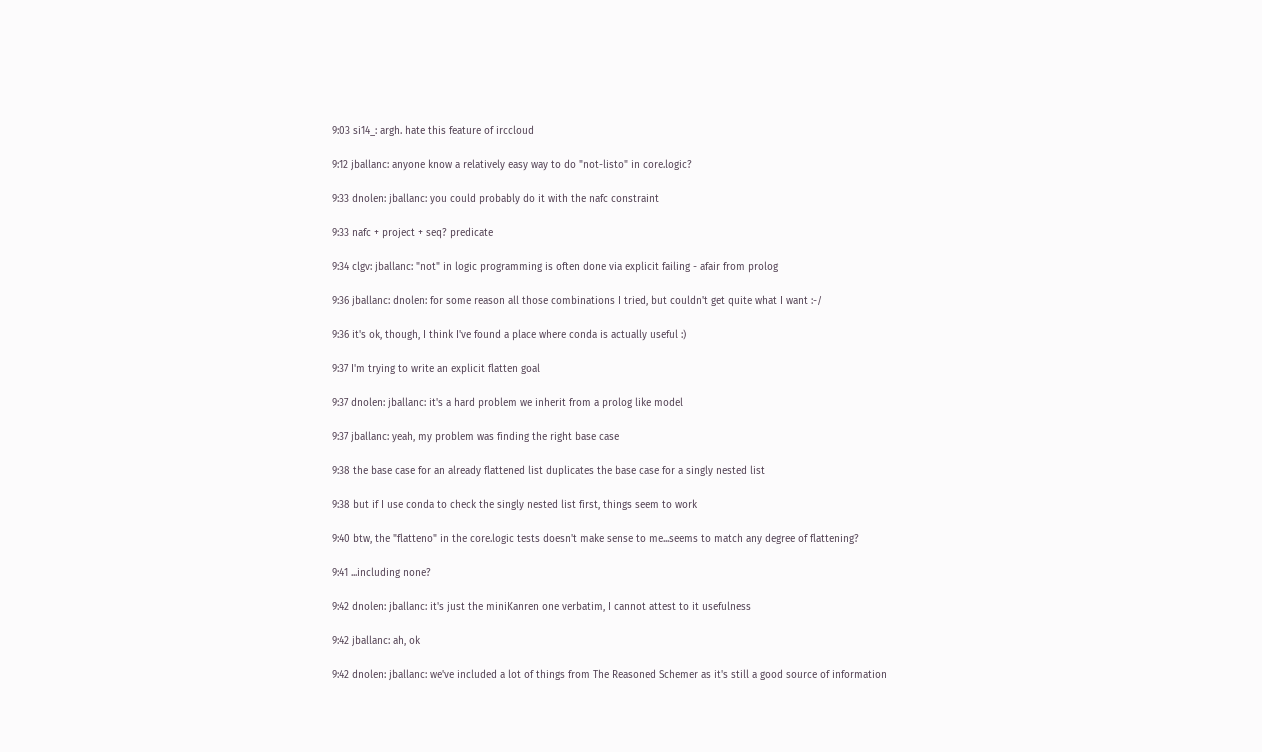9:03 si14_: argh. hate this feature of irccloud

9:12 jballanc: anyone know a relatively easy way to do "not-listo" in core.logic?

9:33 dnolen: jballanc: you could probably do it with the nafc constraint

9:33 nafc + project + seq? predicate

9:34 clgv: jballanc: "not" in logic programming is often done via explicit failing - afair from prolog

9:36 jballanc: dnolen: for some reason all those combinations I tried, but couldn't get quite what I want :-/

9:36 it's ok, though, I think I've found a place where conda is actually useful :)

9:37 I'm trying to write an explicit flatten goal

9:37 dnolen: jballanc: it's a hard problem we inherit from a prolog like model

9:37 jballanc: yeah, my problem was finding the right base case

9:38 the base case for an already flattened list duplicates the base case for a singly nested list

9:38 but if I use conda to check the singly nested list first, things seem to work

9:40 btw, the "flatteno" in the core.logic tests doesn't make sense to me...seems to match any degree of flattening?

9:41 ...including none?

9:42 dnolen: jballanc: it's just the miniKanren one verbatim, I cannot attest to it usefulness

9:42 jballanc: ah, ok

9:42 dnolen: jballanc: we've included a lot of things from The Reasoned Schemer as it's still a good source of information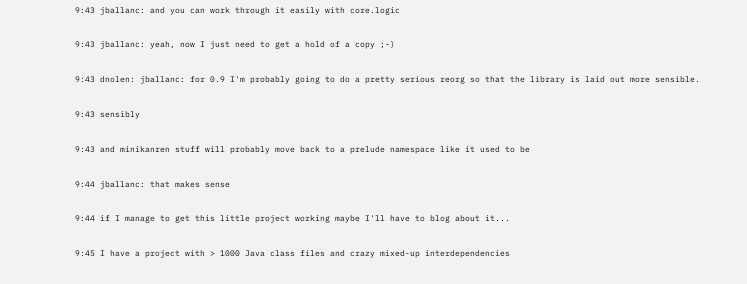9:43 jballanc: and you can work through it easily with core.logic

9:43 jballanc: yeah, now I just need to get a hold of a copy ;-)

9:43 dnolen: jballanc: for 0.9 I'm probably going to do a pretty serious reorg so that the library is laid out more sensible.

9:43 sensibly

9:43 and minikanren stuff will probably move back to a prelude namespace like it used to be

9:44 jballanc: that makes sense

9:44 if I manage to get this little project working maybe I'll have to blog about it...

9:45 I have a project with > 1000 Java class files and crazy mixed-up interdependencies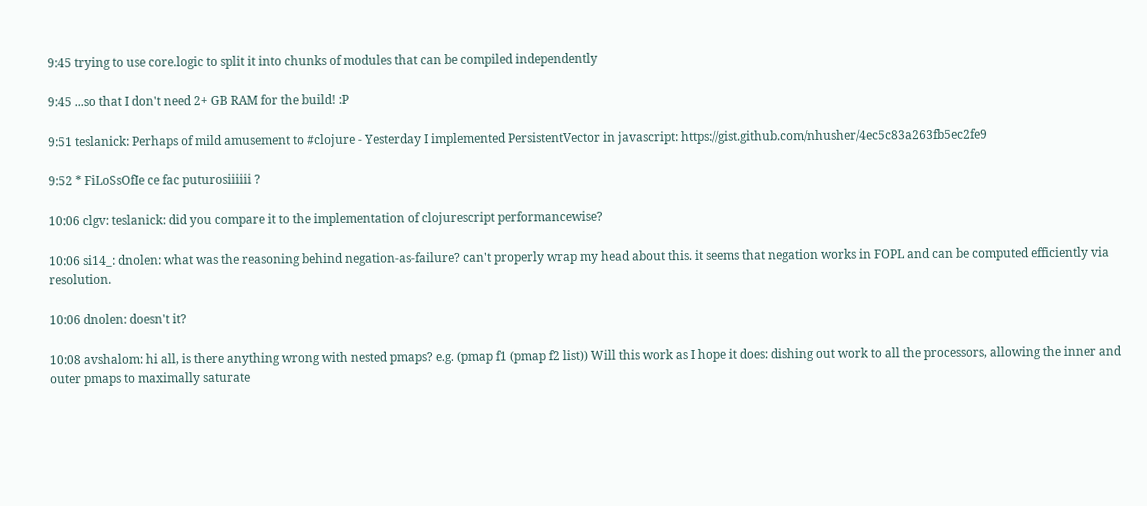9:45 trying to use core.logic to split it into chunks of modules that can be compiled independently

9:45 ...so that I don't need 2+ GB RAM for the build! :P

9:51 teslanick: Perhaps of mild amusement to #clojure - Yesterday I implemented PersistentVector in javascript: https://gist.github.com/nhusher/4ec5c83a263fb5ec2fe9

9:52 * FiLoSsOfIe ce fac puturosiiiiii ?

10:06 clgv: teslanick: did you compare it to the implementation of clojurescript performancewise?

10:06 si14_: dnolen: what was the reasoning behind negation-as-failure? can't properly wrap my head about this. it seems that negation works in FOPL and can be computed efficiently via resolution.

10:06 dnolen: doesn't it?

10:08 avshalom: hi all, is there anything wrong with nested pmaps? e.g. (pmap f1 (pmap f2 list)) Will this work as I hope it does: dishing out work to all the processors, allowing the inner and outer pmaps to maximally saturate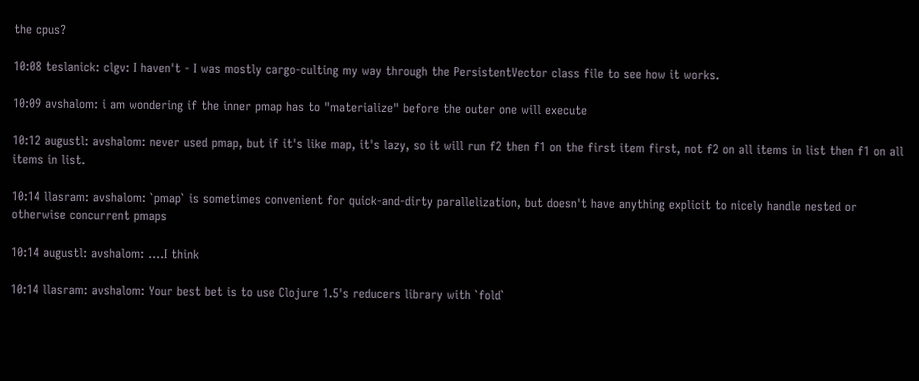the cpus?

10:08 teslanick: clgv: I haven't - I was mostly cargo-culting my way through the PersistentVector class file to see how it works.

10:09 avshalom: i am wondering if the inner pmap has to "materialize" before the outer one will execute

10:12 augustl: avshalom: never used pmap, but if it's like map, it's lazy, so it will run f2 then f1 on the first item first, not f2 on all items in list then f1 on all items in list.

10:14 llasram: avshalom: `pmap` is sometimes convenient for quick-and-dirty parallelization, but doesn't have anything explicit to nicely handle nested or otherwise concurrent pmaps

10:14 augustl: avshalom: ....I think

10:14 llasram: avshalom: Your best bet is to use Clojure 1.5's reducers library with `fold`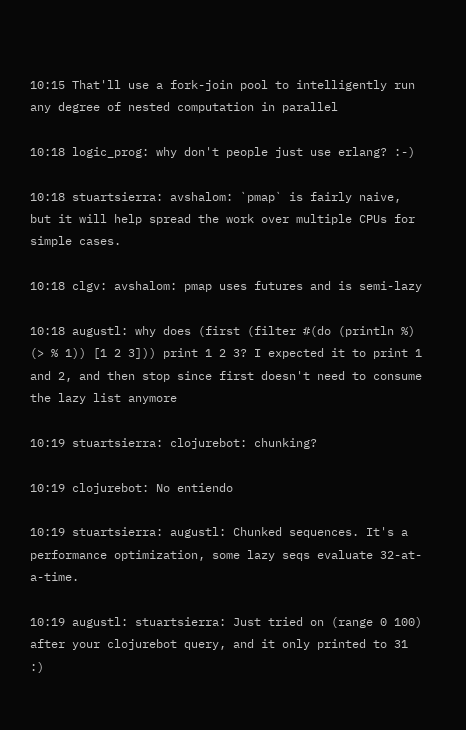10:15 That'll use a fork-join pool to intelligently run any degree of nested computation in parallel

10:18 logic_prog: why don't people just use erlang? :-)

10:18 stuartsierra: avshalom: `pmap` is fairly naive, but it will help spread the work over multiple CPUs for simple cases.

10:18 clgv: avshalom: pmap uses futures and is semi-lazy

10:18 augustl: why does (first (filter #(do (println %) (> % 1)) [1 2 3])) print 1 2 3? I expected it to print 1 and 2, and then stop since first doesn't need to consume the lazy list anymore

10:19 stuartsierra: clojurebot: chunking?

10:19 clojurebot: No entiendo

10:19 stuartsierra: augustl: Chunked sequences. It's a performance optimization, some lazy seqs evaluate 32-at-a-time.

10:19 augustl: stuartsierra: Just tried on (range 0 100) after your clojurebot query, and it only printed to 31 :)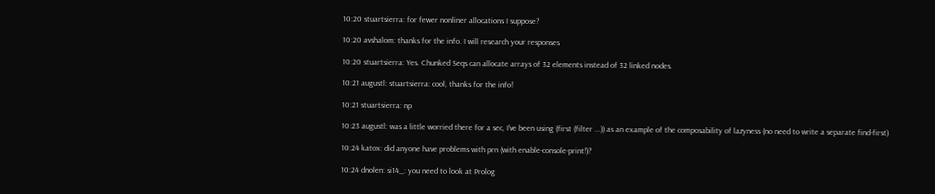10:20 stuartsierra: for fewer nonliner allocations I suppose?

10:20 avshalom: thanks for the info. I will research your responses

10:20 stuartsierra: Yes. Chunked Seqs can allocate arrays of 32 elements instead of 32 linked nodes.

10:21 augustl: stuartsierra: cool, thanks for the info!

10:21 stuartsierra: np

10:23 augustl: was a little worried there for a sec, I've been using (first (filter ...)) as an example of the composability of lazyness (no need to write a separate find-first)

10:24 katox: did anyone have problems with prn (with enable-console-print!)?

10:24 dnolen: si14_: you need to look at Prolog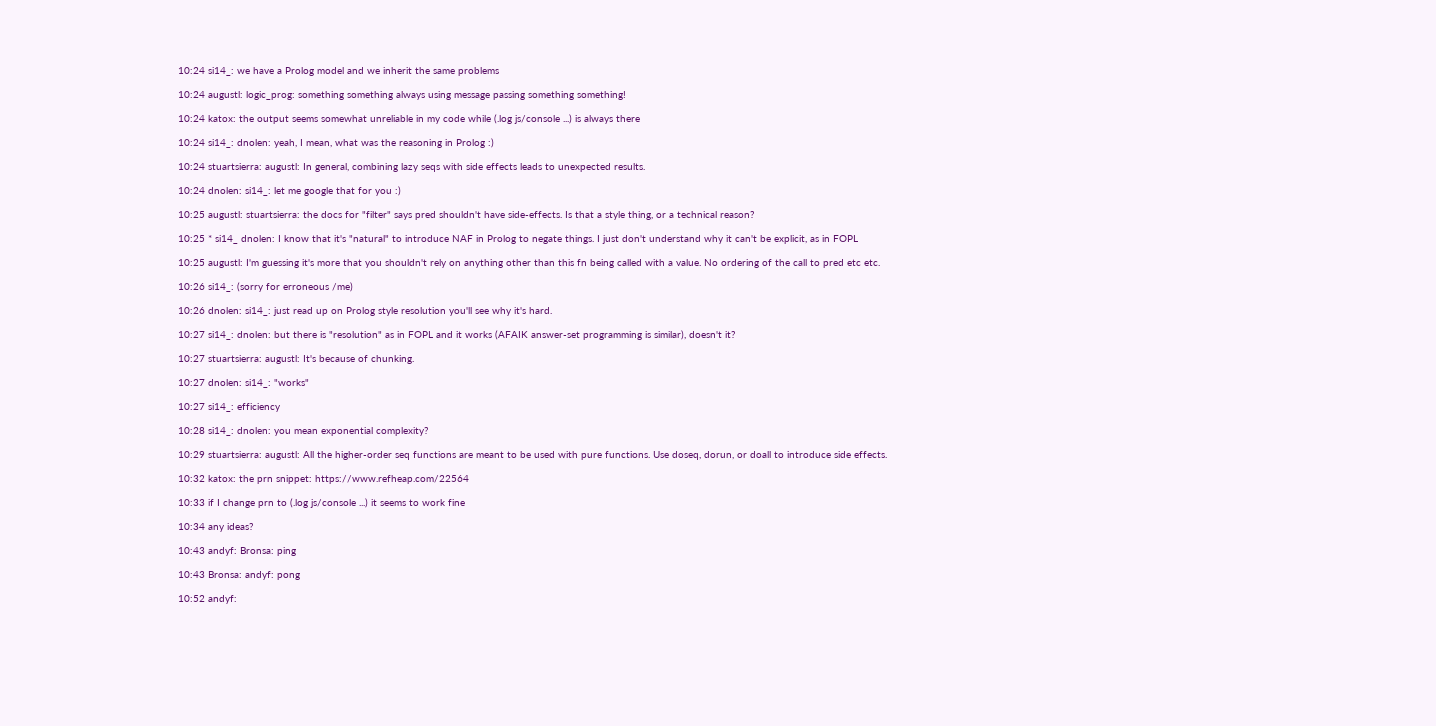10:24 si14_: we have a Prolog model and we inherit the same problems

10:24 augustl: logic_prog: something something always using message passing something something!

10:24 katox: the output seems somewhat unreliable in my code while (.log js/console ...) is always there

10:24 si14_: dnolen: yeah, I mean, what was the reasoning in Prolog :)

10:24 stuartsierra: augustl: In general, combining lazy seqs with side effects leads to unexpected results.

10:24 dnolen: si14_: let me google that for you :)

10:25 augustl: stuartsierra: the docs for "filter" says pred shouldn't have side-effects. Is that a style thing, or a technical reason?

10:25 * si14_ dnolen: I know that it's "natural" to introduce NAF in Prolog to negate things. I just don't understand why it can't be explicit, as in FOPL

10:25 augustl: I'm guessing it's more that you shouldn't rely on anything other than this fn being called with a value. No ordering of the call to pred etc etc.

10:26 si14_: (sorry for erroneous /me)

10:26 dnolen: si14_: just read up on Prolog style resolution you'll see why it's hard.

10:27 si14_: dnolen: but there is "resolution" as in FOPL and it works (AFAIK answer-set programming is similar), doesn't it?

10:27 stuartsierra: augustl: It's because of chunking.

10:27 dnolen: si14_: "works"

10:27 si14_: efficiency

10:28 si14_: dnolen: you mean exponential complexity?

10:29 stuartsierra: augustl: All the higher-order seq functions are meant to be used with pure functions. Use doseq, dorun, or doall to introduce side effects.

10:32 katox: the prn snippet: https://www.refheap.com/22564

10:33 if I change prn to (.log js/console ...) it seems to work fine

10:34 any ideas?

10:43 andyf: Bronsa: ping

10:43 Bronsa: andyf: pong

10:52 andyf: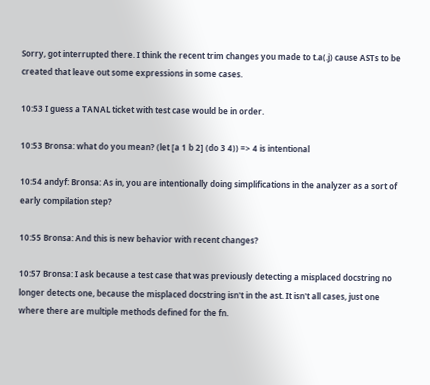Sorry, got interrupted there. I think the recent trim changes you made to t.a(.j) cause ASTs to be created that leave out some expressions in some cases.

10:53 I guess a TANAL ticket with test case would be in order.

10:53 Bronsa: what do you mean? (let [a 1 b 2] (do 3 4)) => 4 is intentional

10:54 andyf: Bronsa: As in, you are intentionally doing simplifications in the analyzer as a sort of early compilation step?

10:55 Bronsa: And this is new behavior with recent changes?

10:57 Bronsa: I ask because a test case that was previously detecting a misplaced docstring no longer detects one, because the misplaced docstring isn't in the ast. It isn't all cases, just one where there are multiple methods defined for the fn.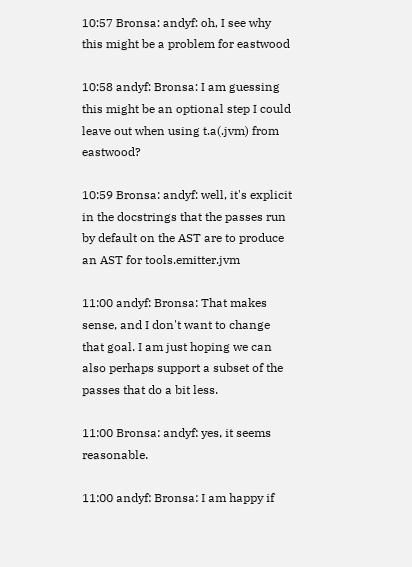10:57 Bronsa: andyf: oh, I see why this might be a problem for eastwood

10:58 andyf: Bronsa: I am guessing this might be an optional step I could leave out when using t.a(.jvm) from eastwood?

10:59 Bronsa: andyf: well, it's explicit in the docstrings that the passes run by default on the AST are to produce an AST for tools.emitter.jvm

11:00 andyf: Bronsa: That makes sense, and I don't want to change that goal. I am just hoping we can also perhaps support a subset of the passes that do a bit less.

11:00 Bronsa: andyf: yes, it seems reasonable.

11:00 andyf: Bronsa: I am happy if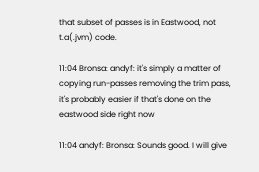that subset of passes is in Eastwood, not t.a(.jvm) code.

11:04 Bronsa: andyf: it's simply a matter of copying run-passes removing the trim pass, it's probably easier if that's done on the eastwood side right now

11:04 andyf: Bronsa: Sounds good. I will give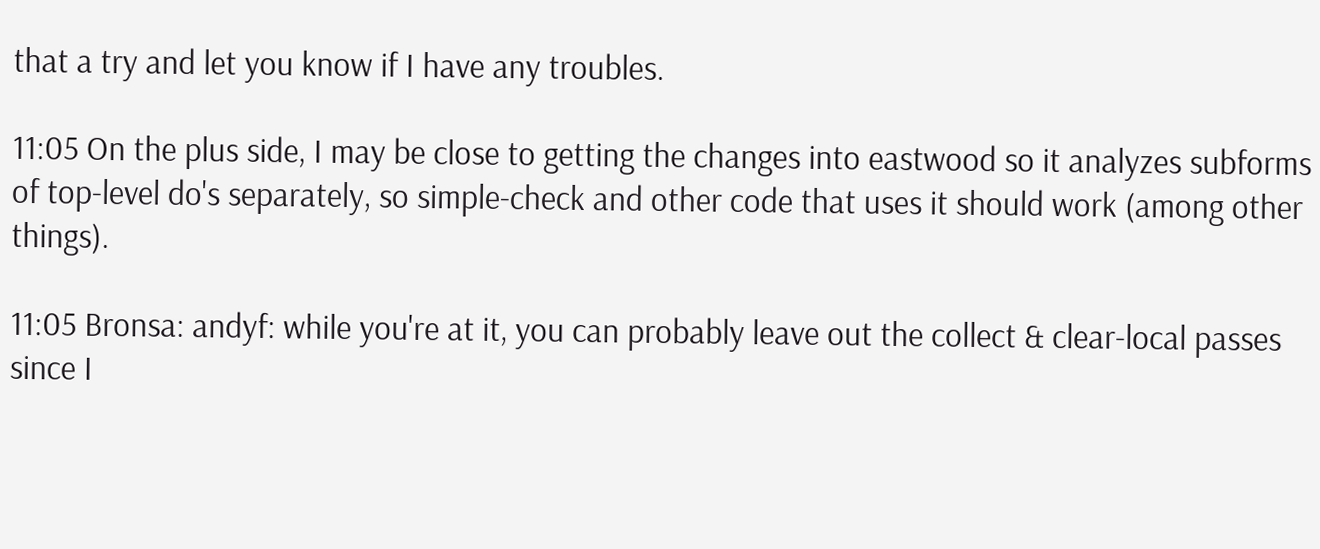that a try and let you know if I have any troubles.

11:05 On the plus side, I may be close to getting the changes into eastwood so it analyzes subforms of top-level do's separately, so simple-check and other code that uses it should work (among other things).

11:05 Bronsa: andyf: while you're at it, you can probably leave out the collect & clear-local passes since I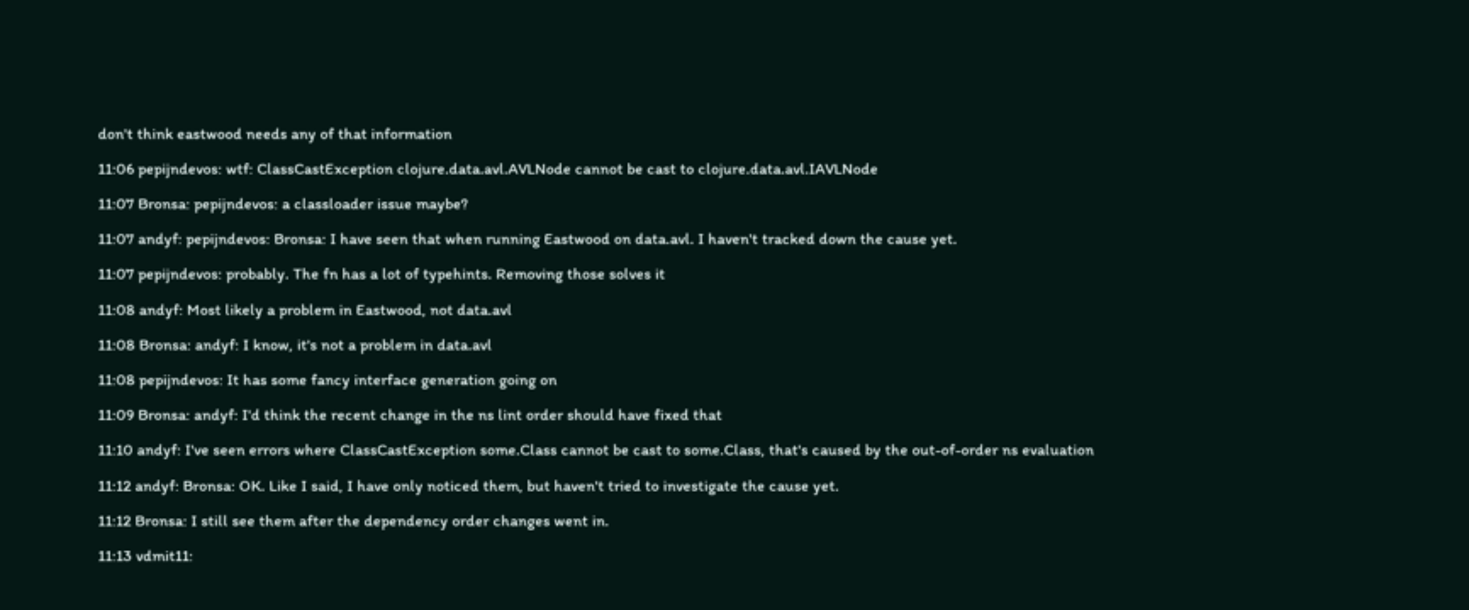don't think eastwood needs any of that information

11:06 pepijndevos: wtf: ClassCastException clojure.data.avl.AVLNode cannot be cast to clojure.data.avl.IAVLNode

11:07 Bronsa: pepijndevos: a classloader issue maybe?

11:07 andyf: pepijndevos: Bronsa: I have seen that when running Eastwood on data.avl. I haven't tracked down the cause yet.

11:07 pepijndevos: probably. The fn has a lot of typehints. Removing those solves it

11:08 andyf: Most likely a problem in Eastwood, not data.avl

11:08 Bronsa: andyf: I know, it's not a problem in data.avl

11:08 pepijndevos: It has some fancy interface generation going on

11:09 Bronsa: andyf: I'd think the recent change in the ns lint order should have fixed that

11:10 andyf: I've seen errors where ClassCastException some.Class cannot be cast to some.Class, that's caused by the out-of-order ns evaluation

11:12 andyf: Bronsa: OK. Like I said, I have only noticed them, but haven't tried to investigate the cause yet.

11:12 Bronsa: I still see them after the dependency order changes went in.

11:13 vdmit11: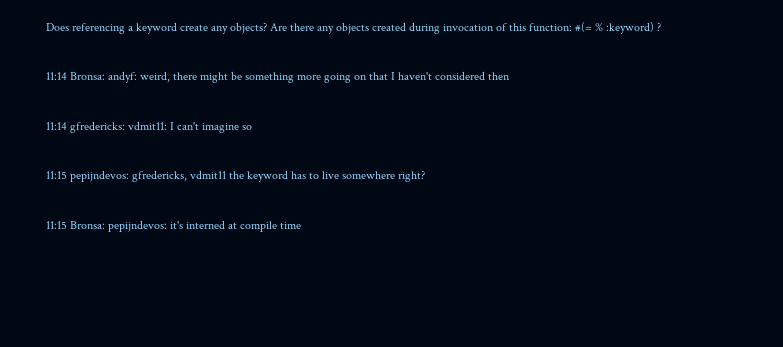Does referencing a keyword create any objects? Are there any objects created during invocation of this function: #(= % :keyword) ?

11:14 Bronsa: andyf: weird, there might be something more going on that I haven't considered then

11:14 gfredericks: vdmit11: I can't imagine so

11:15 pepijndevos: gfredericks, vdmit11 the keyword has to live somewhere right?

11:15 Bronsa: pepijndevos: it's interned at compile time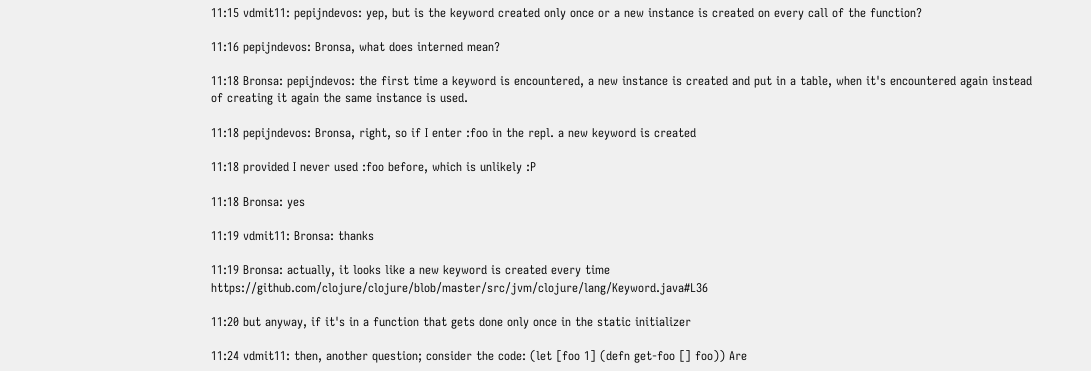11:15 vdmit11: pepijndevos: yep, but is the keyword created only once or a new instance is created on every call of the function?

11:16 pepijndevos: Bronsa, what does interned mean?

11:18 Bronsa: pepijndevos: the first time a keyword is encountered, a new instance is created and put in a table, when it's encountered again instead of creating it again the same instance is used.

11:18 pepijndevos: Bronsa, right, so if I enter :foo in the repl. a new keyword is created

11:18 provided I never used :foo before, which is unlikely :P

11:18 Bronsa: yes

11:19 vdmit11: Bronsa: thanks

11:19 Bronsa: actually, it looks like a new keyword is created every time https://github.com/clojure/clojure/blob/master/src/jvm/clojure/lang/Keyword.java#L36

11:20 but anyway, if it's in a function that gets done only once in the static initializer

11:24 vdmit11: then, another question; consider the code: (let [foo 1] (defn get-foo [] foo)) Are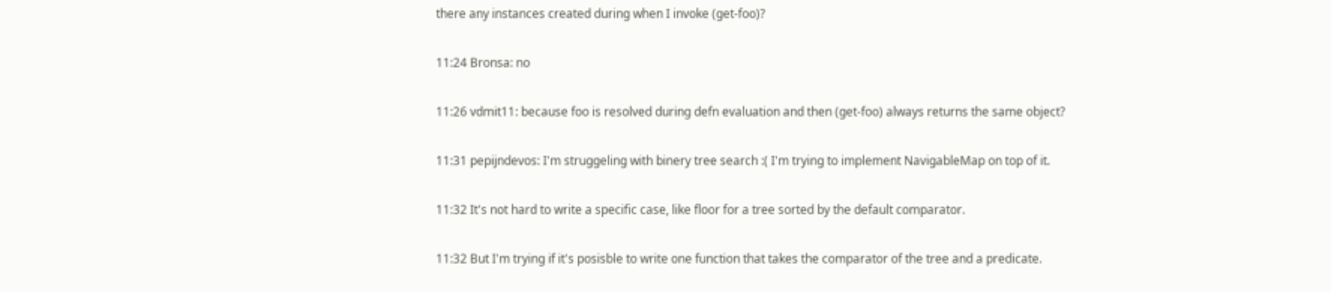there any instances created during when I invoke (get-foo)?

11:24 Bronsa: no

11:26 vdmit11: because foo is resolved during defn evaluation and then (get-foo) always returns the same object?

11:31 pepijndevos: I'm struggeling with binery tree search :( I'm trying to implement NavigableMap on top of it.

11:32 It's not hard to write a specific case, like floor for a tree sorted by the default comparator.

11:32 But I'm trying if it's posisble to write one function that takes the comparator of the tree and a predicate.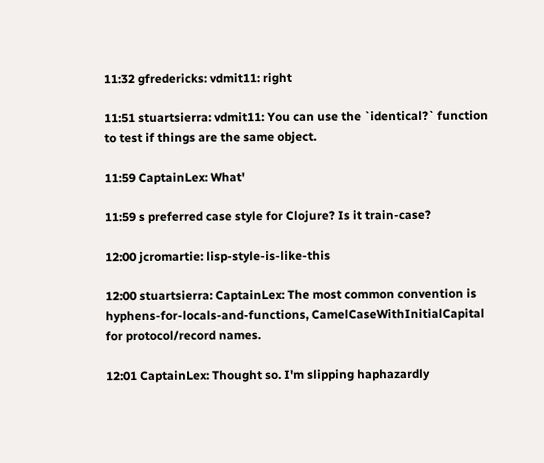11:32 gfredericks: vdmit11: right

11:51 stuartsierra: vdmit11: You can use the `identical?` function to test if things are the same object.

11:59 CaptainLex: What'

11:59 s preferred case style for Clojure? Is it train-case?

12:00 jcromartie: lisp-style-is-like-this

12:00 stuartsierra: CaptainLex: The most common convention is hyphens-for-locals-and-functions, CamelCaseWithInitialCapital for protocol/record names.

12:01 CaptainLex: Thought so. I'm slipping haphazardly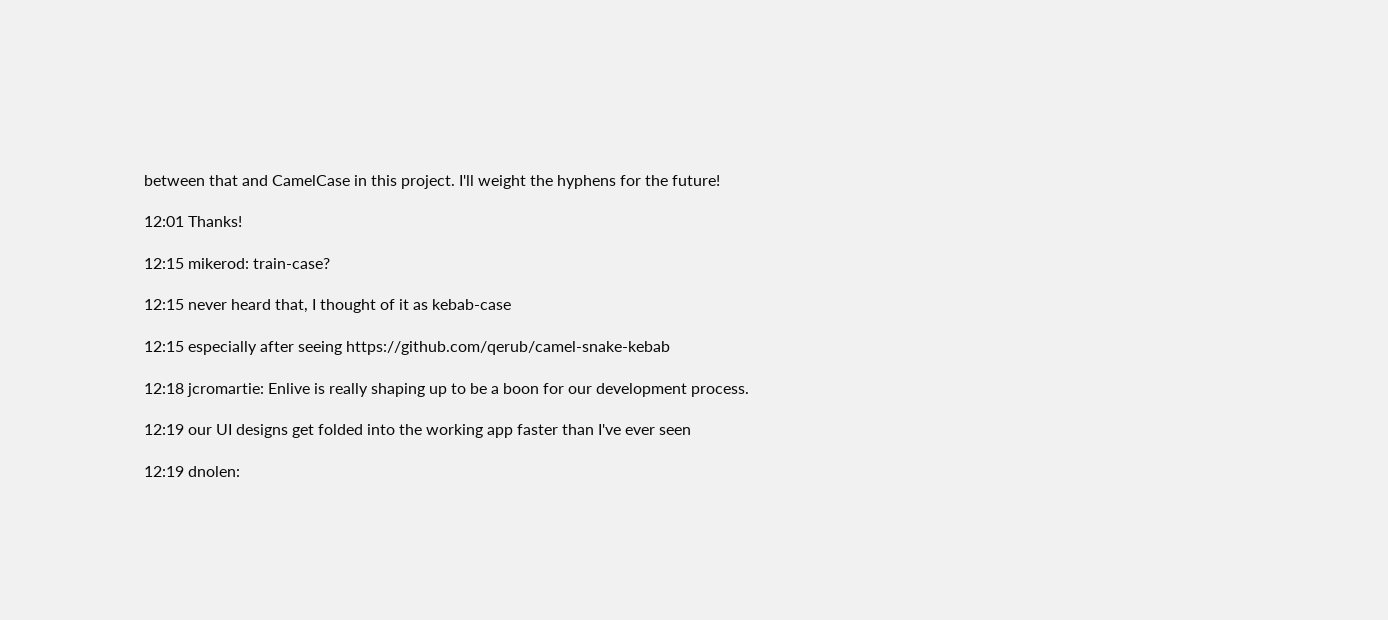between that and CamelCase in this project. I'll weight the hyphens for the future!

12:01 Thanks!

12:15 mikerod: train-case?

12:15 never heard that, I thought of it as kebab-case

12:15 especially after seeing https://github.com/qerub/camel-snake-kebab

12:18 jcromartie: Enlive is really shaping up to be a boon for our development process.

12:19 our UI designs get folded into the working app faster than I've ever seen

12:19 dnolen: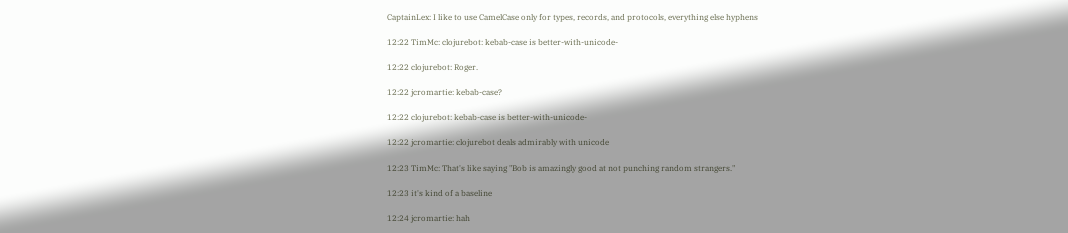CaptainLex: I like to use CamelCase only for types, records, and protocols, everything else hyphens

12:22 TimMc: clojurebot: kebab-case is better-with-unicode-

12:22 clojurebot: Roger.

12:22 jcromartie: kebab-case?

12:22 clojurebot: kebab-case is better-with-unicode-

12:22 jcromartie: clojurebot deals admirably with unicode

12:23 TimMc: That's like saying "Bob is amazingly good at not punching random strangers."

12:23 it's kind of a baseline

12:24 jcromartie: hah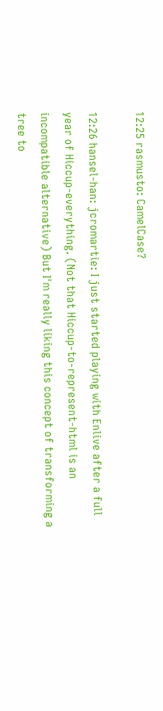12:25 rasmusto: CamelCase?

12:26 hansel-han: jcromartie: I just started playing with Enlive after a full year of Hiccup-everything. (Not that Hiccup-to-represent-html is an incompatible alternative) But I'm really liking this concept of transforming a tree to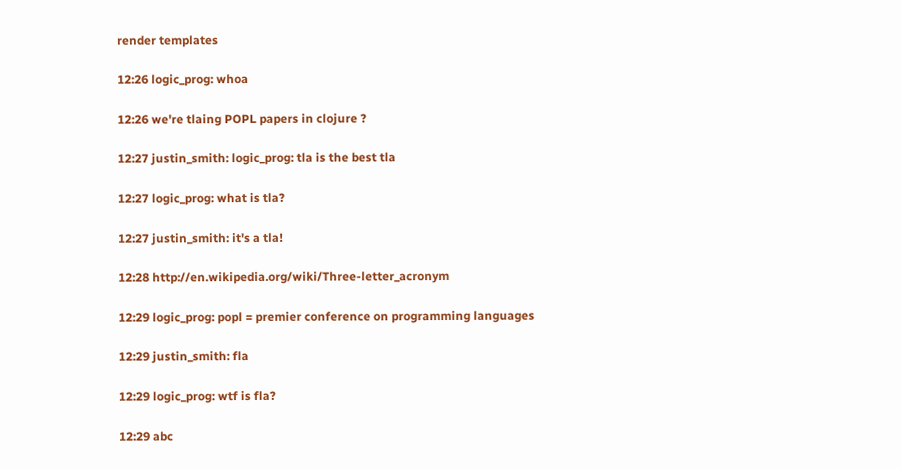render templates

12:26 logic_prog: whoa

12:26 we're tlaing POPL papers in clojure ?

12:27 justin_smith: logic_prog: tla is the best tla

12:27 logic_prog: what is tla?

12:27 justin_smith: it's a tla!

12:28 http://en.wikipedia.org/wiki/Three-letter_acronym

12:29 logic_prog: popl = premier conference on programming languages

12:29 justin_smith: fla

12:29 logic_prog: wtf is fla?

12:29 abc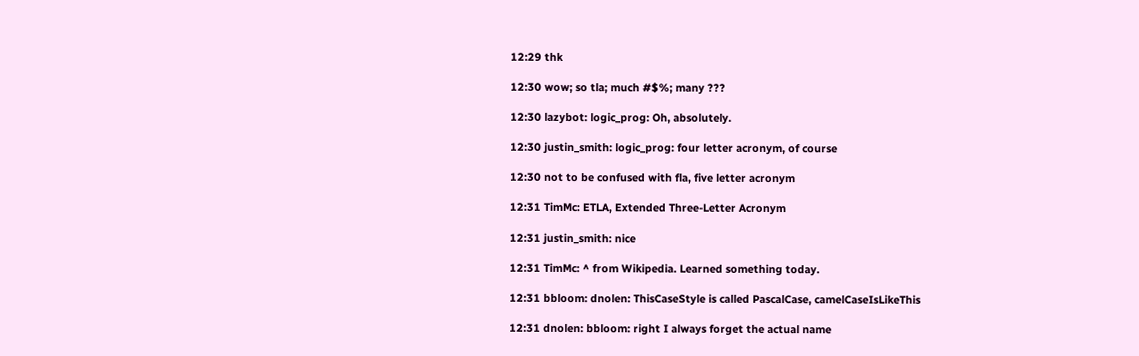12:29 thk

12:30 wow; so tla; much #$%; many ???

12:30 lazybot: logic_prog: Oh, absolutely.

12:30 justin_smith: logic_prog: four letter acronym, of course

12:30 not to be confused with fla, five letter acronym

12:31 TimMc: ETLA, Extended Three-Letter Acronym

12:31 justin_smith: nice

12:31 TimMc: ^ from Wikipedia. Learned something today.

12:31 bbloom: dnolen: ThisCaseStyle is called PascalCase, camelCaseIsLikeThis

12:31 dnolen: bbloom: right I always forget the actual name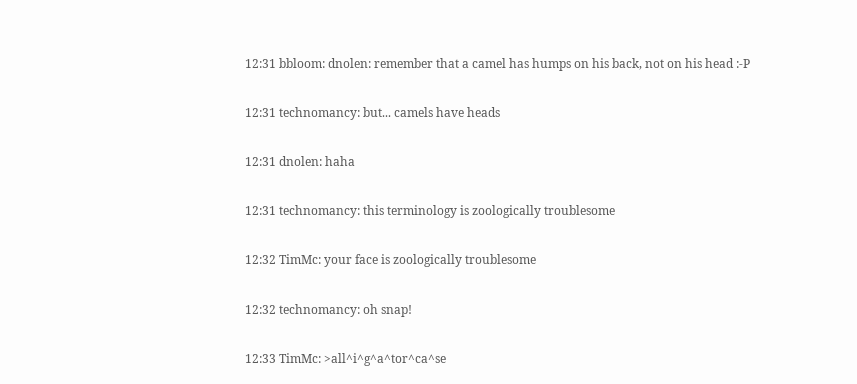12:31 bbloom: dnolen: remember that a camel has humps on his back, not on his head :-P

12:31 technomancy: but... camels have heads

12:31 dnolen: haha

12:31 technomancy: this terminology is zoologically troublesome

12:32 TimMc: your face is zoologically troublesome

12:32 technomancy: oh snap!

12:33 TimMc: >all^i^g^a^tor^ca^se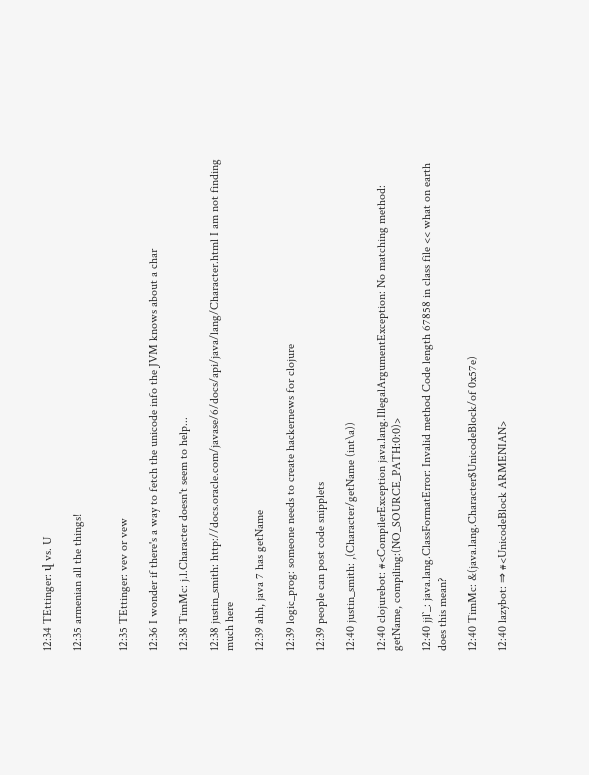12:34 TEttinger: վ vs. U

12:35 armenian all the things!


12:35 TEttinger: vev or vew

12:36 I wonder if there's a way to fetch the unicode info the JVM knows about a char

12:38 TimMc: j.l.Character doesn't seem to help...

12:38 justin_smith: http://docs.oracle.com/javase/6/docs/api/java/lang/Character.html I am not finding much here

12:39 ahh, java 7 has getName

12:39 logic_prog: someone needs to create hackernews for clojure

12:39 people can post code snipplets

12:40 justin_smith: ,(Character/getName (int\a))

12:40 clojurebot: #<CompilerException java.lang.IllegalArgumentException: No matching method: getName, compiling:(NO_SOURCE_PATH:0:0)>

12:40 jjl`_: java.lang.ClassFormatError: Invalid method Code length 67858 in class file << what on earth does this mean?

12:40 TimMc: &(java.lang.Character$UnicodeBlock/of 0x57e)

12:40 lazybot: ⇒ #<UnicodeBlock ARMENIAN>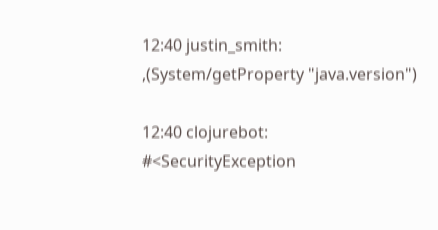12:40 justin_smith: ,(System/getProperty "java.version")

12:40 clojurebot: #<SecurityException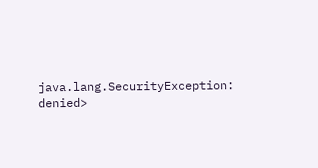java.lang.SecurityException: denied>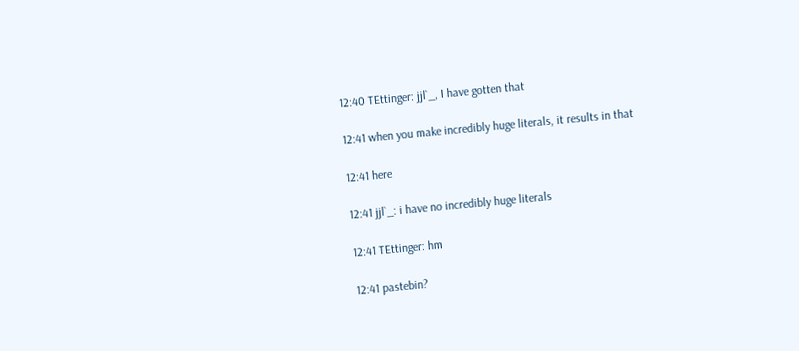12:40 TEttinger: jjl`_, I have gotten that

12:41 when you make incredibly huge literals, it results in that

12:41 here

12:41 jjl`_: i have no incredibly huge literals

12:41 TEttinger: hm

12:41 pastebin?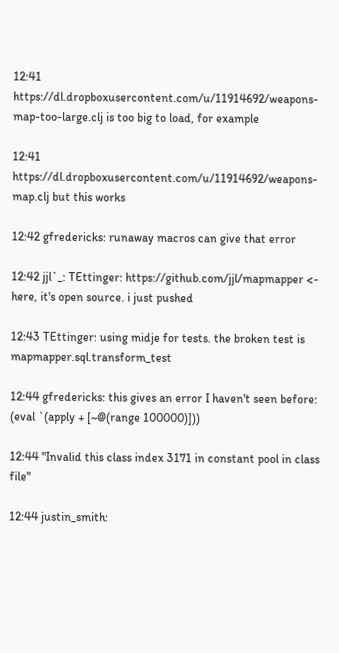12:41 https://dl.dropboxusercontent.com/u/11914692/weapons-map-too-large.clj is too big to load, for example

12:41 https://dl.dropboxusercontent.com/u/11914692/weapons-map.clj but this works

12:42 gfredericks: runaway macros can give that error

12:42 jjl`_: TEttinger: https://github.com/jjl/mapmapper <- here, it's open source. i just pushed

12:43 TEttinger: using midje for tests. the broken test is mapmapper.sql.transform_test

12:44 gfredericks: this gives an error I haven't seen before: (eval `(apply + [~@(range 100000)]))

12:44 "Invalid this class index 3171 in constant pool in class file"

12:44 justin_smith: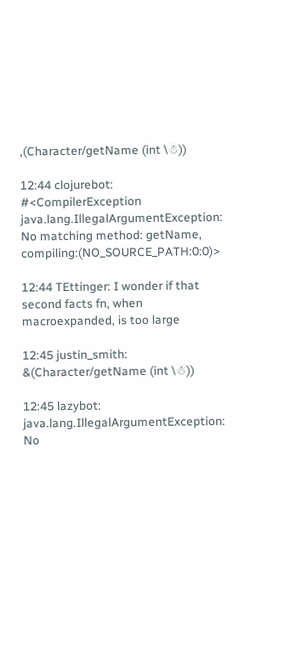,(Character/getName (int \☃))

12:44 clojurebot: #<CompilerException java.lang.IllegalArgumentException: No matching method: getName, compiling:(NO_SOURCE_PATH:0:0)>

12:44 TEttinger: I wonder if that second facts fn, when macroexpanded, is too large

12:45 justin_smith: &(Character/getName (int \☃))

12:45 lazybot: java.lang.IllegalArgumentException: No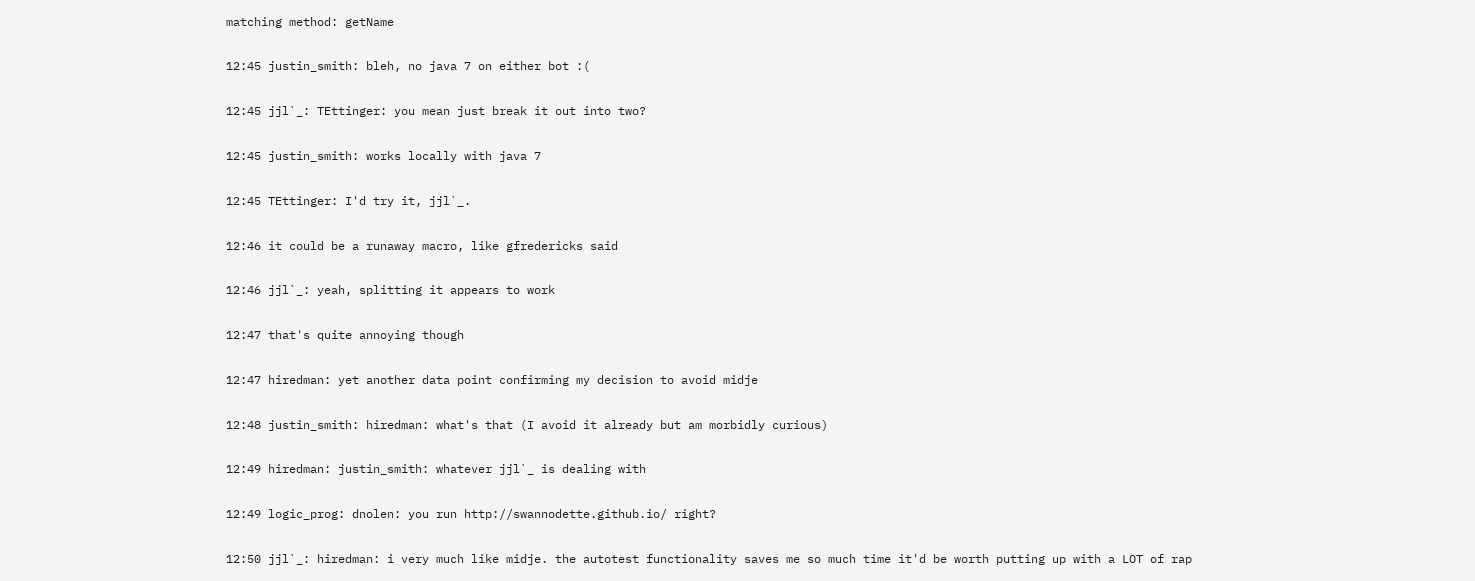matching method: getName

12:45 justin_smith: bleh, no java 7 on either bot :(

12:45 jjl`_: TEttinger: you mean just break it out into two?

12:45 justin_smith: works locally with java 7

12:45 TEttinger: I'd try it, jjl`_.

12:46 it could be a runaway macro, like gfredericks said

12:46 jjl`_: yeah, splitting it appears to work

12:47 that's quite annoying though

12:47 hiredman: yet another data point confirming my decision to avoid midje

12:48 justin_smith: hiredman: what's that (I avoid it already but am morbidly curious)

12:49 hiredman: justin_smith: whatever jjl`_ is dealing with

12:49 logic_prog: dnolen: you run http://swannodette.github.io/ right?

12:50 jjl`_: hiredman: i very much like midje. the autotest functionality saves me so much time it'd be worth putting up with a LOT of rap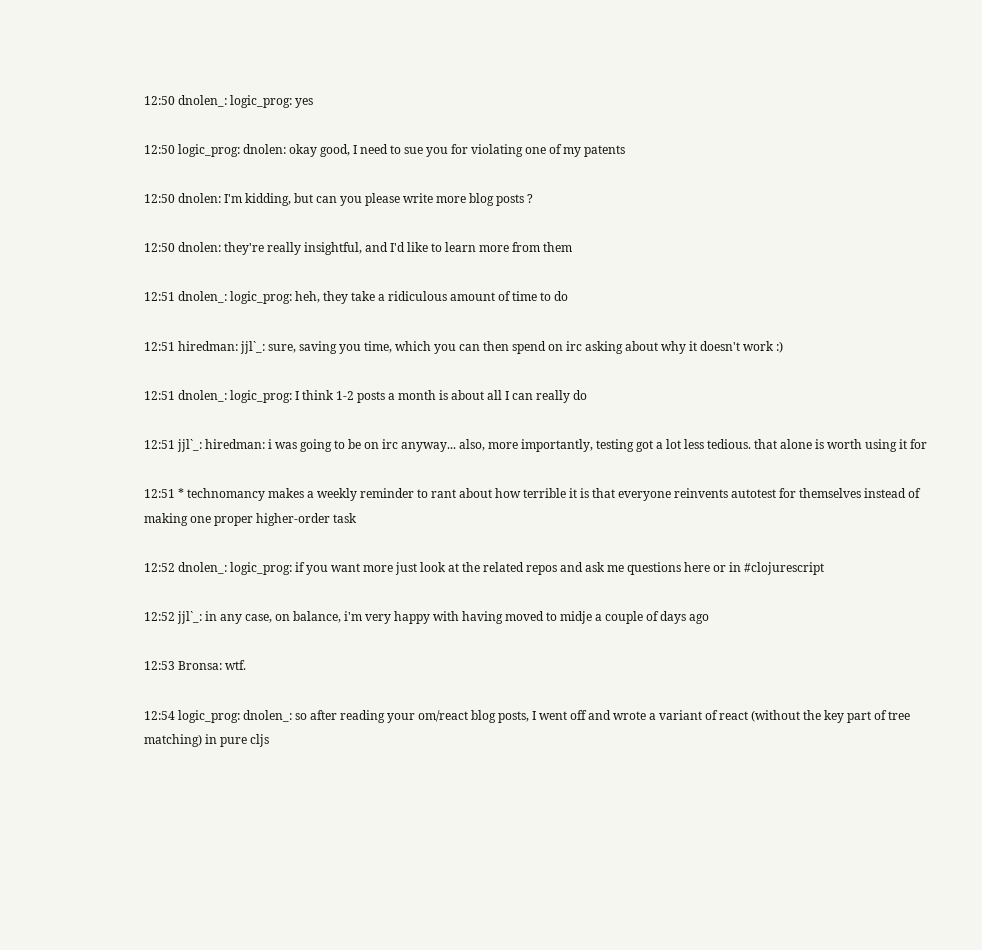12:50 dnolen_: logic_prog: yes

12:50 logic_prog: dnolen: okay good, I need to sue you for violating one of my patents

12:50 dnolen: I'm kidding, but can you please write more blog posts ?

12:50 dnolen: they're really insightful, and I'd like to learn more from them

12:51 dnolen_: logic_prog: heh, they take a ridiculous amount of time to do

12:51 hiredman: jjl`_: sure, saving you time, which you can then spend on irc asking about why it doesn't work :)

12:51 dnolen_: logic_prog: I think 1-2 posts a month is about all I can really do

12:51 jjl`_: hiredman: i was going to be on irc anyway... also, more importantly, testing got a lot less tedious. that alone is worth using it for

12:51 * technomancy makes a weekly reminder to rant about how terrible it is that everyone reinvents autotest for themselves instead of making one proper higher-order task

12:52 dnolen_: logic_prog: if you want more just look at the related repos and ask me questions here or in #clojurescript

12:52 jjl`_: in any case, on balance, i'm very happy with having moved to midje a couple of days ago

12:53 Bronsa: wtf.

12:54 logic_prog: dnolen_: so after reading your om/react blog posts, I went off and wrote a variant of react (without the key part of tree matching) in pure cljs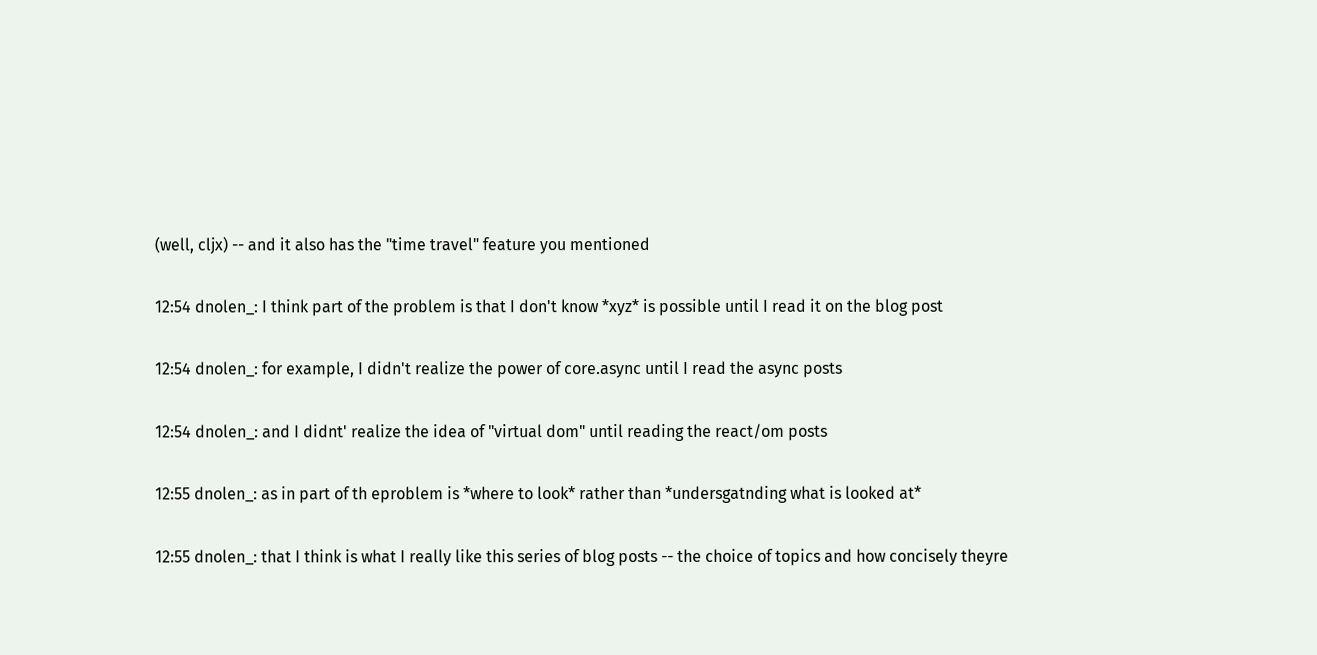(well, cljx) -- and it also has the "time travel" feature you mentioned

12:54 dnolen_: I think part of the problem is that I don't know *xyz* is possible until I read it on the blog post

12:54 dnolen_: for example, I didn't realize the power of core.async until I read the async posts

12:54 dnolen_: and I didnt' realize the idea of "virtual dom" until reading the react/om posts

12:55 dnolen_: as in part of th eproblem is *where to look* rather than *undersgatnding what is looked at*

12:55 dnolen_: that I think is what I really like this series of blog posts -- the choice of topics and how concisely theyre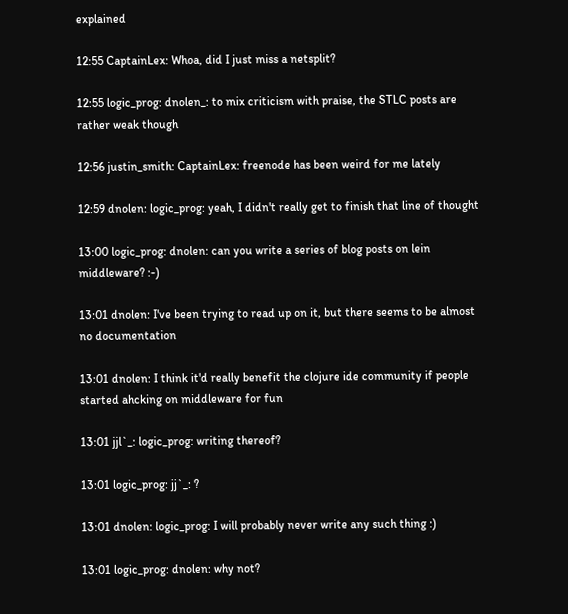explained

12:55 CaptainLex: Whoa, did I just miss a netsplit?

12:55 logic_prog: dnolen_: to mix criticism with praise, the STLC posts are rather weak though

12:56 justin_smith: CaptainLex: freenode has been weird for me lately

12:59 dnolen: logic_prog: yeah, I didn't really get to finish that line of thought

13:00 logic_prog: dnolen: can you write a series of blog posts on lein middleware? :-)

13:01 dnolen: I've been trying to read up on it, but there seems to be almost no documentation

13:01 dnolen: I think it'd really benefit the clojure ide community if people started ahcking on middleware for fun

13:01 jjl`_: logic_prog: writing thereof?

13:01 logic_prog: jj`_: ?

13:01 dnolen: logic_prog: I will probably never write any such thing :)

13:01 logic_prog: dnolen: why not?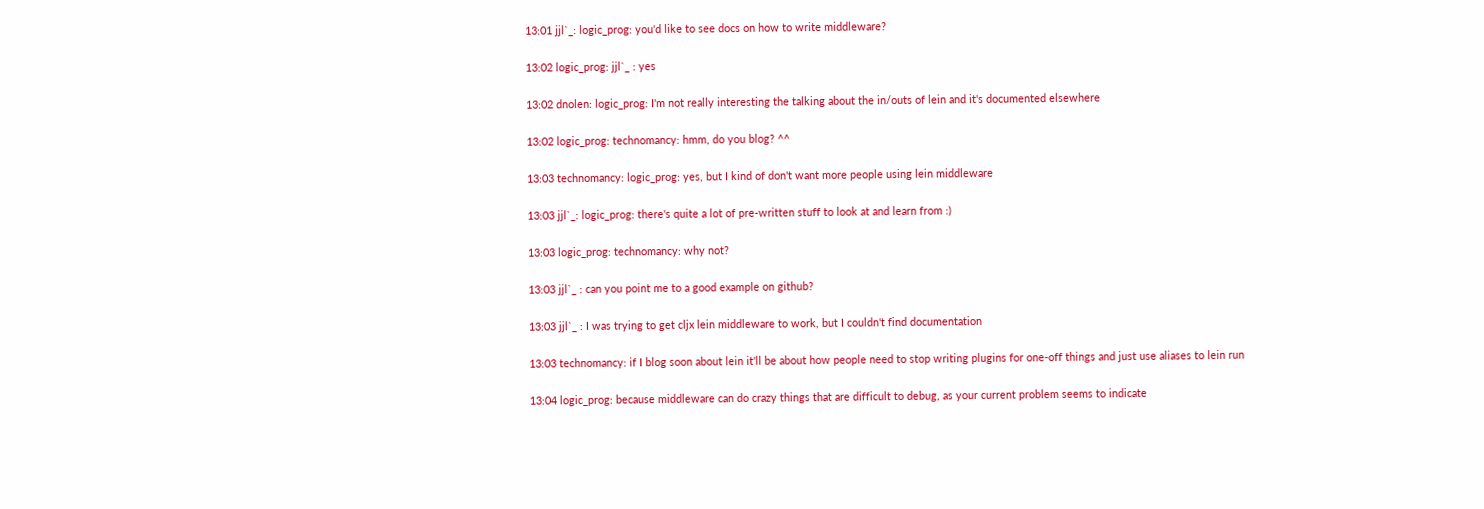13:01 jjl`_: logic_prog: you'd like to see docs on how to write middleware?

13:02 logic_prog: jjl`_ : yes

13:02 dnolen: logic_prog: I'm not really interesting the talking about the in/outs of lein and it's documented elsewhere

13:02 logic_prog: technomancy: hmm, do you blog? ^^

13:03 technomancy: logic_prog: yes, but I kind of don't want more people using lein middleware

13:03 jjl`_: logic_prog: there's quite a lot of pre-written stuff to look at and learn from :)

13:03 logic_prog: technomancy: why not?

13:03 jjl`_ : can you point me to a good example on github?

13:03 jjl`_ : I was trying to get cljx lein middleware to work, but I couldn't find documentation

13:03 technomancy: if I blog soon about lein it'll be about how people need to stop writing plugins for one-off things and just use aliases to lein run

13:04 logic_prog: because middleware can do crazy things that are difficult to debug, as your current problem seems to indicate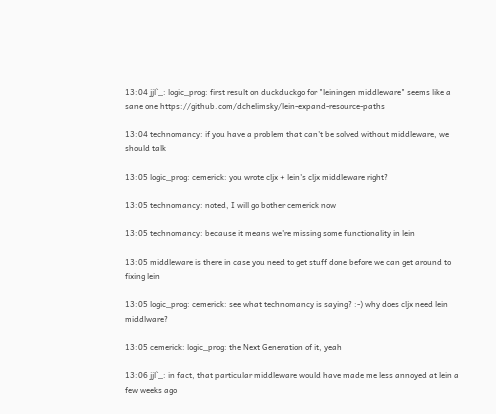13:04 jjl`_: logic_prog: first result on duckduckgo for "leiningen middleware" seems like a sane one https://github.com/dchelimsky/lein-expand-resource-paths

13:04 technomancy: if you have a problem that can't be solved without middleware, we should talk

13:05 logic_prog: cemerick: you wrote cljx + lein's cljx middleware right?

13:05 technomancy: noted, I will go bother cemerick now

13:05 technomancy: because it means we're missing some functionality in lein

13:05 middleware is there in case you need to get stuff done before we can get around to fixing lein

13:05 logic_prog: cemerick: see what technomancy is saying? :-) why does cljx need lein middlware?

13:05 cemerick: logic_prog: the Next Generation of it, yeah

13:06 jjl`_: in fact, that particular middleware would have made me less annoyed at lein a few weeks ago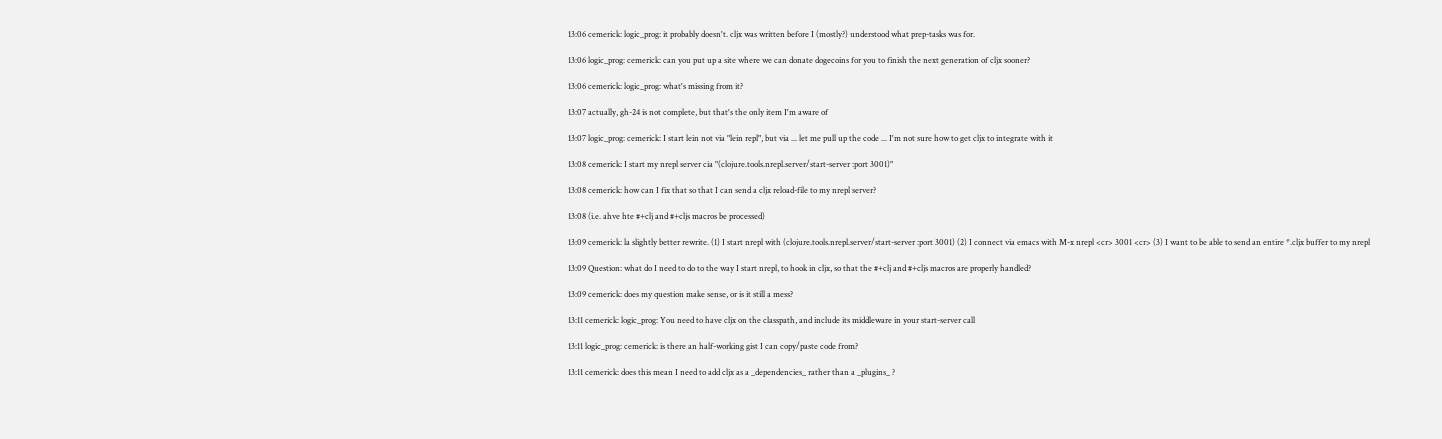13:06 cemerick: logic_prog: it probably doesn't. cljx was written before I (mostly?) understood what prep-tasks was for.

13:06 logic_prog: cemerick: can you put up a site where we can donate dogecoins for you to finish the next generation of cljx sooner?

13:06 cemerick: logic_prog: what's missing from it?

13:07 actually, gh-24 is not complete, but that's the only item I'm aware of

13:07 logic_prog: cemerick: I start lein not via "lein repl", but via ... let me pull up the code ... I'm not sure how to get cljx to integrate with it

13:08 cemerick: I start my nrepl server cia "(clojure.tools.nrepl.server/start-server :port 3001)"

13:08 cemerick: how can I fix that so that I can send a cljx reload-file to my nrepl server?

13:08 (i.e. ahve hte #+clj and #+cljs macros be processed)

13:09 cemerick: la slightly better rewrite. (1) I start nrepl with (clojure.tools.nrepl.server/start-server :port 3001) (2) I connect via emacs with M-x nrepl <cr> 3001 <cr> (3) I want to be able to send an entire *.cljx buffer to my nrepl

13:09 Question: what do I need to do to the way I start nrepl, to hook in cljx, so that the #+clj and #+cljs macros are properly handled?

13:09 cemerick: does my question make sense, or is it still a mess?

13:11 cemerick: logic_prog: You need to have cljx on the classpath, and include its middleware in your start-server call

13:11 logic_prog: cemerick: is there an half-working gist I can copy/paste code from?

13:11 cemerick: does this mean I need to add cljx as a _dependencies_ rather than a _plugins_ ?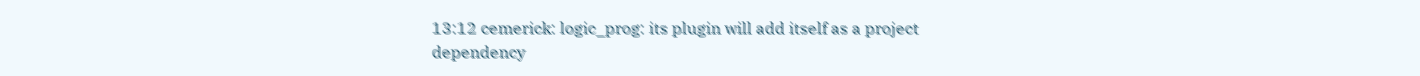13:12 cemerick: logic_prog: its plugin will add itself as a project dependency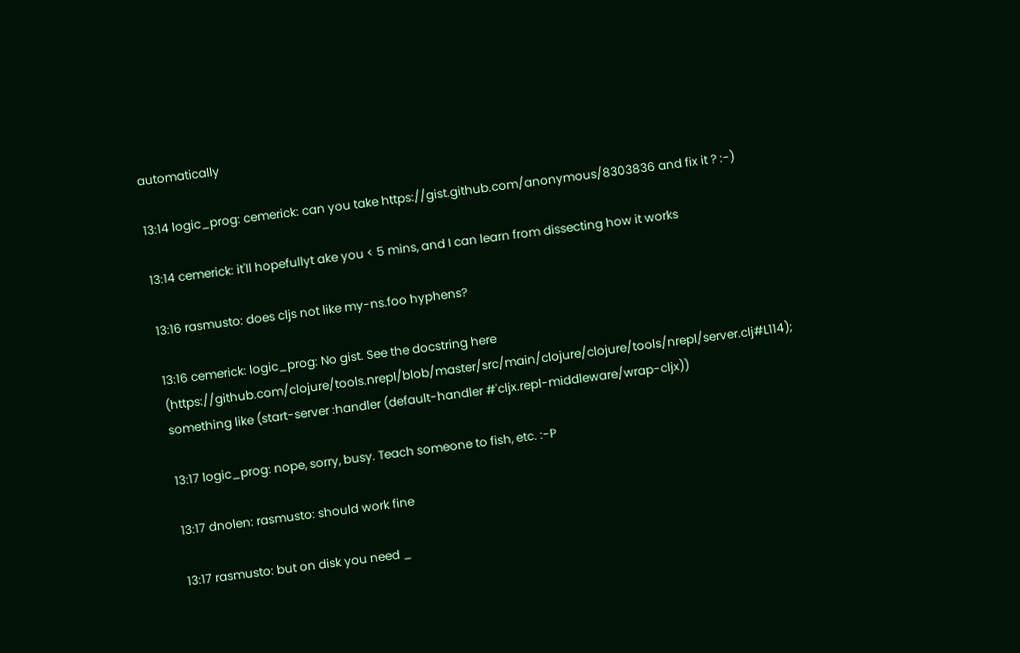automatically

13:14 logic_prog: cemerick: can you take https://gist.github.com/anonymous/8303836 and fix it ? :-)

13:14 cemerick: it'll hopefullyt ake you < 5 mins, and I can learn from dissecting how it works

13:16 rasmusto: does cljs not like my-ns.foo hyphens?

13:16 cemerick: logic_prog: No gist. See the docstring here (https://github.com/clojure/tools.nrepl/blob/master/src/main/clojure/clojure/tools/nrepl/server.clj#L114); something like (start-server :handler (default-handler #'cljx.repl-middleware/wrap-cljx))

13:17 logic_prog: nope, sorry, busy. Teach someone to fish, etc. :-P

13:17 dnolen: rasmusto: should work fine

13:17 rasmusto: but on disk you need _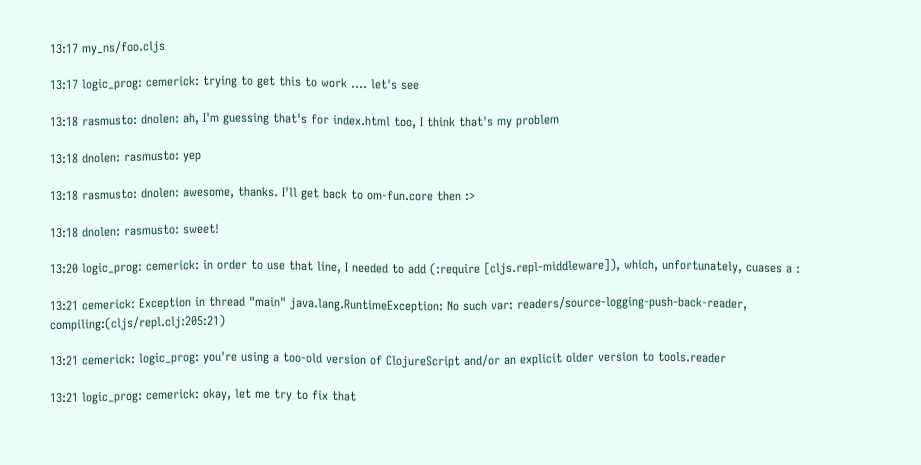13:17 my_ns/foo.cljs

13:17 logic_prog: cemerick: trying to get this to work .... let's see

13:18 rasmusto: dnolen: ah, I'm guessing that's for index.html too, I think that's my problem

13:18 dnolen: rasmusto: yep

13:18 rasmusto: dnolen: awesome, thanks. I'll get back to om-fun.core then :>

13:18 dnolen: rasmusto: sweet!

13:20 logic_prog: cemerick: in order to use that line, I needed to add (:require [cljs.repl-middleware]), which, unfortunately, cuases a :

13:21 cemerick: Exception in thread "main" java.lang.RuntimeException: No such var: readers/source-logging-push-back-reader, compiling:(cljs/repl.clj:205:21)

13:21 cemerick: logic_prog: you're using a too-old version of ClojureScript and/or an explicit older version to tools.reader

13:21 logic_prog: cemerick: okay, let me try to fix that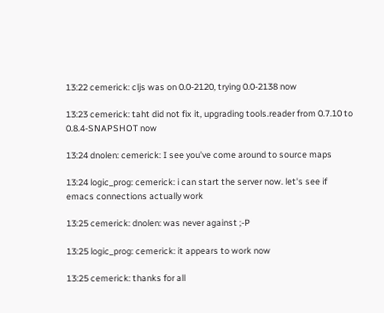13:22 cemerick: cljs was on 0.0-2120, trying 0.0-2138 now

13:23 cemerick: taht did not fix it, upgrading tools.reader from 0.7.10 to 0.8.4-SNAPSHOT now

13:24 dnolen: cemerick: I see you've come around to source maps

13:24 logic_prog: cemerick: i can start the server now. let's see if emacs connections actually work

13:25 cemerick: dnolen: was never against ;-P

13:25 logic_prog: cemerick: it appears to work now

13:25 cemerick: thanks for all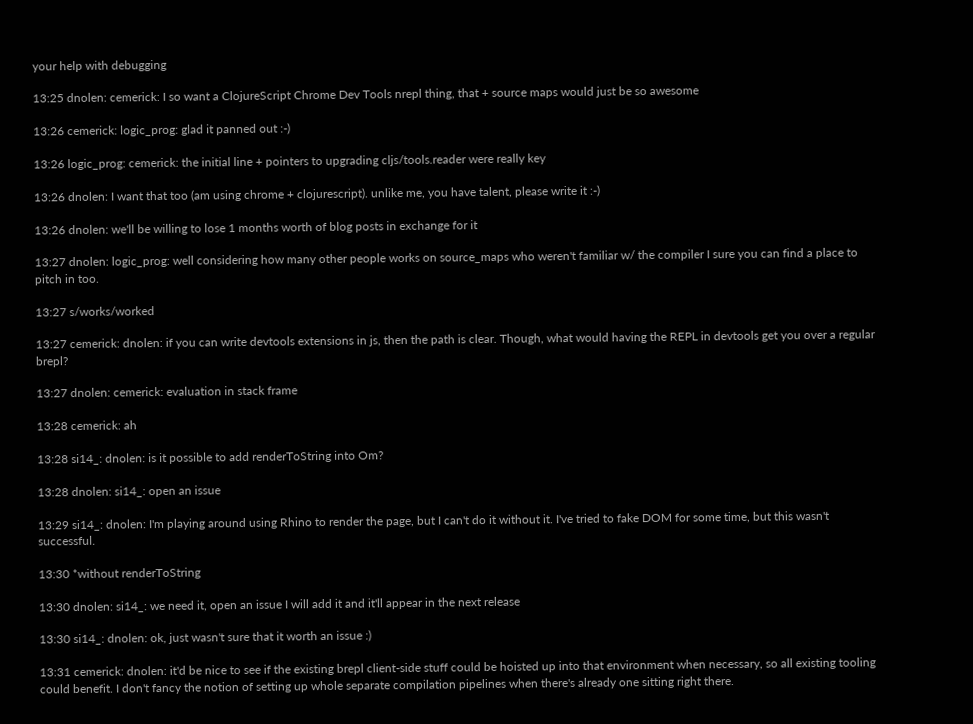your help with debugging

13:25 dnolen: cemerick: I so want a ClojureScript Chrome Dev Tools nrepl thing, that + source maps would just be so awesome

13:26 cemerick: logic_prog: glad it panned out :-)

13:26 logic_prog: cemerick: the initial line + pointers to upgrading cljs/tools.reader were really key

13:26 dnolen: I want that too (am using chrome + clojurescript). unlike me, you have talent, please write it :-)

13:26 dnolen: we'll be willing to lose 1 months worth of blog posts in exchange for it

13:27 dnolen: logic_prog: well considering how many other people works on source_maps who weren't familiar w/ the compiler I sure you can find a place to pitch in too.

13:27 s/works/worked

13:27 cemerick: dnolen: if you can write devtools extensions in js, then the path is clear. Though, what would having the REPL in devtools get you over a regular brepl?

13:27 dnolen: cemerick: evaluation in stack frame

13:28 cemerick: ah

13:28 si14_: dnolen: is it possible to add renderToString into Om?

13:28 dnolen: si14_: open an issue

13:29 si14_: dnolen: I'm playing around using Rhino to render the page, but I can't do it without it. I've tried to fake DOM for some time, but this wasn't successful.

13:30 *without renderToString

13:30 dnolen: si14_: we need it, open an issue I will add it and it'll appear in the next release

13:30 si14_: dnolen: ok, just wasn't sure that it worth an issue :)

13:31 cemerick: dnolen: it'd be nice to see if the existing brepl client-side stuff could be hoisted up into that environment when necessary, so all existing tooling could benefit. I don't fancy the notion of setting up whole separate compilation pipelines when there's already one sitting right there.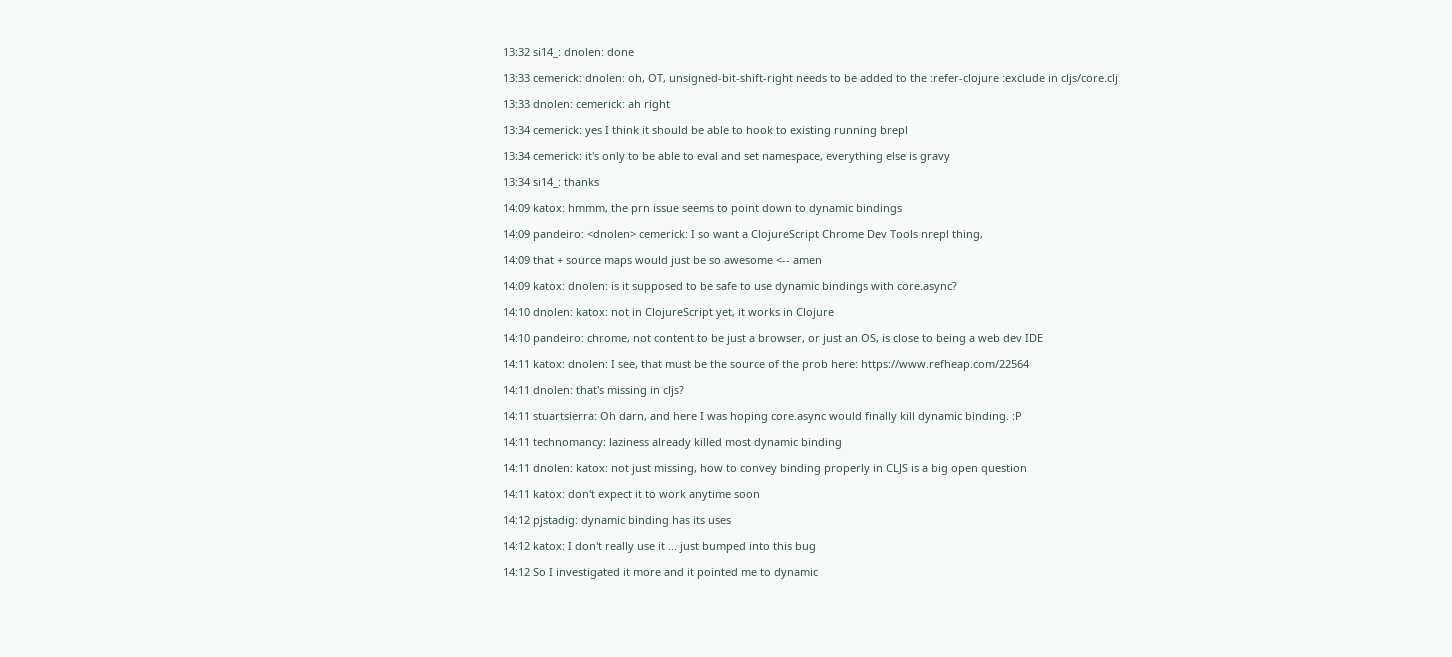13:32 si14_: dnolen: done

13:33 cemerick: dnolen: oh, OT, unsigned-bit-shift-right needs to be added to the :refer-clojure :exclude in cljs/core.clj

13:33 dnolen: cemerick: ah right

13:34 cemerick: yes I think it should be able to hook to existing running brepl

13:34 cemerick: it's only to be able to eval and set namespace, everything else is gravy

13:34 si14_: thanks

14:09 katox: hmmm, the prn issue seems to point down to dynamic bindings

14:09 pandeiro: <dnolen> cemerick: I so want a ClojureScript Chrome Dev Tools nrepl thing,

14:09 that + source maps would just be so awesome <-- amen

14:09 katox: dnolen: is it supposed to be safe to use dynamic bindings with core.async?

14:10 dnolen: katox: not in ClojureScript yet, it works in Clojure

14:10 pandeiro: chrome, not content to be just a browser, or just an OS, is close to being a web dev IDE

14:11 katox: dnolen: I see, that must be the source of the prob here: https://www.refheap.com/22564

14:11 dnolen: that's missing in cljs?

14:11 stuartsierra: Oh darn, and here I was hoping core.async would finally kill dynamic binding. :P

14:11 technomancy: laziness already killed most dynamic binding

14:11 dnolen: katox: not just missing, how to convey binding properly in CLJS is a big open question

14:11 katox: don't expect it to work anytime soon

14:12 pjstadig: dynamic binding has its uses

14:12 katox: I don't really use it ... just bumped into this bug

14:12 So I investigated it more and it pointed me to dynamic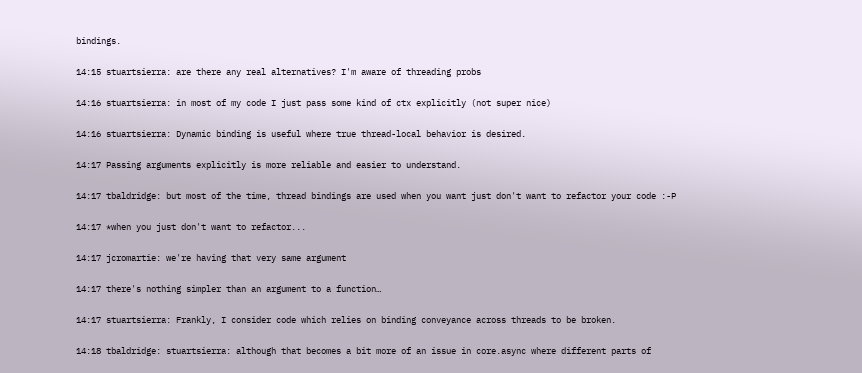bindings.

14:15 stuartsierra: are there any real alternatives? I'm aware of threading probs

14:16 stuartsierra: in most of my code I just pass some kind of ctx explicitly (not super nice)

14:16 stuartsierra: Dynamic binding is useful where true thread-local behavior is desired.

14:17 Passing arguments explicitly is more reliable and easier to understand.

14:17 tbaldridge: but most of the time, thread bindings are used when you want just don't want to refactor your code :-P

14:17 *when you just don't want to refactor...

14:17 jcromartie: we're having that very same argument

14:17 there's nothing simpler than an argument to a function…

14:17 stuartsierra: Frankly, I consider code which relies on binding conveyance across threads to be broken.

14:18 tbaldridge: stuartsierra: although that becomes a bit more of an issue in core.async where different parts of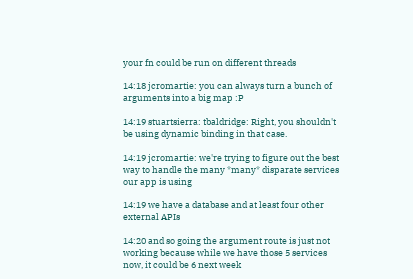your fn could be run on different threads

14:18 jcromartie: you can always turn a bunch of arguments into a big map :P

14:19 stuartsierra: tbaldridge: Right, you shouldn't be using dynamic binding in that case.

14:19 jcromartie: we're trying to figure out the best way to handle the many *many* disparate services our app is using

14:19 we have a database and at least four other external APIs

14:20 and so going the argument route is just not working because while we have those 5 services now, it could be 6 next week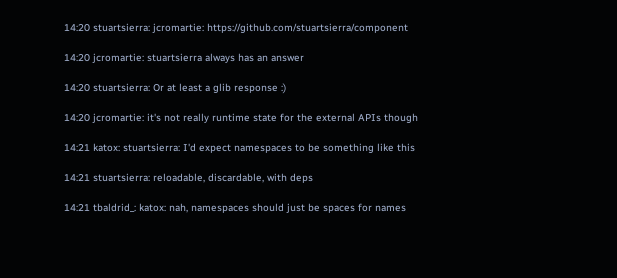14:20 stuartsierra: jcromartie: https://github.com/stuartsierra/component

14:20 jcromartie: stuartsierra always has an answer

14:20 stuartsierra: Or at least a glib response :)

14:20 jcromartie: it's not really runtime state for the external APIs though

14:21 katox: stuartsierra: I'd expect namespaces to be something like this

14:21 stuartsierra: reloadable, discardable, with deps

14:21 tbaldrid_: katox: nah, namespaces should just be spaces for names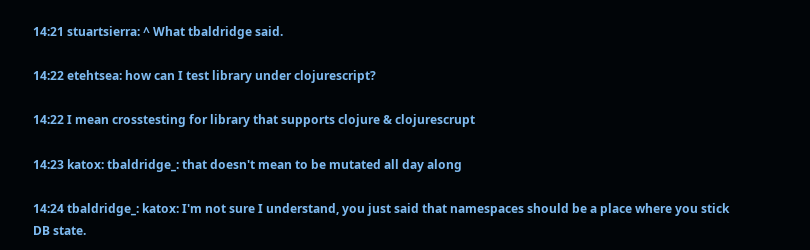14:21 stuartsierra: ^ What tbaldridge said.

14:22 etehtsea: how can I test library under clojurescript?

14:22 I mean crosstesting for library that supports clojure & clojurescrupt

14:23 katox: tbaldridge_: that doesn't mean to be mutated all day along

14:24 tbaldridge_: katox: I'm not sure I understand, you just said that namespaces should be a place where you stick DB state.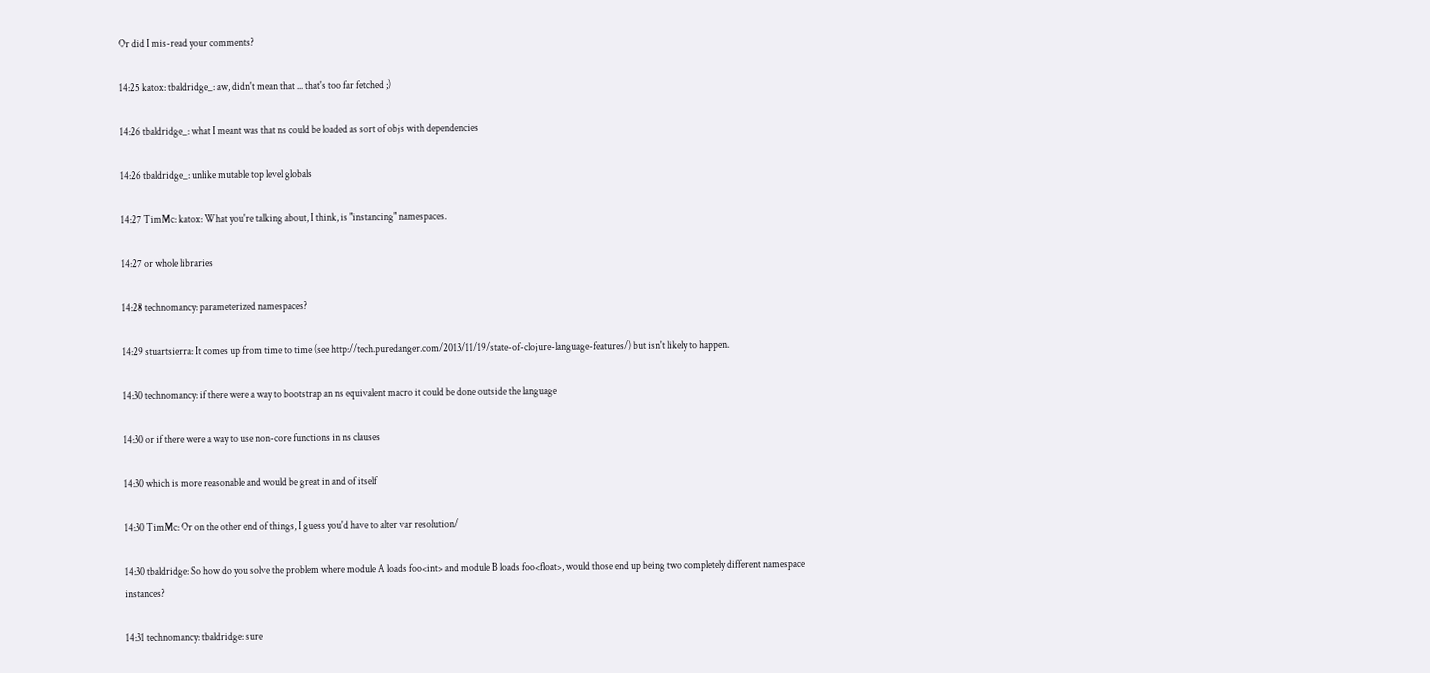Or did I mis-read your comments?

14:25 katox: tbaldridge_: aw, didn't mean that ... that's too far fetched ;)

14:26 tbaldridge_: what I meant was that ns could be loaded as sort of objs with dependencies

14:26 tbaldridge_: unlike mutable top level globals

14:27 TimMc: katox: What you're talking about, I think, is "instancing" namespaces.

14:27 or whole libraries

14:28 technomancy: parameterized namespaces?

14:29 stuartsierra: It comes up from time to time (see http://tech.puredanger.com/2013/11/19/state-of-clojure-language-features/) but isn't likely to happen.

14:30 technomancy: if there were a way to bootstrap an ns equivalent macro it could be done outside the language

14:30 or if there were a way to use non-core functions in ns clauses

14:30 which is more reasonable and would be great in and of itself

14:30 TimMc: Or on the other end of things, I guess you'd have to alter var resolution/

14:30 tbaldridge: So how do you solve the problem where module A loads foo<int> and module B loads foo<float>, would those end up being two completely different namespace instances?

14:31 technomancy: tbaldridge: sure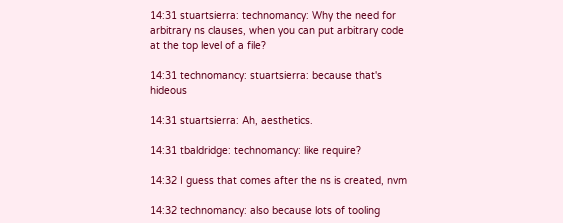14:31 stuartsierra: technomancy: Why the need for arbitrary ns clauses, when you can put arbitrary code at the top level of a file?

14:31 technomancy: stuartsierra: because that's hideous

14:31 stuartsierra: Ah, aesthetics.

14:31 tbaldridge: technomancy: like require?

14:32 I guess that comes after the ns is created, nvm

14:32 technomancy: also because lots of tooling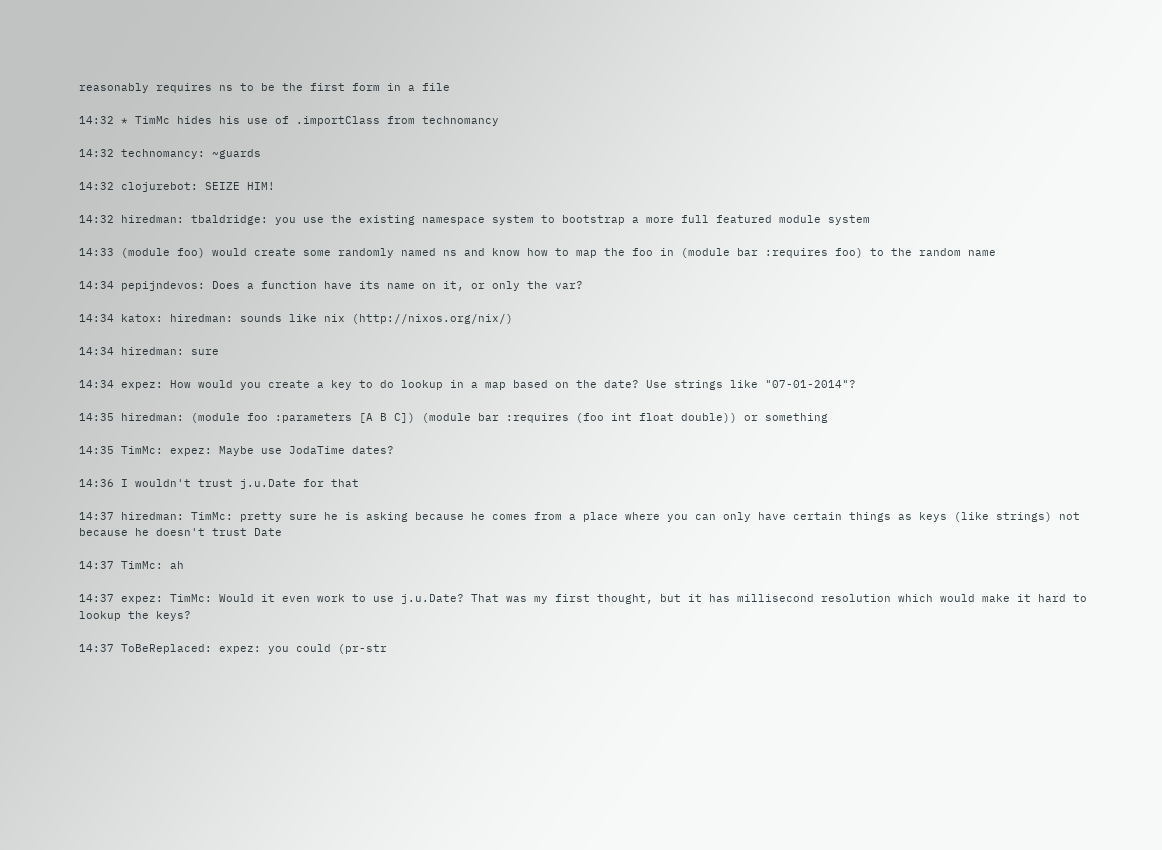reasonably requires ns to be the first form in a file

14:32 * TimMc hides his use of .importClass from technomancy

14:32 technomancy: ~guards

14:32 clojurebot: SEIZE HIM!

14:32 hiredman: tbaldridge: you use the existing namespace system to bootstrap a more full featured module system

14:33 (module foo) would create some randomly named ns and know how to map the foo in (module bar :requires foo) to the random name

14:34 pepijndevos: Does a function have its name on it, or only the var?

14:34 katox: hiredman: sounds like nix (http://nixos.org/nix/)

14:34 hiredman: sure

14:34 expez: How would you create a key to do lookup in a map based on the date? Use strings like "07-01-2014"?

14:35 hiredman: (module foo :parameters [A B C]) (module bar :requires (foo int float double)) or something

14:35 TimMc: expez: Maybe use JodaTime dates?

14:36 I wouldn't trust j.u.Date for that

14:37 hiredman: TimMc: pretty sure he is asking because he comes from a place where you can only have certain things as keys (like strings) not because he doesn't trust Date

14:37 TimMc: ah

14:37 expez: TimMc: Would it even work to use j.u.Date? That was my first thought, but it has millisecond resolution which would make it hard to lookup the keys?

14:37 ToBeReplaced: expez: you could (pr-str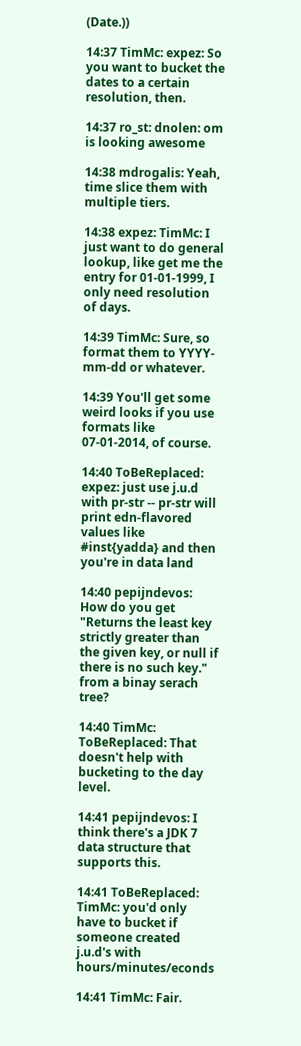(Date.))

14:37 TimMc: expez: So you want to bucket the dates to a certain resolution, then.

14:37 ro_st: dnolen: om is looking awesome

14:38 mdrogalis: Yeah, time slice them with multiple tiers.

14:38 expez: TimMc: I just want to do general lookup, like get me the entry for 01-01-1999, I only need resolution of days.

14:39 TimMc: Sure, so format them to YYYY-mm-dd or whatever.

14:39 You'll get some weird looks if you use formats like 07-01-2014, of course.

14:40 ToBeReplaced: expez: just use j.u.d with pr-str -- pr-str will print edn-flavored values like #inst{yadda} and then you're in data land

14:40 pepijndevos: How do you get "Returns the least key strictly greater than the given key, or null if there is no such key." from a binay serach tree?

14:40 TimMc: ToBeReplaced: That doesn't help with bucketing to the day level.

14:41 pepijndevos: I think there's a JDK 7 data structure that supports this.

14:41 ToBeReplaced: TimMc: you'd only have to bucket if someone created j.u.d's with hours/minutes/econds

14:41 TimMc: Fair.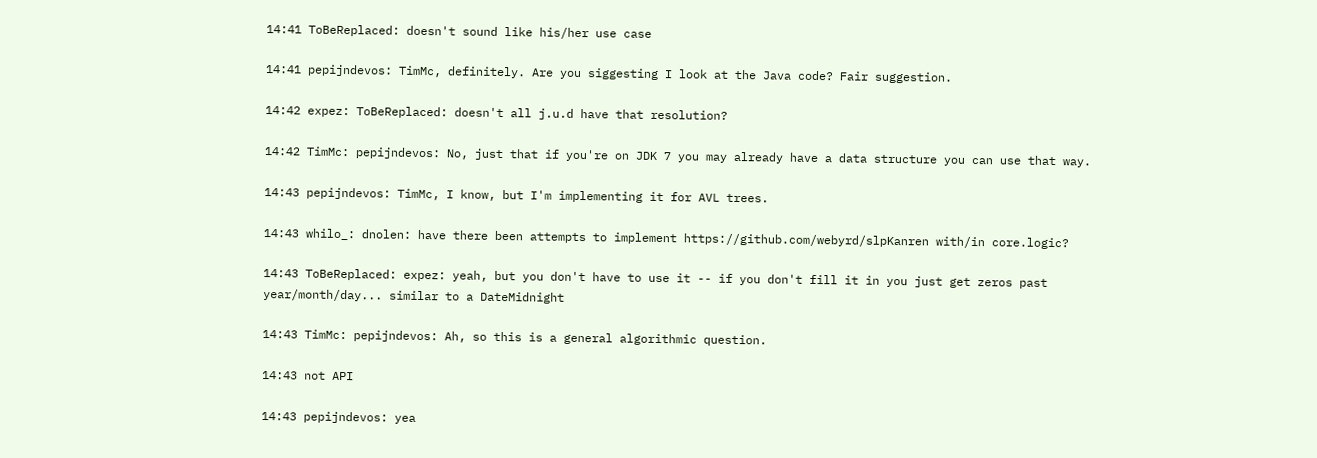14:41 ToBeReplaced: doesn't sound like his/her use case

14:41 pepijndevos: TimMc, definitely. Are you siggesting I look at the Java code? Fair suggestion.

14:42 expez: ToBeReplaced: doesn't all j.u.d have that resolution?

14:42 TimMc: pepijndevos: No, just that if you're on JDK 7 you may already have a data structure you can use that way.

14:43 pepijndevos: TimMc, I know, but I'm implementing it for AVL trees.

14:43 whilo_: dnolen: have there been attempts to implement https://github.com/webyrd/slpKanren with/in core.logic?

14:43 ToBeReplaced: expez: yeah, but you don't have to use it -- if you don't fill it in you just get zeros past year/month/day... similar to a DateMidnight

14:43 TimMc: pepijndevos: Ah, so this is a general algorithmic question.

14:43 not API

14:43 pepijndevos: yea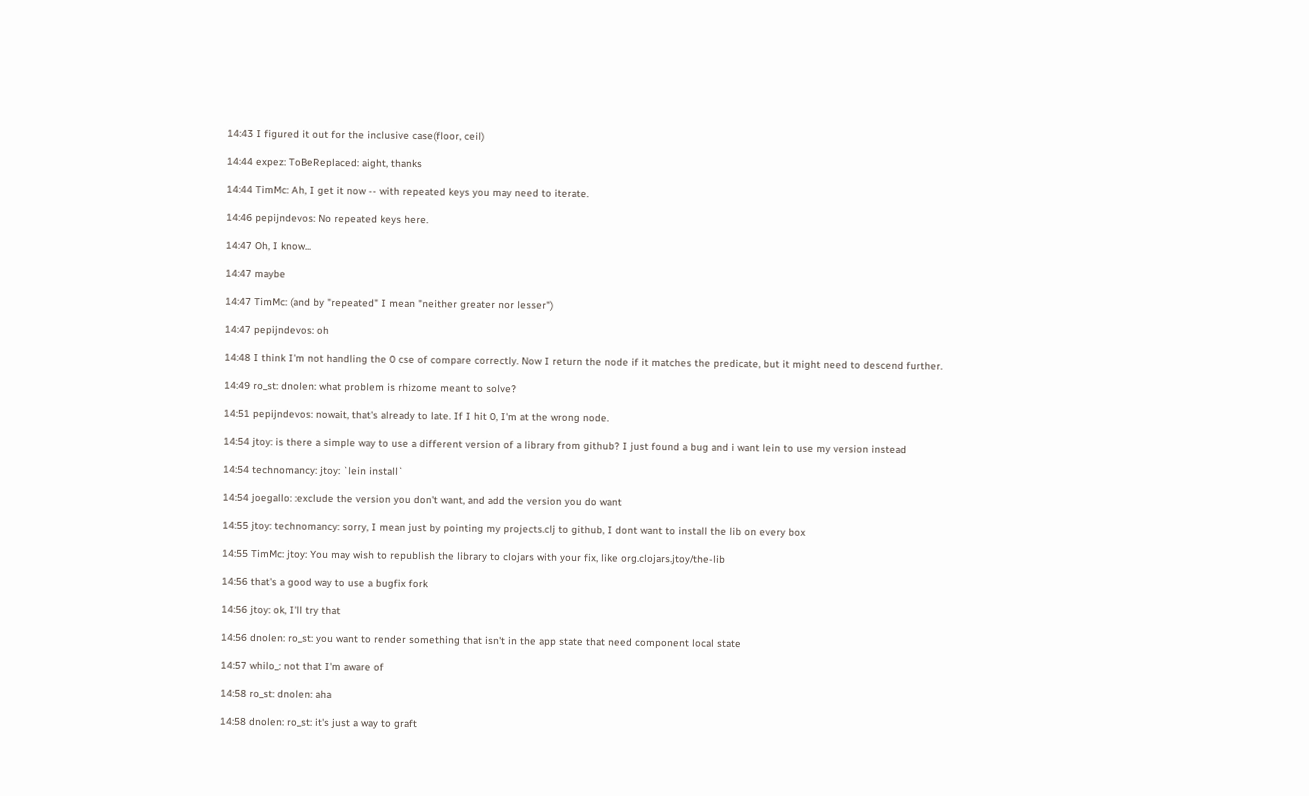14:43 I figured it out for the inclusive case(floor, ceil)

14:44 expez: ToBeReplaced: aight, thanks

14:44 TimMc: Ah, I get it now -- with repeated keys you may need to iterate.

14:46 pepijndevos: No repeated keys here.

14:47 Oh, I know...

14:47 maybe

14:47 TimMc: (and by "repeated" I mean "neither greater nor lesser")

14:47 pepijndevos: oh

14:48 I think I'm not handling the 0 cse of compare correctly. Now I return the node if it matches the predicate, but it might need to descend further.

14:49 ro_st: dnolen: what problem is rhizome meant to solve?

14:51 pepijndevos: nowait, that's already to late. If I hit 0, I'm at the wrong node.

14:54 jtoy: is there a simple way to use a different version of a library from github? I just found a bug and i want lein to use my version instead

14:54 technomancy: jtoy: `lein install`

14:54 joegallo: :exclude the version you don't want, and add the version you do want

14:55 jtoy: technomancy: sorry, I mean just by pointing my projects.clj to github, I dont want to install the lib on every box

14:55 TimMc: jtoy: You may wish to republish the library to clojars with your fix, like org.clojars.jtoy/the-lib

14:56 that's a good way to use a bugfix fork

14:56 jtoy: ok, I'll try that

14:56 dnolen: ro_st: you want to render something that isn't in the app state that need component local state

14:57 whilo_: not that I'm aware of

14:58 ro_st: dnolen: aha

14:58 dnolen: ro_st: it's just a way to graft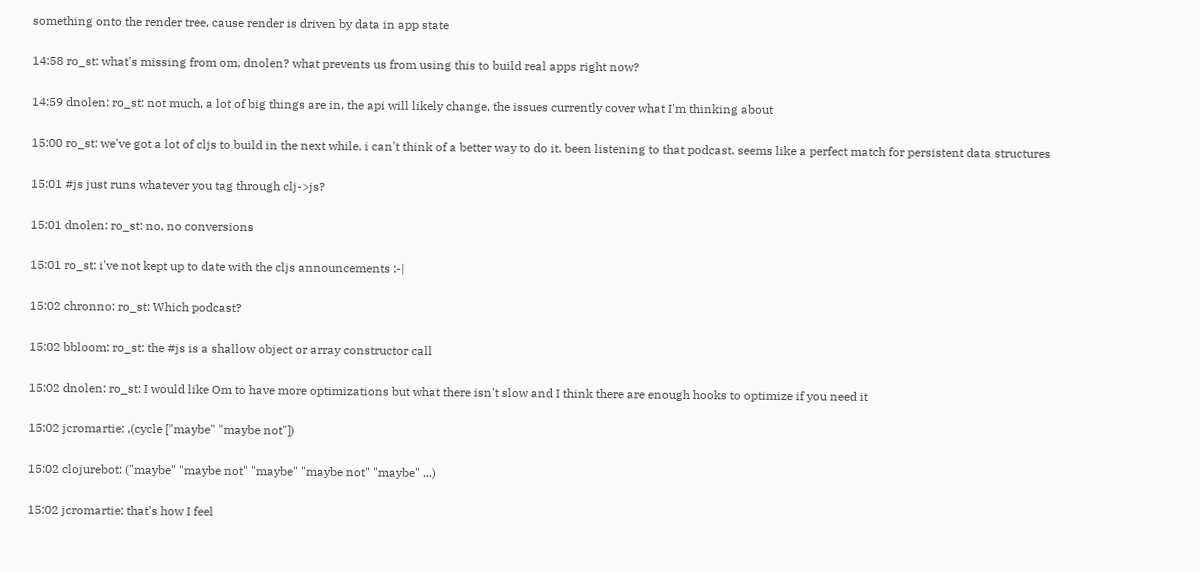something onto the render tree, cause render is driven by data in app state

14:58 ro_st: what's missing from om, dnolen? what prevents us from using this to build real apps right now?

14:59 dnolen: ro_st: not much, a lot of big things are in, the api will likely change, the issues currently cover what I'm thinking about

15:00 ro_st: we've got a lot of cljs to build in the next while. i can't think of a better way to do it. been listening to that podcast. seems like a perfect match for persistent data structures

15:01 #js just runs whatever you tag through clj->js?

15:01 dnolen: ro_st: no, no conversions

15:01 ro_st: i've not kept up to date with the cljs announcements :-|

15:02 chronno: ro_st: Which podcast?

15:02 bbloom: ro_st: the #js is a shallow object or array constructor call

15:02 dnolen: ro_st: I would like Om to have more optimizations but what there isn't slow and I think there are enough hooks to optimize if you need it

15:02 jcromartie: ,(cycle ["maybe" "maybe not"])

15:02 clojurebot: ("maybe" "maybe not" "maybe" "maybe not" "maybe" ...)

15:02 jcromartie: that's how I feel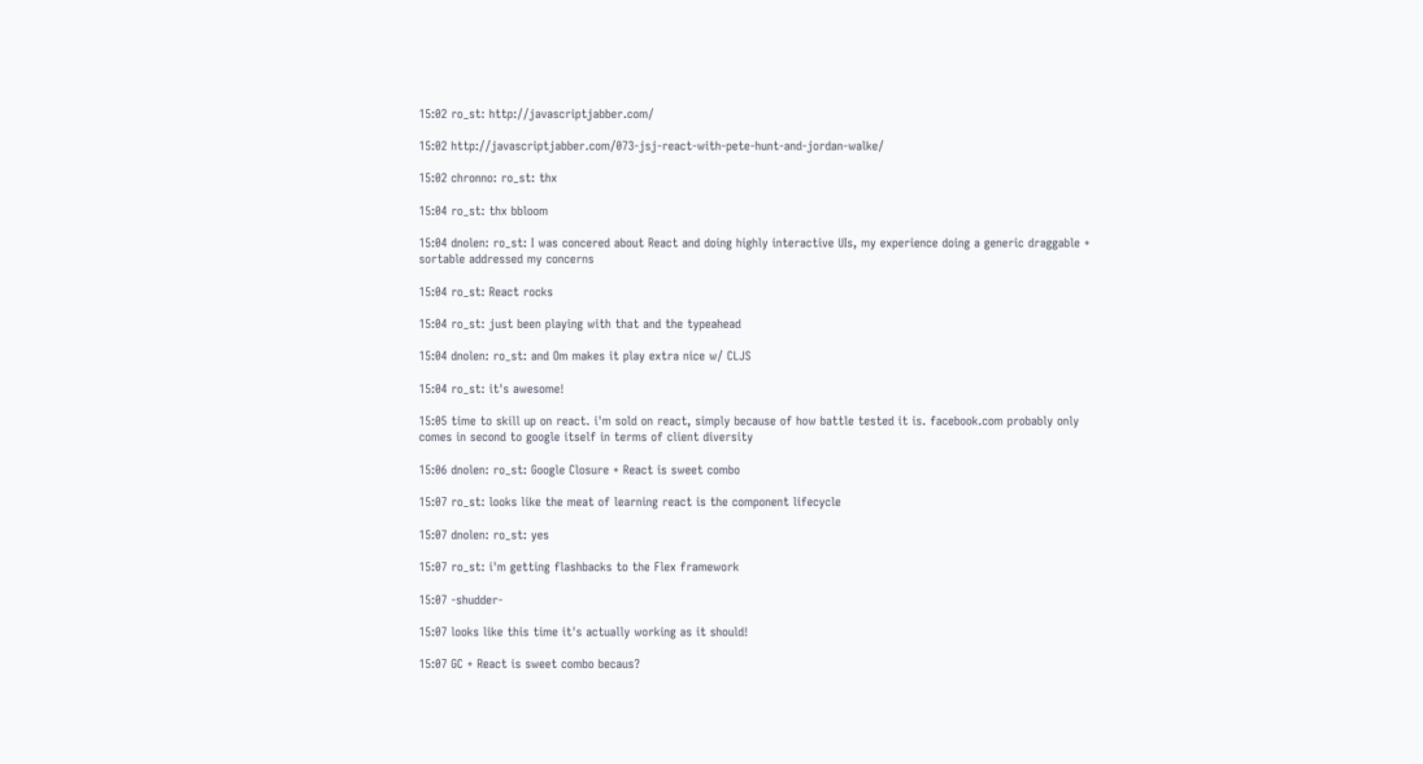15:02 ro_st: http://javascriptjabber.com/

15:02 http://javascriptjabber.com/073-jsj-react-with-pete-hunt-and-jordan-walke/

15:02 chronno: ro_st: thx

15:04 ro_st: thx bbloom

15:04 dnolen: ro_st: I was concered about React and doing highly interactive UIs, my experience doing a generic draggable + sortable addressed my concerns

15:04 ro_st: React rocks

15:04 ro_st: just been playing with that and the typeahead

15:04 dnolen: ro_st: and Om makes it play extra nice w/ CLJS

15:04 ro_st: it's awesome!

15:05 time to skill up on react. i'm sold on react, simply because of how battle tested it is. facebook.com probably only comes in second to google itself in terms of client diversity

15:06 dnolen: ro_st: Google Closure + React is sweet combo

15:07 ro_st: looks like the meat of learning react is the component lifecycle

15:07 dnolen: ro_st: yes

15:07 ro_st: i'm getting flashbacks to the Flex framework

15:07 -shudder-

15:07 looks like this time it's actually working as it should!

15:07 GC + React is sweet combo becaus?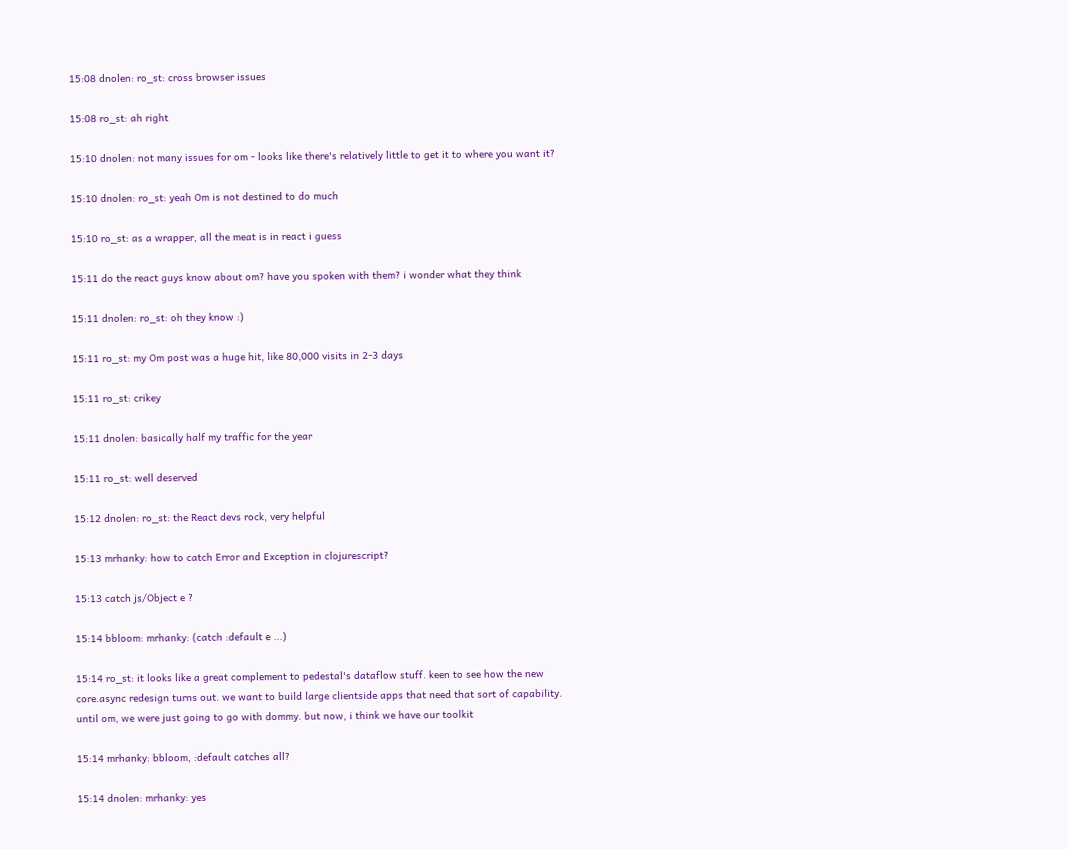15:08 dnolen: ro_st: cross browser issues

15:08 ro_st: ah right

15:10 dnolen: not many issues for om - looks like there's relatively little to get it to where you want it?

15:10 dnolen: ro_st: yeah Om is not destined to do much

15:10 ro_st: as a wrapper, all the meat is in react i guess

15:11 do the react guys know about om? have you spoken with them? i wonder what they think

15:11 dnolen: ro_st: oh they know :)

15:11 ro_st: my Om post was a huge hit, like 80,000 visits in 2-3 days

15:11 ro_st: crikey

15:11 dnolen: basically half my traffic for the year

15:11 ro_st: well deserved

15:12 dnolen: ro_st: the React devs rock, very helpful

15:13 mrhanky: how to catch Error and Exception in clojurescript?

15:13 catch js/Object e ?

15:14 bbloom: mrhanky: (catch :default e ...)

15:14 ro_st: it looks like a great complement to pedestal's dataflow stuff. keen to see how the new core.async redesign turns out. we want to build large clientside apps that need that sort of capability. until om, we were just going to go with dommy. but now, i think we have our toolkit

15:14 mrhanky: bbloom, :default catches all?

15:14 dnolen: mrhanky: yes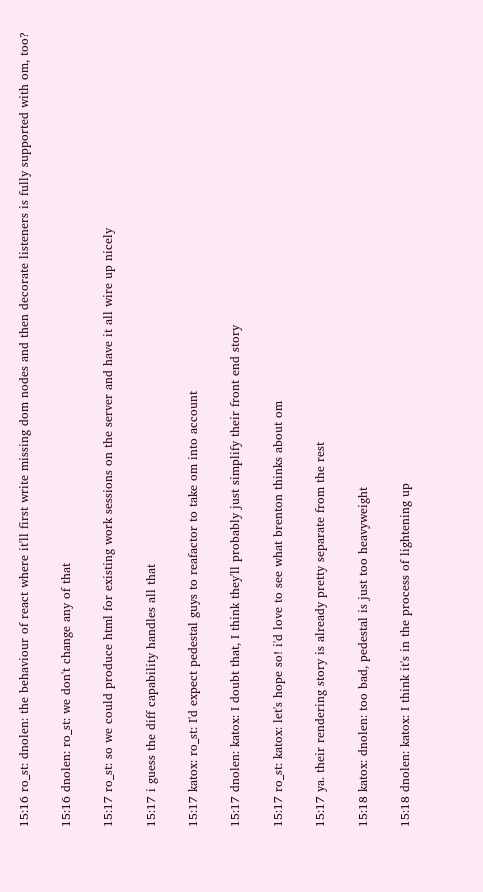15:16 ro_st: dnolen: the behaviour of react where it'll first write missing dom nodes and then decorate listeners is fully supported with om, too?

15:16 dnolen: ro_st: we don't change any of that

15:17 ro_st: so we could produce html for existing work sessions on the server and have it all wire up nicely

15:17 i guess the diff capability handles all that

15:17 katox: ro_st: I'd expect pedestal guys to reafactor to take om into account

15:17 dnolen: katox: I doubt that, I think they'll probably just simplify their front end story

15:17 ro_st: katox: let's hope so! i'd love to see what brenton thinks about om

15:17 ya. their rendering story is already pretty separate from the rest

15:18 katox: dnolen: too bad, pedestal is just too heavyweight

15:18 dnolen: katox: I think it's in the process of lightening up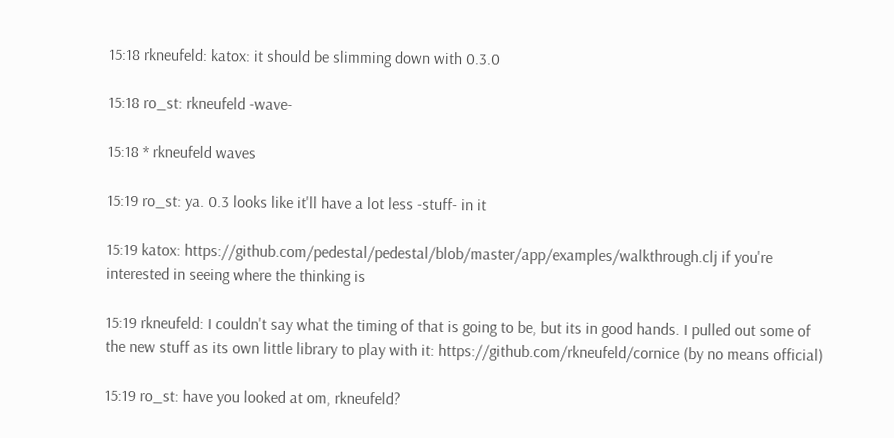15:18 rkneufeld: katox: it should be slimming down with 0.3.0

15:18 ro_st: rkneufeld -wave-

15:18 * rkneufeld waves

15:19 ro_st: ya. 0.3 looks like it'll have a lot less -stuff- in it

15:19 katox: https://github.com/pedestal/pedestal/blob/master/app/examples/walkthrough.clj if you're interested in seeing where the thinking is

15:19 rkneufeld: I couldn't say what the timing of that is going to be, but its in good hands. I pulled out some of the new stuff as its own little library to play with it: https://github.com/rkneufeld/cornice (by no means official)

15:19 ro_st: have you looked at om, rkneufeld?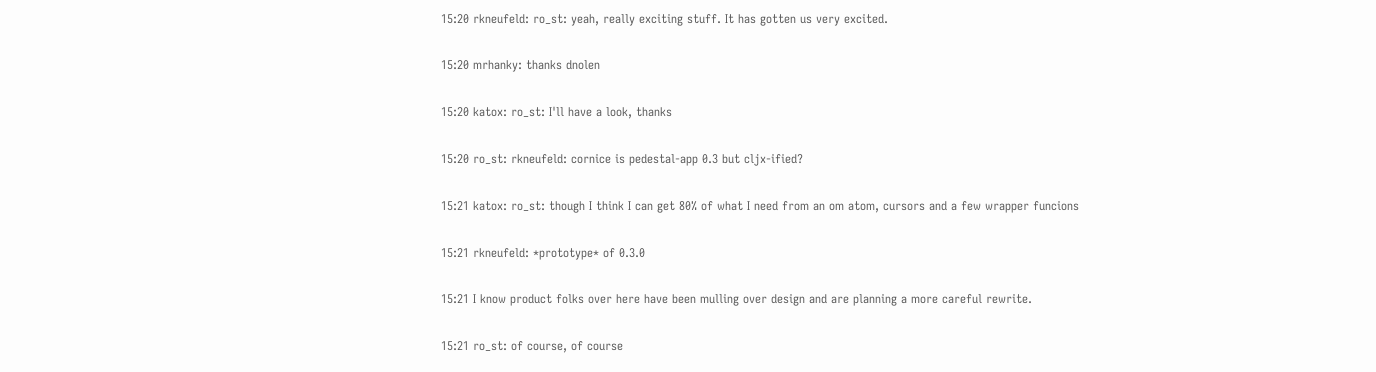15:20 rkneufeld: ro_st: yeah, really exciting stuff. It has gotten us very excited.

15:20 mrhanky: thanks dnolen

15:20 katox: ro_st: I'll have a look, thanks

15:20 ro_st: rkneufeld: cornice is pedestal-app 0.3 but cljx-ified?

15:21 katox: ro_st: though I think I can get 80% of what I need from an om atom, cursors and a few wrapper funcions

15:21 rkneufeld: *prototype* of 0.3.0

15:21 I know product folks over here have been mulling over design and are planning a more careful rewrite.

15:21 ro_st: of course, of course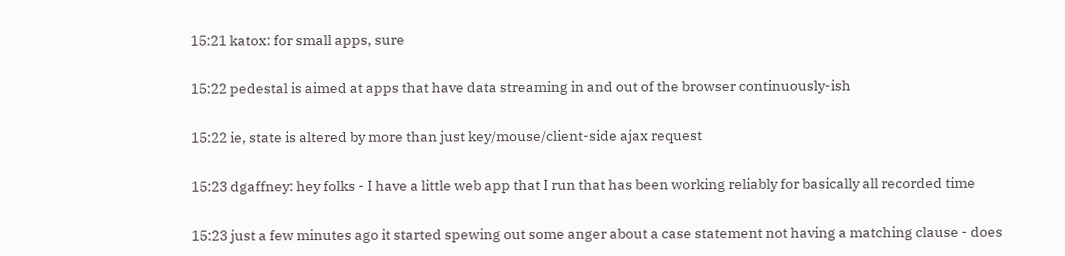15:21 katox: for small apps, sure

15:22 pedestal is aimed at apps that have data streaming in and out of the browser continuously-ish

15:22 ie, state is altered by more than just key/mouse/client-side ajax request

15:23 dgaffney: hey folks - I have a little web app that I run that has been working reliably for basically all recorded time

15:23 just a few minutes ago it started spewing out some anger about a case statement not having a matching clause - does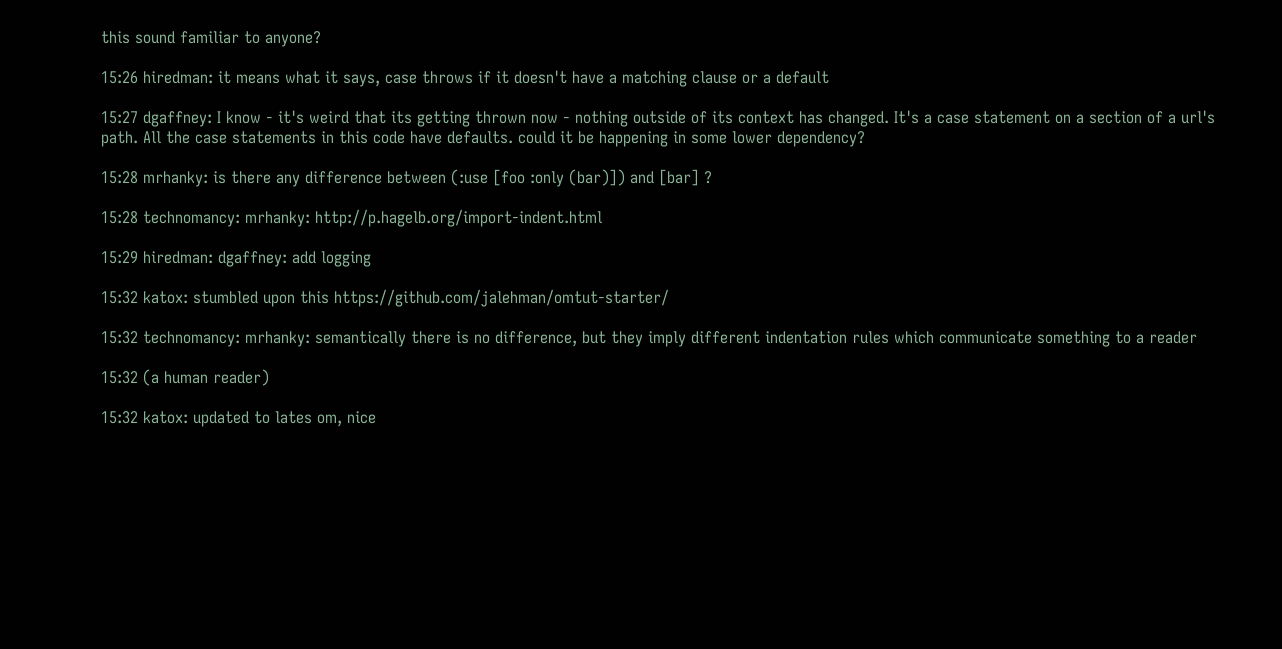this sound familiar to anyone?

15:26 hiredman: it means what it says, case throws if it doesn't have a matching clause or a default

15:27 dgaffney: I know - it's weird that its getting thrown now - nothing outside of its context has changed. It's a case statement on a section of a url's path. All the case statements in this code have defaults. could it be happening in some lower dependency?

15:28 mrhanky: is there any difference between (:use [foo :only (bar)]) and [bar] ?

15:28 technomancy: mrhanky: http://p.hagelb.org/import-indent.html

15:29 hiredman: dgaffney: add logging

15:32 katox: stumbled upon this https://github.com/jalehman/omtut-starter/

15:32 technomancy: mrhanky: semantically there is no difference, but they imply different indentation rules which communicate something to a reader

15:32 (a human reader)

15:32 katox: updated to lates om, nice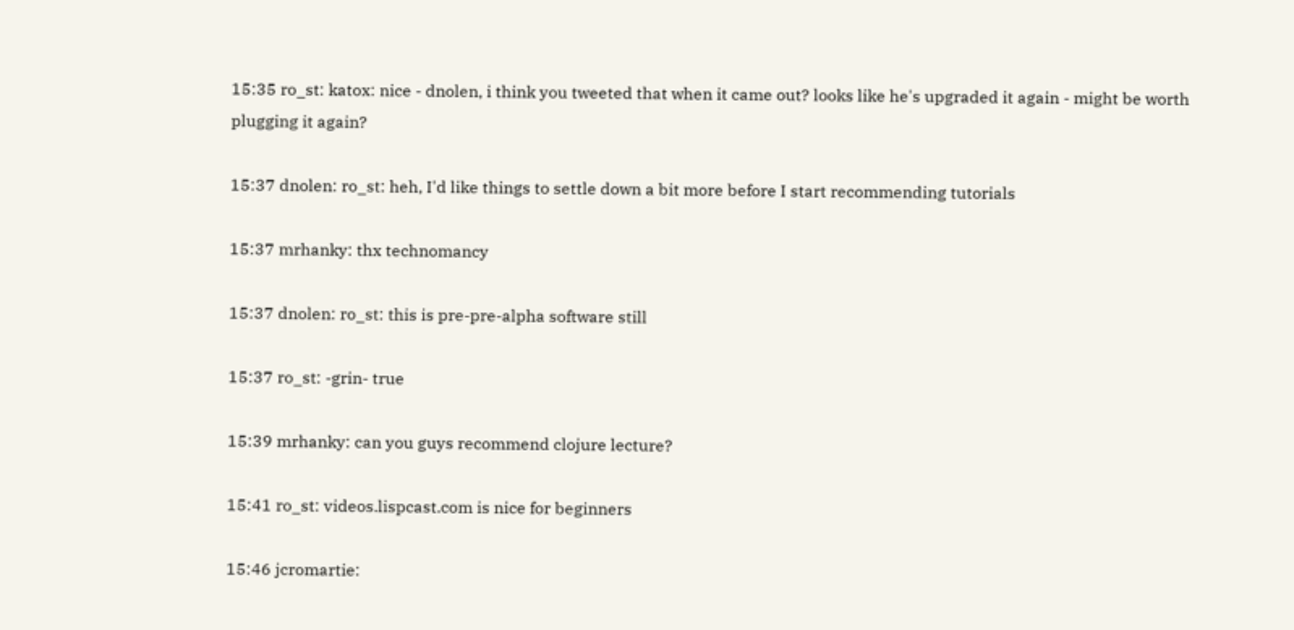15:35 ro_st: katox: nice - dnolen, i think you tweeted that when it came out? looks like he's upgraded it again - might be worth plugging it again?

15:37 dnolen: ro_st: heh, I'd like things to settle down a bit more before I start recommending tutorials

15:37 mrhanky: thx technomancy

15:37 dnolen: ro_st: this is pre-pre-alpha software still

15:37 ro_st: -grin- true

15:39 mrhanky: can you guys recommend clojure lecture?

15:41 ro_st: videos.lispcast.com is nice for beginners

15:46 jcromartie: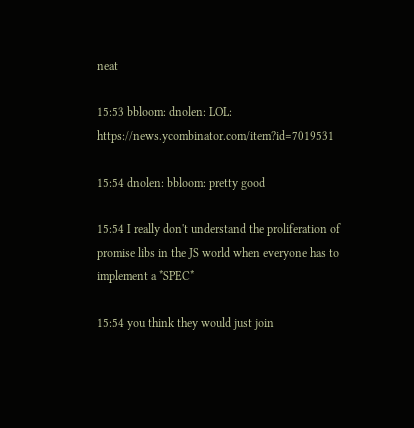neat

15:53 bbloom: dnolen: LOL: https://news.ycombinator.com/item?id=7019531

15:54 dnolen: bbloom: pretty good

15:54 I really don't understand the proliferation of promise libs in the JS world when everyone has to implement a *SPEC*

15:54 you think they would just join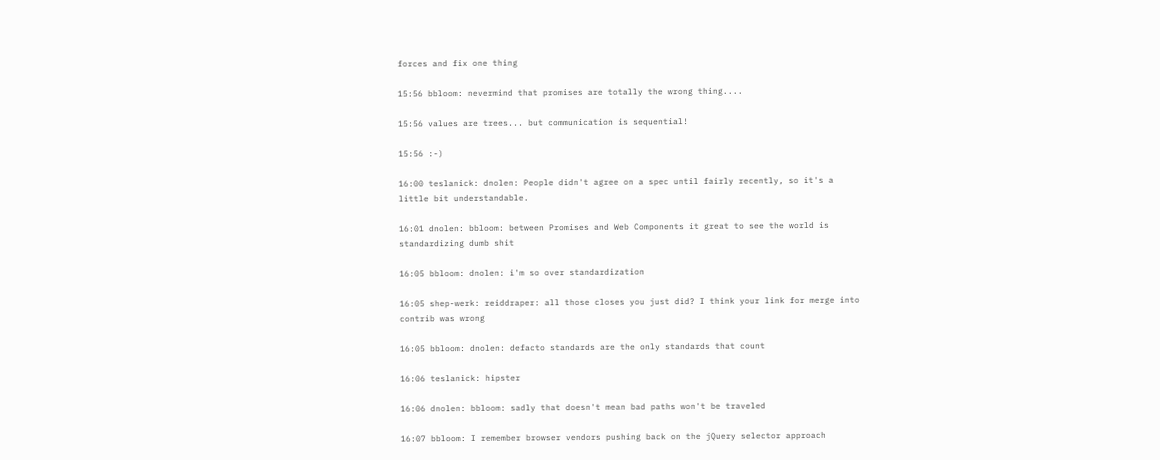forces and fix one thing

15:56 bbloom: nevermind that promises are totally the wrong thing....

15:56 values are trees... but communication is sequential!

15:56 :-)

16:00 teslanick: dnolen: People didn't agree on a spec until fairly recently, so it's a little bit understandable.

16:01 dnolen: bbloom: between Promises and Web Components it great to see the world is standardizing dumb shit

16:05 bbloom: dnolen: i'm so over standardization

16:05 shep-werk: reiddraper: all those closes you just did? I think your link for merge into contrib was wrong

16:05 bbloom: dnolen: defacto standards are the only standards that count

16:06 teslanick: hipster

16:06 dnolen: bbloom: sadly that doesn't mean bad paths won't be traveled

16:07 bbloom: I remember browser vendors pushing back on the jQuery selector approach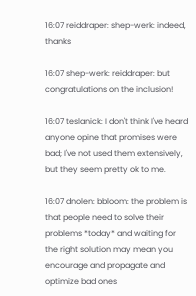16:07 reiddraper: shep-werk: indeed, thanks

16:07 shep-werk: reiddraper: but congratulations on the inclusion!

16:07 teslanick: I don't think I've heard anyone opine that promises were bad; I've not used them extensively, but they seem pretty ok to me.

16:07 dnolen: bbloom: the problem is that people need to solve their problems *today* and waiting for the right solution may mean you encourage and propagate and optimize bad ones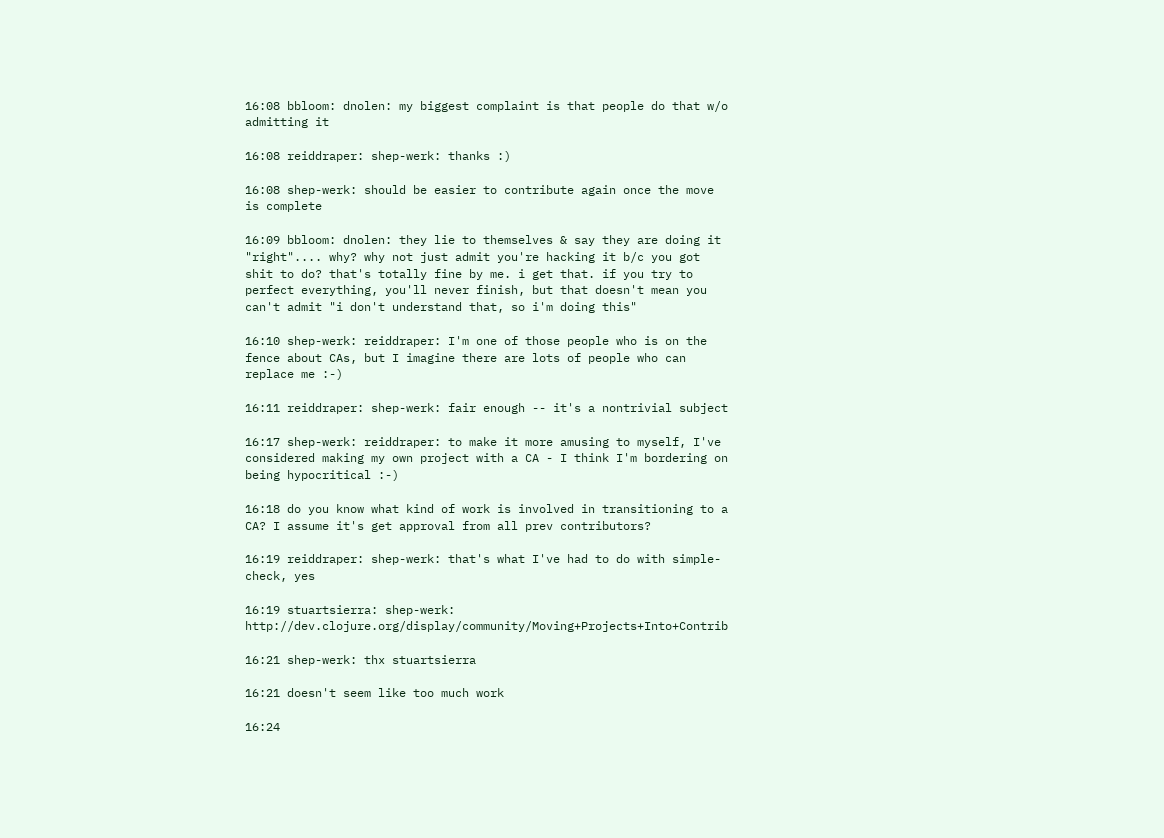16:08 bbloom: dnolen: my biggest complaint is that people do that w/o admitting it

16:08 reiddraper: shep-werk: thanks :)

16:08 shep-werk: should be easier to contribute again once the move is complete

16:09 bbloom: dnolen: they lie to themselves & say they are doing it "right".... why? why not just admit you're hacking it b/c you got shit to do? that's totally fine by me. i get that. if you try to perfect everything, you'll never finish, but that doesn't mean you can't admit "i don't understand that, so i'm doing this"

16:10 shep-werk: reiddraper: I'm one of those people who is on the fence about CAs, but I imagine there are lots of people who can replace me :-)

16:11 reiddraper: shep-werk: fair enough -- it's a nontrivial subject

16:17 shep-werk: reiddraper: to make it more amusing to myself, I've considered making my own project with a CA - I think I'm bordering on being hypocritical :-)

16:18 do you know what kind of work is involved in transitioning to a CA? I assume it's get approval from all prev contributors?

16:19 reiddraper: shep-werk: that's what I've had to do with simple-check, yes

16:19 stuartsierra: shep-werk: http://dev.clojure.org/display/community/Moving+Projects+Into+Contrib

16:21 shep-werk: thx stuartsierra

16:21 doesn't seem like too much work

16:24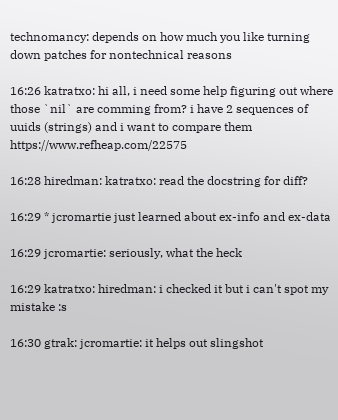technomancy: depends on how much you like turning down patches for nontechnical reasons

16:26 katratxo: hi all, i need some help figuring out where those `nil` are comming from? i have 2 sequences of uuids (strings) and i want to compare them https://www.refheap.com/22575

16:28 hiredman: katratxo: read the docstring for diff?

16:29 * jcromartie just learned about ex-info and ex-data

16:29 jcromartie: seriously, what the heck

16:29 katratxo: hiredman: i checked it but i can't spot my mistake :s

16:30 gtrak: jcromartie: it helps out slingshot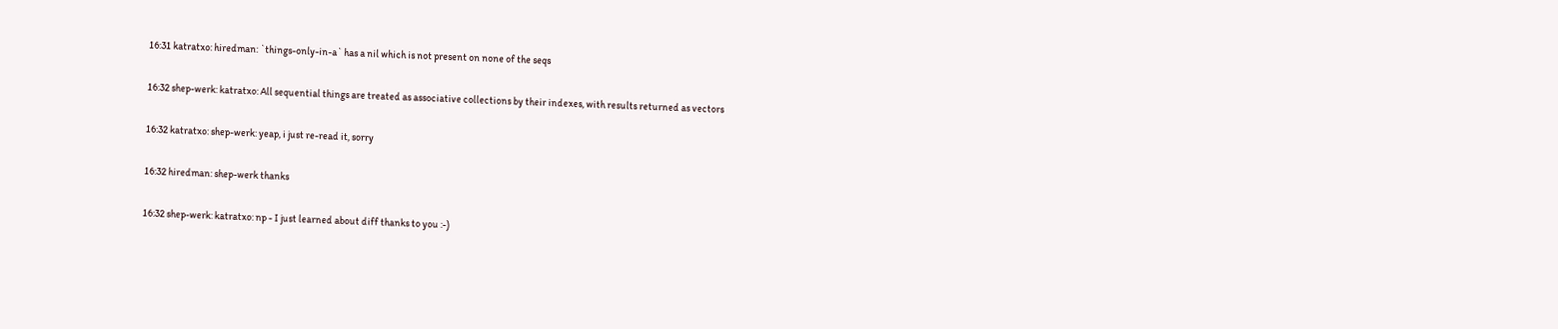16:31 katratxo: hiredman: `things-only-in-a` has a nil which is not present on none of the seqs

16:32 shep-werk: katratxo: All sequential things are treated as associative collections by their indexes, with results returned as vectors

16:32 katratxo: shep-werk: yeap, i just re-read it, sorry

16:32 hiredman: shep-werk thanks

16:32 shep-werk: katratxo: np - I just learned about diff thanks to you :-)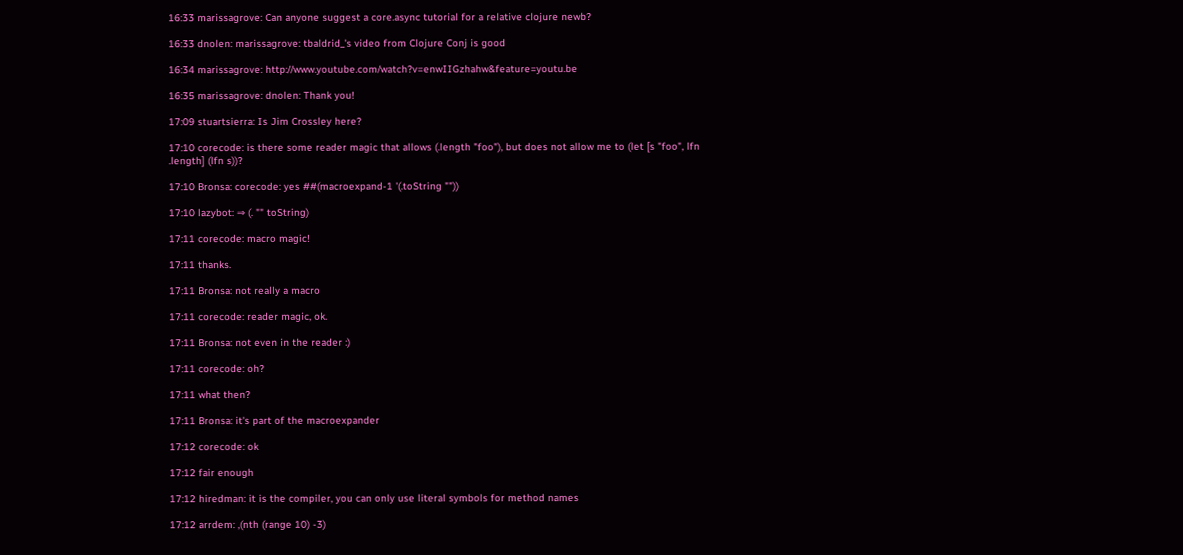16:33 marissagrove: Can anyone suggest a core.async tutorial for a relative clojure newb?

16:33 dnolen: marissagrove: tbaldrid_'s video from Clojure Conj is good

16:34 marissagrove: http://www.youtube.com/watch?v=enwIIGzhahw&feature=youtu.be

16:35 marissagrove: dnolen: Thank you!

17:09 stuartsierra: Is Jim Crossley here?

17:10 corecode: is there some reader magic that allows (.length "foo"), but does not allow me to (let [s "foo", lfn .length] (lfn s))?

17:10 Bronsa: corecode: yes ##(macroexpand-1 '(.toString ""))

17:10 lazybot: ⇒ (. "" toString)

17:11 corecode: macro magic!

17:11 thanks.

17:11 Bronsa: not really a macro

17:11 corecode: reader magic, ok.

17:11 Bronsa: not even in the reader :)

17:11 corecode: oh?

17:11 what then?

17:11 Bronsa: it's part of the macroexpander

17:12 corecode: ok

17:12 fair enough

17:12 hiredman: it is the compiler, you can only use literal symbols for method names

17:12 arrdem: ,(nth (range 10) -3)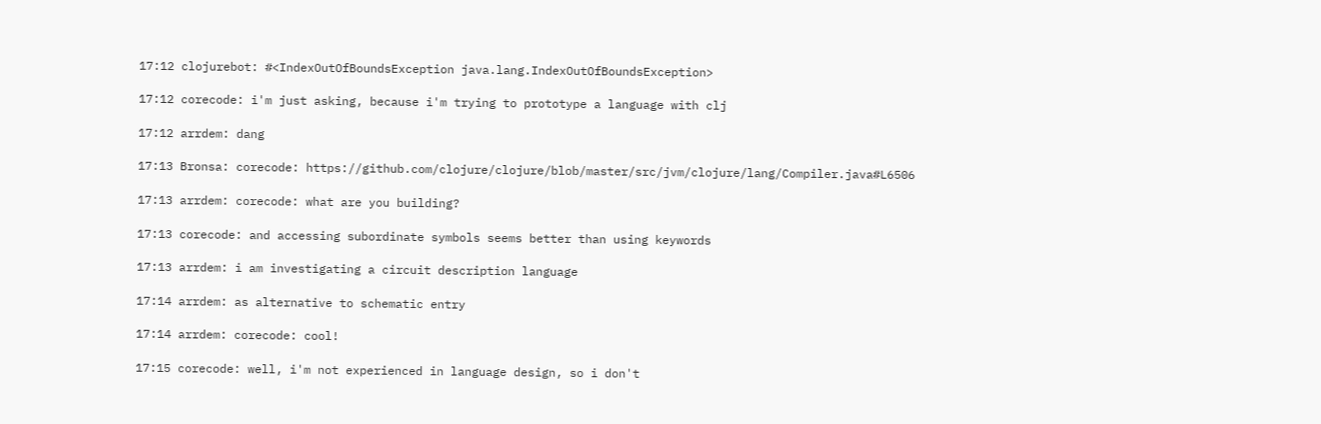17:12 clojurebot: #<IndexOutOfBoundsException java.lang.IndexOutOfBoundsException>

17:12 corecode: i'm just asking, because i'm trying to prototype a language with clj

17:12 arrdem: dang

17:13 Bronsa: corecode: https://github.com/clojure/clojure/blob/master/src/jvm/clojure/lang/Compiler.java#L6506

17:13 arrdem: corecode: what are you building?

17:13 corecode: and accessing subordinate symbols seems better than using keywords

17:13 arrdem: i am investigating a circuit description language

17:14 arrdem: as alternative to schematic entry

17:14 arrdem: corecode: cool!

17:15 corecode: well, i'm not experienced in language design, so i don't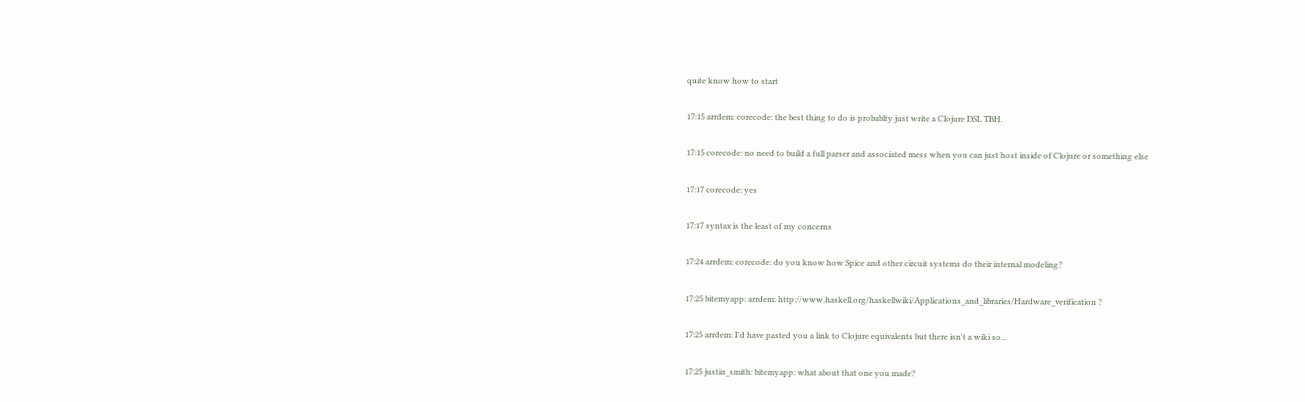quite know how to start

17:15 arrdem: corecode: the best thing to do is probablty just write a Clojure DSL TBH.

17:15 corecode: no need to build a full parser and associated mess when you can just host inside of Clojure or something else

17:17 corecode: yes

17:17 syntax is the least of my concerns

17:24 arrdem: corecode: do you know how Spice and other circuit systems do their internal modeling?

17:25 bitemyapp: arrdem: http://www.haskell.org/haskellwiki/Applications_and_libraries/Hardware_verification ?

17:25 arrdem: I'd have pasted you a link to Clojure equivalents but there isn't a wiki so...

17:25 justin_smith: bitemyapp: what about that one you made?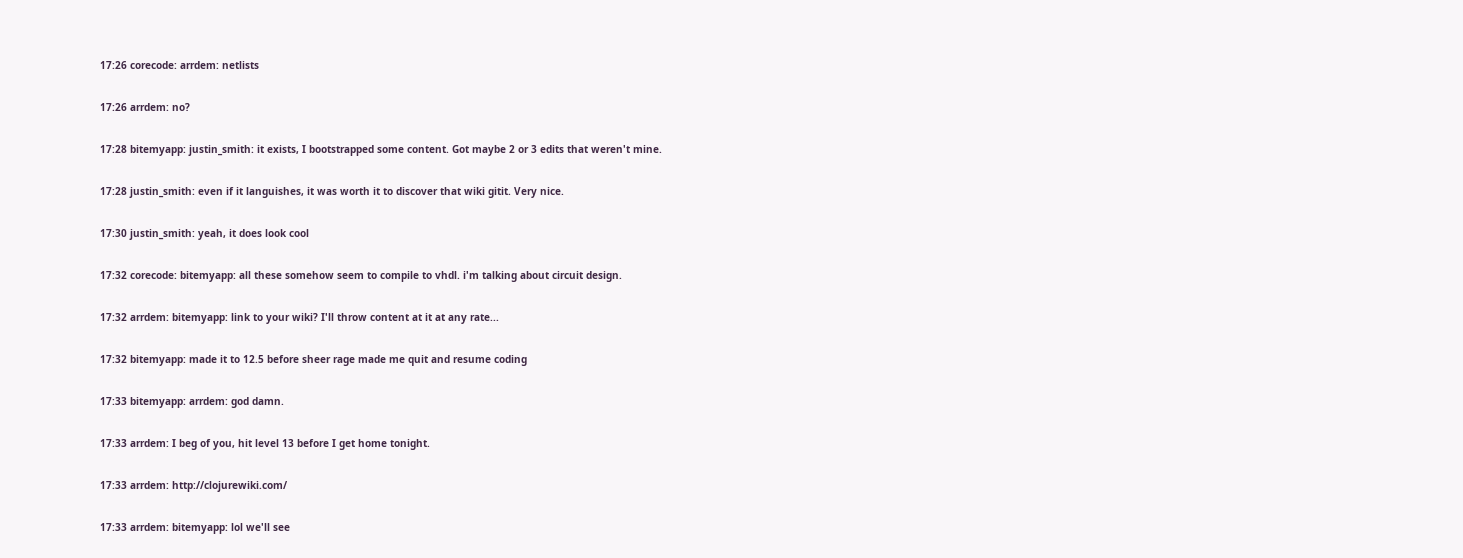17:26 corecode: arrdem: netlists

17:26 arrdem: no?

17:28 bitemyapp: justin_smith: it exists, I bootstrapped some content. Got maybe 2 or 3 edits that weren't mine.

17:28 justin_smith: even if it languishes, it was worth it to discover that wiki gitit. Very nice.

17:30 justin_smith: yeah, it does look cool

17:32 corecode: bitemyapp: all these somehow seem to compile to vhdl. i'm talking about circuit design.

17:32 arrdem: bitemyapp: link to your wiki? I'll throw content at it at any rate...

17:32 bitemyapp: made it to 12.5 before sheer rage made me quit and resume coding

17:33 bitemyapp: arrdem: god damn.

17:33 arrdem: I beg of you, hit level 13 before I get home tonight.

17:33 arrdem: http://clojurewiki.com/

17:33 arrdem: bitemyapp: lol we'll see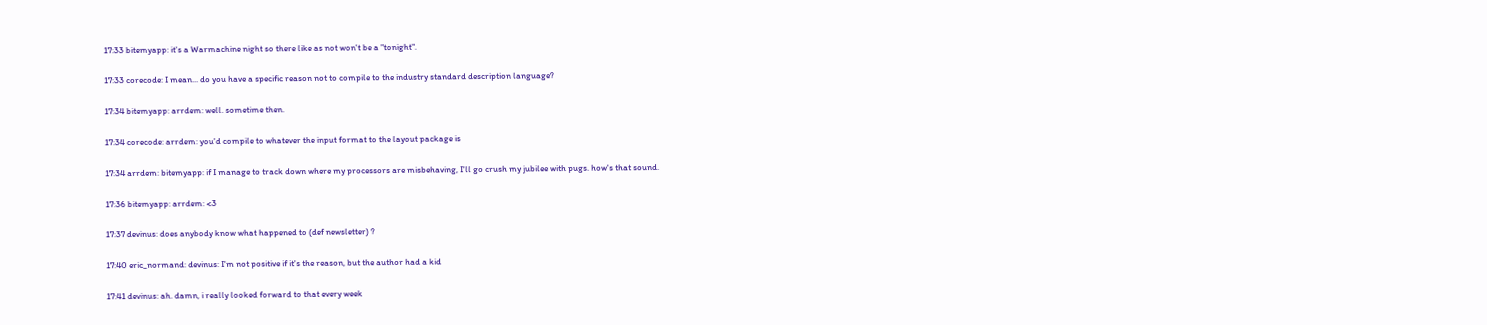17:33 bitemyapp: it's a Warmachine night so there like as not won't be a "tonight".

17:33 corecode: I mean... do you have a specific reason not to compile to the industry standard description language?

17:34 bitemyapp: arrdem: well. sometime then.

17:34 corecode: arrdem: you'd compile to whatever the input format to the layout package is

17:34 arrdem: bitemyapp: if I manage to track down where my processors are misbehaving, I'll go crush my jubilee with pugs. how's that sound.

17:36 bitemyapp: arrdem: <3

17:37 devinus: does anybody know what happened to (def newsletter) ?

17:40 eric_normand: devinus: I'm not positive if it's the reason, but the author had a kid

17:41 devinus: ah. damn, i really looked forward to that every week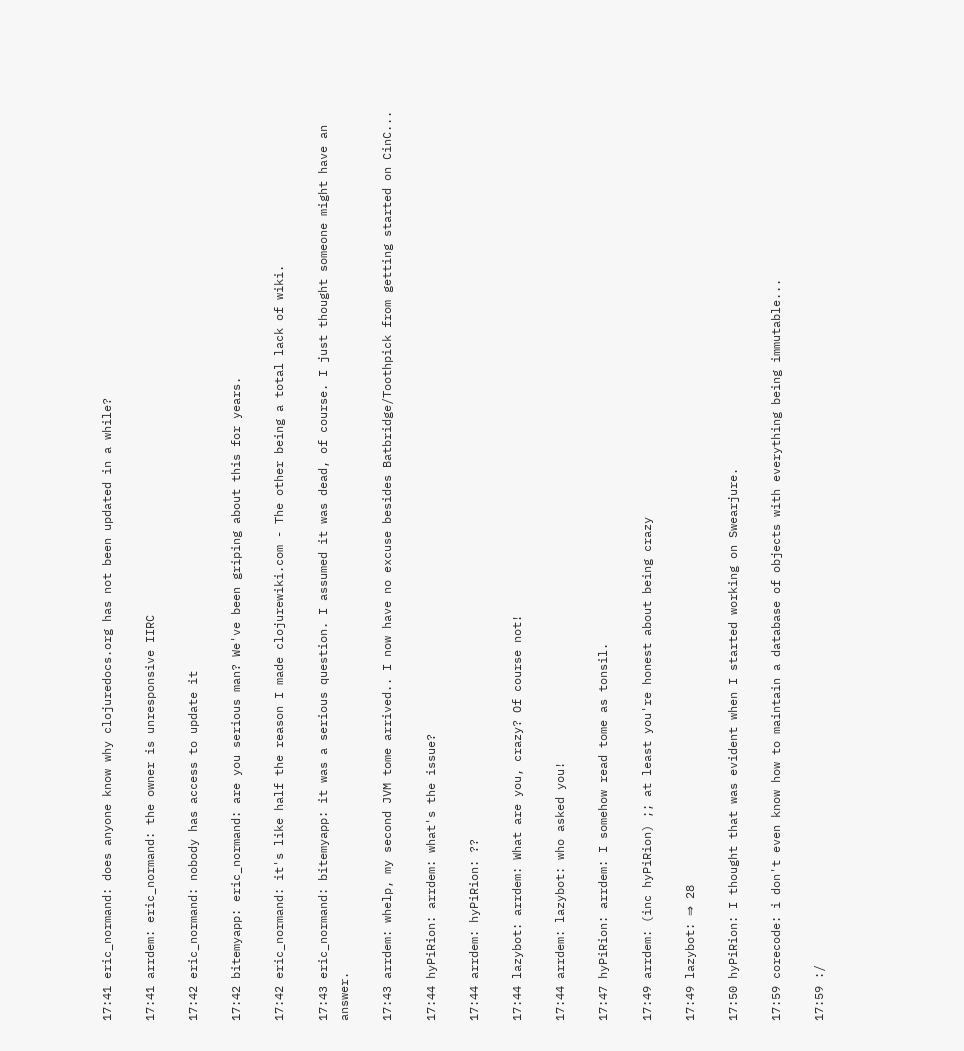17:41 eric_normand: does anyone know why clojuredocs.org has not been updated in a while?

17:41 arrdem: eric_normand: the owner is unresponsive IIRC

17:42 eric_normand: nobody has access to update it

17:42 bitemyapp: eric_normand: are you serious man? We've been griping about this for years.

17:42 eric_normand: it's like half the reason I made clojurewiki.com - The other being a total lack of wiki.

17:43 eric_normand: bitemyapp: it was a serious question. I assumed it was dead, of course. I just thought someone might have an answer.

17:43 arrdem: whelp, my second JVM tome arrived.. I now have no excuse besides Batbridge/Toothpick from getting started on CinC...

17:44 hyPiRion: arrdem: what's the issue?

17:44 arrdem: hyPiRion: ??

17:44 lazybot: arrdem: What are you, crazy? Of course not!

17:44 arrdem: lazybot: who asked you!

17:47 hyPiRion: arrdem: I somehow read tome as tonsil.

17:49 arrdem: (inc hyPiRion) ;; at least you're honest about being crazy

17:49 lazybot: ⇒ 28

17:50 hyPiRion: I thought that was evident when I started working on Swearjure.

17:59 corecode: i don't even know how to maintain a database of objects with everything being immutable...

17:59 :/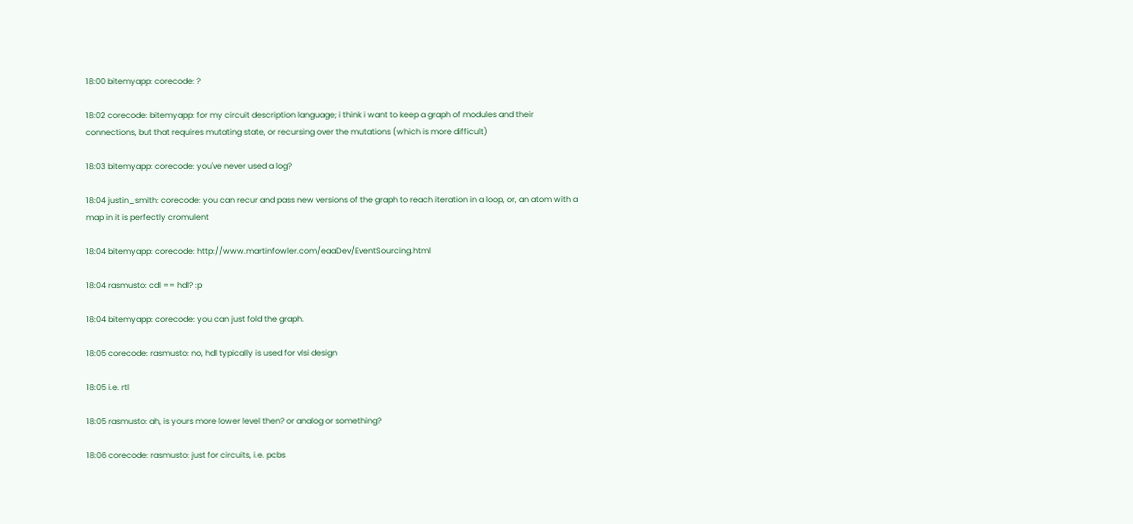18:00 bitemyapp: corecode: ?

18:02 corecode: bitemyapp: for my circuit description language; i think i want to keep a graph of modules and their connections, but that requires mutating state, or recursing over the mutations (which is more difficult)

18:03 bitemyapp: corecode: you've never used a log?

18:04 justin_smith: corecode: you can recur and pass new versions of the graph to reach iteration in a loop, or, an atom with a map in it is perfectly cromulent

18:04 bitemyapp: corecode: http://www.martinfowler.com/eaaDev/EventSourcing.html

18:04 rasmusto: cdl == hdl? :p

18:04 bitemyapp: corecode: you can just fold the graph.

18:05 corecode: rasmusto: no, hdl typically is used for vlsi design

18:05 i.e. rtl

18:05 rasmusto: ah, is yours more lower level then? or analog or something?

18:06 corecode: rasmusto: just for circuits, i.e. pcbs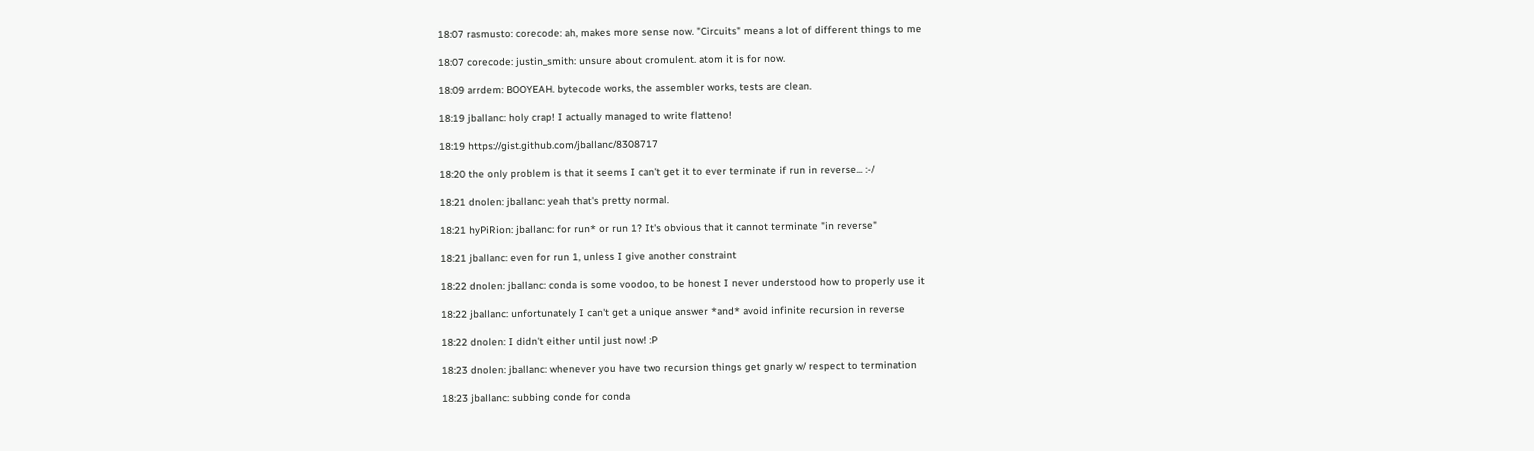18:07 rasmusto: corecode: ah, makes more sense now. "Circuits" means a lot of different things to me

18:07 corecode: justin_smith: unsure about cromulent. atom it is for now.

18:09 arrdem: BOOYEAH. bytecode works, the assembler works, tests are clean.

18:19 jballanc: holy crap! I actually managed to write flatteno!

18:19 https://gist.github.com/jballanc/8308717

18:20 the only problem is that it seems I can't get it to ever terminate if run in reverse... :-/

18:21 dnolen: jballanc: yeah that's pretty normal.

18:21 hyPiRion: jballanc: for run* or run 1? It's obvious that it cannot terminate "in reverse"

18:21 jballanc: even for run 1, unless I give another constraint

18:22 dnolen: jballanc: conda is some voodoo, to be honest I never understood how to properly use it

18:22 jballanc: unfortunately I can't get a unique answer *and* avoid infinite recursion in reverse

18:22 dnolen: I didn't either until just now! :P

18:23 dnolen: jballanc: whenever you have two recursion things get gnarly w/ respect to termination

18:23 jballanc: subbing conde for conda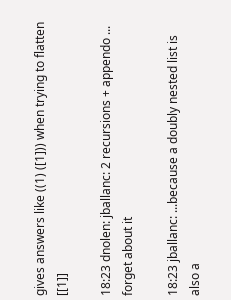gives answers like ((1) ([1])) when trying to flatten [[1]]

18:23 dnolen: jballanc: 2 recursions + appendo ... forget about it

18:23 jballanc: ...because a doubly nested list is also a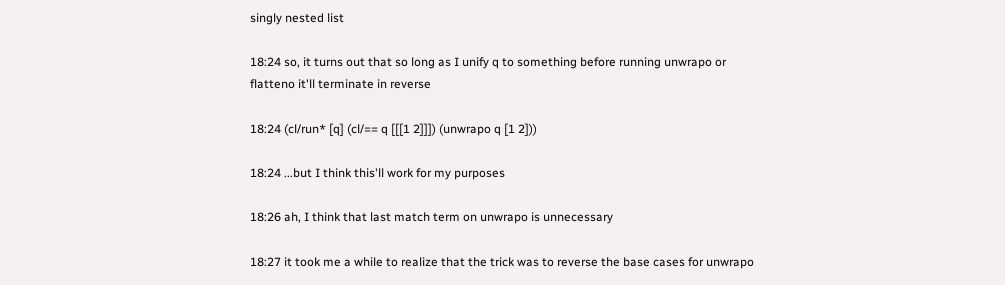singly nested list

18:24 so, it turns out that so long as I unify q to something before running unwrapo or flatteno it'll terminate in reverse

18:24 (cl/run* [q] (cl/== q [[[1 2]]]) (unwrapo q [1 2]))

18:24 ...but I think this'll work for my purposes

18:26 ah, I think that last match term on unwrapo is unnecessary

18:27 it took me a while to realize that the trick was to reverse the base cases for unwrapo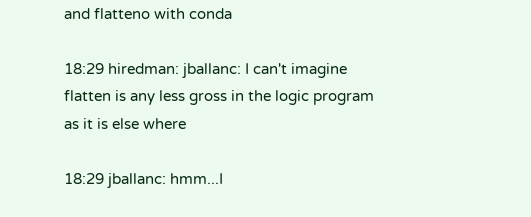and flatteno with conda

18:29 hiredman: jballanc: I can't imagine flatten is any less gross in the logic program as it is else where

18:29 jballanc: hmm...I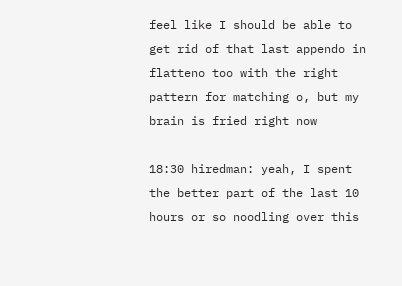feel like I should be able to get rid of that last appendo in flatteno too with the right pattern for matching o, but my brain is fried right now

18:30 hiredman: yeah, I spent the better part of the last 10 hours or so noodling over this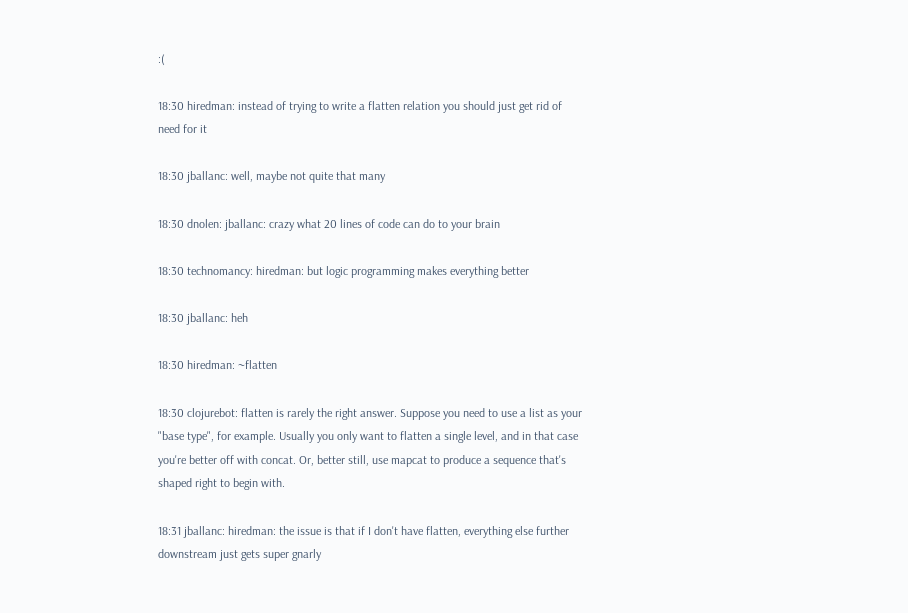:(

18:30 hiredman: instead of trying to write a flatten relation you should just get rid of need for it

18:30 jballanc: well, maybe not quite that many

18:30 dnolen: jballanc: crazy what 20 lines of code can do to your brain

18:30 technomancy: hiredman: but logic programming makes everything better

18:30 jballanc: heh

18:30 hiredman: ~flatten

18:30 clojurebot: flatten is rarely the right answer. Suppose you need to use a list as your "base type", for example. Usually you only want to flatten a single level, and in that case you're better off with concat. Or, better still, use mapcat to produce a sequence that's shaped right to begin with.

18:31 jballanc: hiredman: the issue is that if I don't have flatten, everything else further downstream just gets super gnarly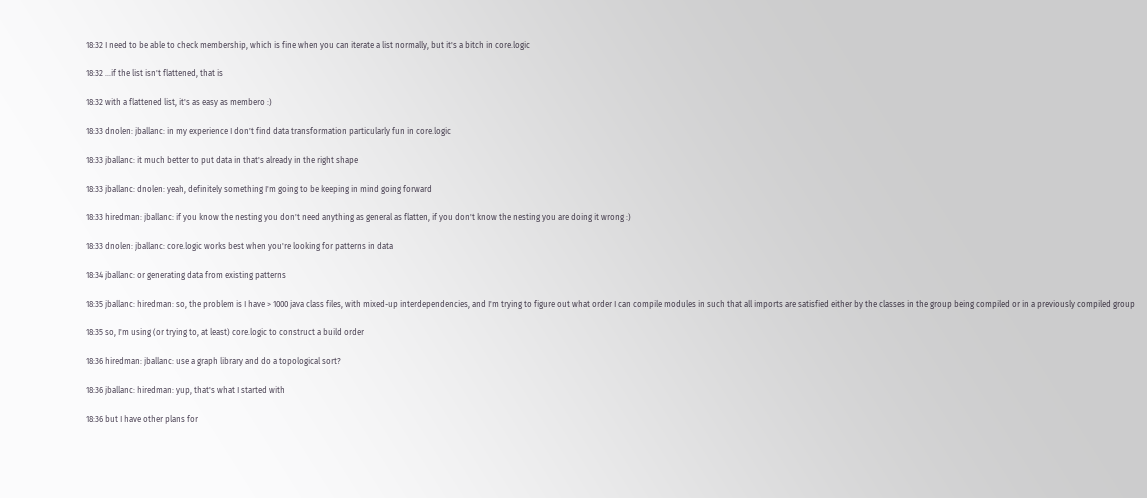18:32 I need to be able to check membership, which is fine when you can iterate a list normally, but it's a bitch in core.logic

18:32 ...if the list isn't flattened, that is

18:32 with a flattened list, it's as easy as membero :)

18:33 dnolen: jballanc: in my experience I don't find data transformation particularly fun in core.logic

18:33 jballanc: it much better to put data in that's already in the right shape

18:33 jballanc: dnolen: yeah, definitely something I'm going to be keeping in mind going forward

18:33 hiredman: jballanc: if you know the nesting you don't need anything as general as flatten, if you don't know the nesting you are doing it wrong :)

18:33 dnolen: jballanc: core.logic works best when you're looking for patterns in data

18:34 jballanc: or generating data from existing patterns

18:35 jballanc: hiredman: so, the problem is I have > 1000 java class files, with mixed-up interdependencies, and I'm trying to figure out what order I can compile modules in such that all imports are satisfied either by the classes in the group being compiled or in a previously compiled group

18:35 so, I'm using (or trying to, at least) core.logic to construct a build order

18:36 hiredman: jballanc: use a graph library and do a topological sort?

18:36 jballanc: hiredman: yup, that's what I started with

18:36 but I have other plans for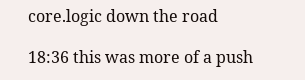core.logic down the road

18:36 this was more of a push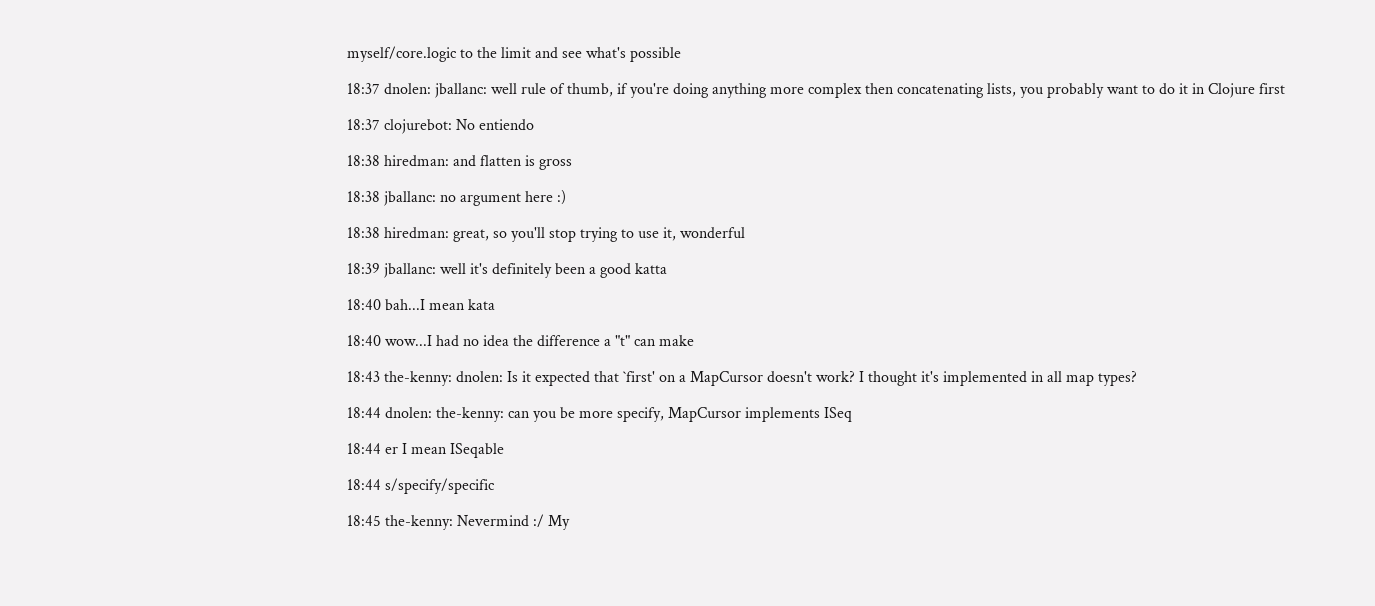myself/core.logic to the limit and see what's possible

18:37 dnolen: jballanc: well rule of thumb, if you're doing anything more complex then concatenating lists, you probably want to do it in Clojure first

18:37 clojurebot: No entiendo

18:38 hiredman: and flatten is gross

18:38 jballanc: no argument here :)

18:38 hiredman: great, so you'll stop trying to use it, wonderful

18:39 jballanc: well it's definitely been a good katta

18:40 bah...I mean kata

18:40 wow...I had no idea the difference a "t" can make

18:43 the-kenny: dnolen: Is it expected that `first' on a MapCursor doesn't work? I thought it's implemented in all map types?

18:44 dnolen: the-kenny: can you be more specify, MapCursor implements ISeq

18:44 er I mean ISeqable

18:44 s/specify/specific

18:45 the-kenny: Nevermind :/ My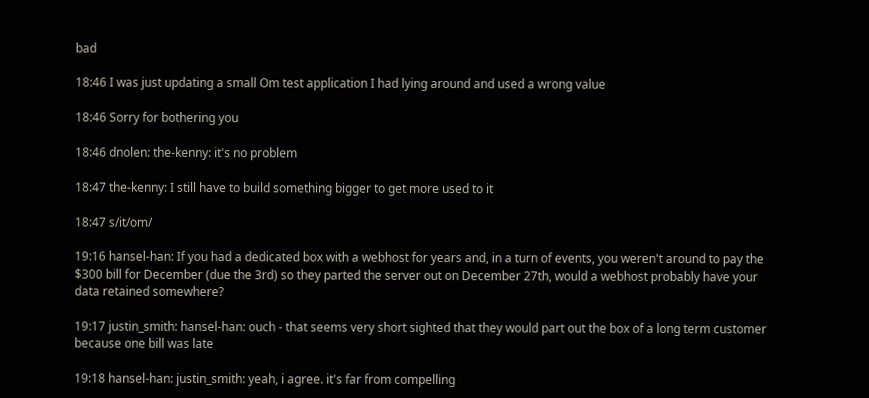bad

18:46 I was just updating a small Om test application I had lying around and used a wrong value

18:46 Sorry for bothering you

18:46 dnolen: the-kenny: it's no problem

18:47 the-kenny: I still have to build something bigger to get more used to it

18:47 s/it/om/

19:16 hansel-han: If you had a dedicated box with a webhost for years and, in a turn of events, you weren't around to pay the $300 bill for December (due the 3rd) so they parted the server out on December 27th, would a webhost probably have your data retained somewhere?

19:17 justin_smith: hansel-han: ouch - that seems very short sighted that they would part out the box of a long term customer because one bill was late

19:18 hansel-han: justin_smith: yeah, i agree. it's far from compelling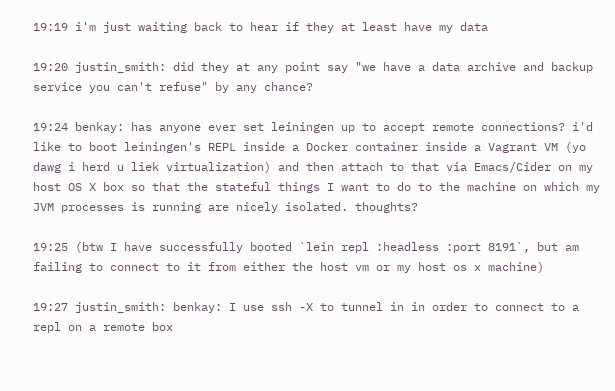19:19 i'm just waiting back to hear if they at least have my data

19:20 justin_smith: did they at any point say "we have a data archive and backup service you can't refuse" by any chance?

19:24 benkay: has anyone ever set leiningen up to accept remote connections? i'd like to boot leiningen's REPL inside a Docker container inside a Vagrant VM (yo dawg i herd u liek virtualization) and then attach to that via Emacs/Cider on my host OS X box so that the stateful things I want to do to the machine on which my JVM processes is running are nicely isolated. thoughts?

19:25 (btw I have successfully booted `lein repl :headless :port 8191`, but am failing to connect to it from either the host vm or my host os x machine)

19:27 justin_smith: benkay: I use ssh -X to tunnel in in order to connect to a repl on a remote box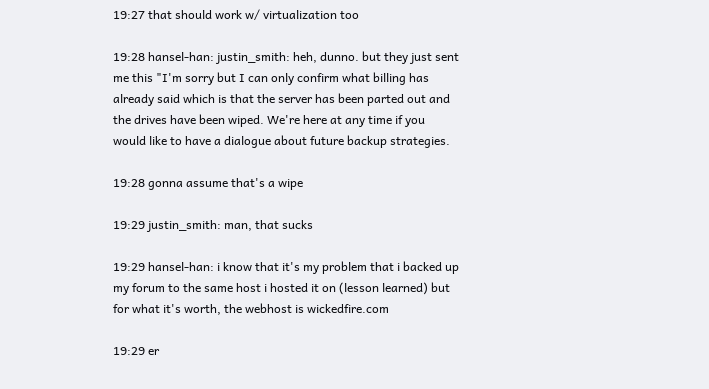19:27 that should work w/ virtualization too

19:28 hansel-han: justin_smith: heh, dunno. but they just sent me this "I'm sorry but I can only confirm what billing has already said which is that the server has been parted out and the drives have been wiped. We're here at any time if you would like to have a dialogue about future backup strategies.

19:28 gonna assume that's a wipe

19:29 justin_smith: man, that sucks

19:29 hansel-han: i know that it's my problem that i backed up my forum to the same host i hosted it on (lesson learned) but for what it's worth, the webhost is wickedfire.com

19:29 er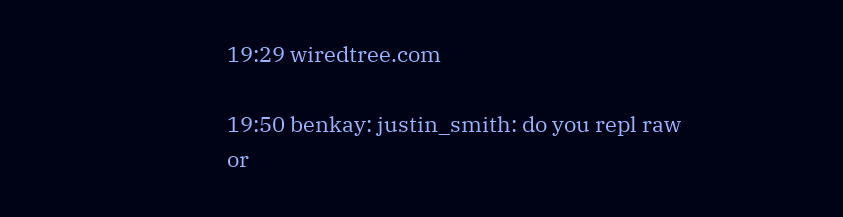19:29 wiredtree.com

19:50 benkay: justin_smith: do you repl raw or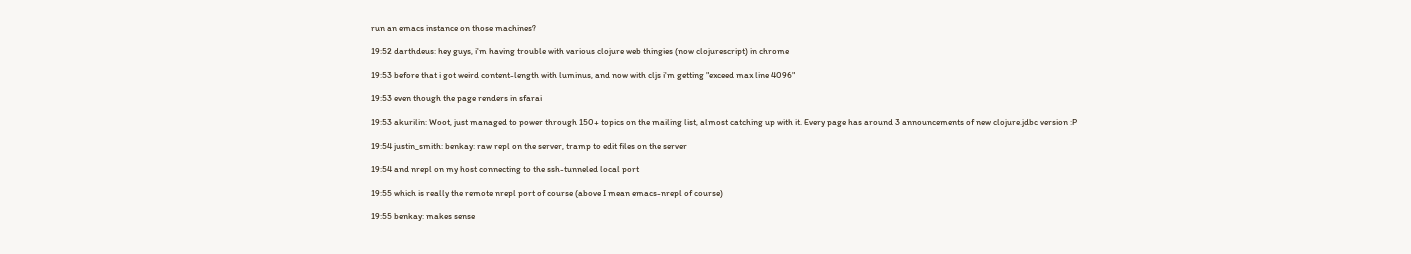run an emacs instance on those machines?

19:52 darthdeus: hey guys, i'm having trouble with various clojure web thingies (now clojurescript) in chrome

19:53 before that i got weird content-length with luminus, and now with cljs i'm getting "exceed max line 4096"

19:53 even though the page renders in sfarai

19:53 akurilin: Woot, just managed to power through 150+ topics on the mailing list, almost catching up with it. Every page has around 3 announcements of new clojure.jdbc version :P

19:54 justin_smith: benkay: raw repl on the server, tramp to edit files on the server

19:54 and nrepl on my host connecting to the ssh-tunneled local port

19:55 which is really the remote nrepl port of course (above I mean emacs-nrepl of course)

19:55 benkay: makes sense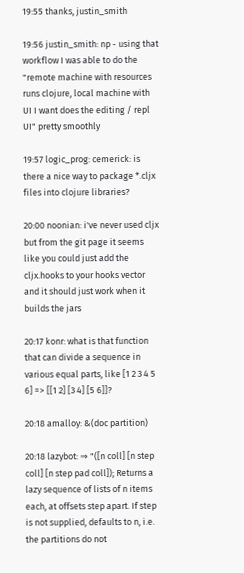19:55 thanks, justin_smith

19:56 justin_smith: np - using that workflow I was able to do the "remote machine with resources runs clojure, local machine with UI I want does the editing / repl UI" pretty smoothly

19:57 logic_prog: cemerick: is there a nice way to package *.cljx files into clojure libraries?

20:00 noonian: i've never used cljx but from the git page it seems like you could just add the cljx.hooks to your hooks vector and it should just work when it builds the jars

20:17 konr: what is that function that can divide a sequence in various equal parts, like [1 2 3 4 5 6] => [[1 2] [3 4] [5 6]]?

20:18 amalloy: &(doc partition)

20:18 lazybot: ⇒ "([n coll] [n step coll] [n step pad coll]); Returns a lazy sequence of lists of n items each, at offsets step apart. If step is not supplied, defaults to n, i.e. the partitions do not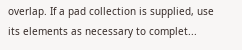overlap. If a pad collection is supplied, use its elements as necessary to complet...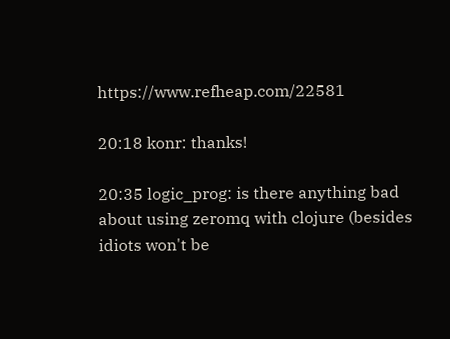https://www.refheap.com/22581

20:18 konr: thanks!

20:35 logic_prog: is there anything bad about using zeromq with clojure (besides idiots won't be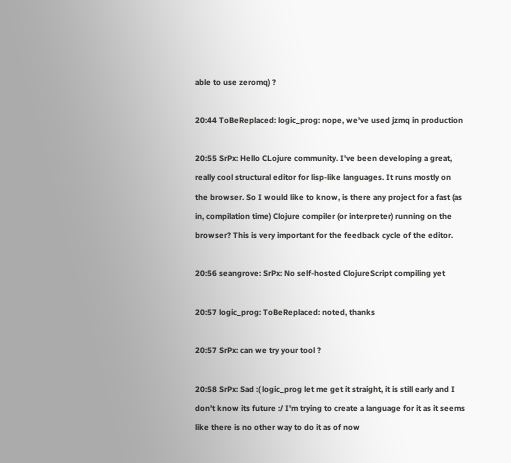able to use zeromq) ?

20:44 ToBeReplaced: logic_prog: nope, we've used jzmq in production

20:55 SrPx: Hello CLojure community. I've been developing a great, really cool structural editor for lisp-like languages. It runs mostly on the browser. So I would like to know, is there any project for a fast (as in, compilation time) Clojure compiler (or interpreter) running on the browser? This is very important for the feedback cycle of the editor.

20:56 seangrove: SrPx: No self-hosted ClojureScript compiling yet

20:57 logic_prog: ToBeReplaced: noted, thanks

20:57 SrPx: can we try your tool ?

20:58 SrPx: Sad :( logic_prog let me get it straight, it is still early and I don't know its future :/ I'm trying to create a language for it as it seems like there is no other way to do it as of now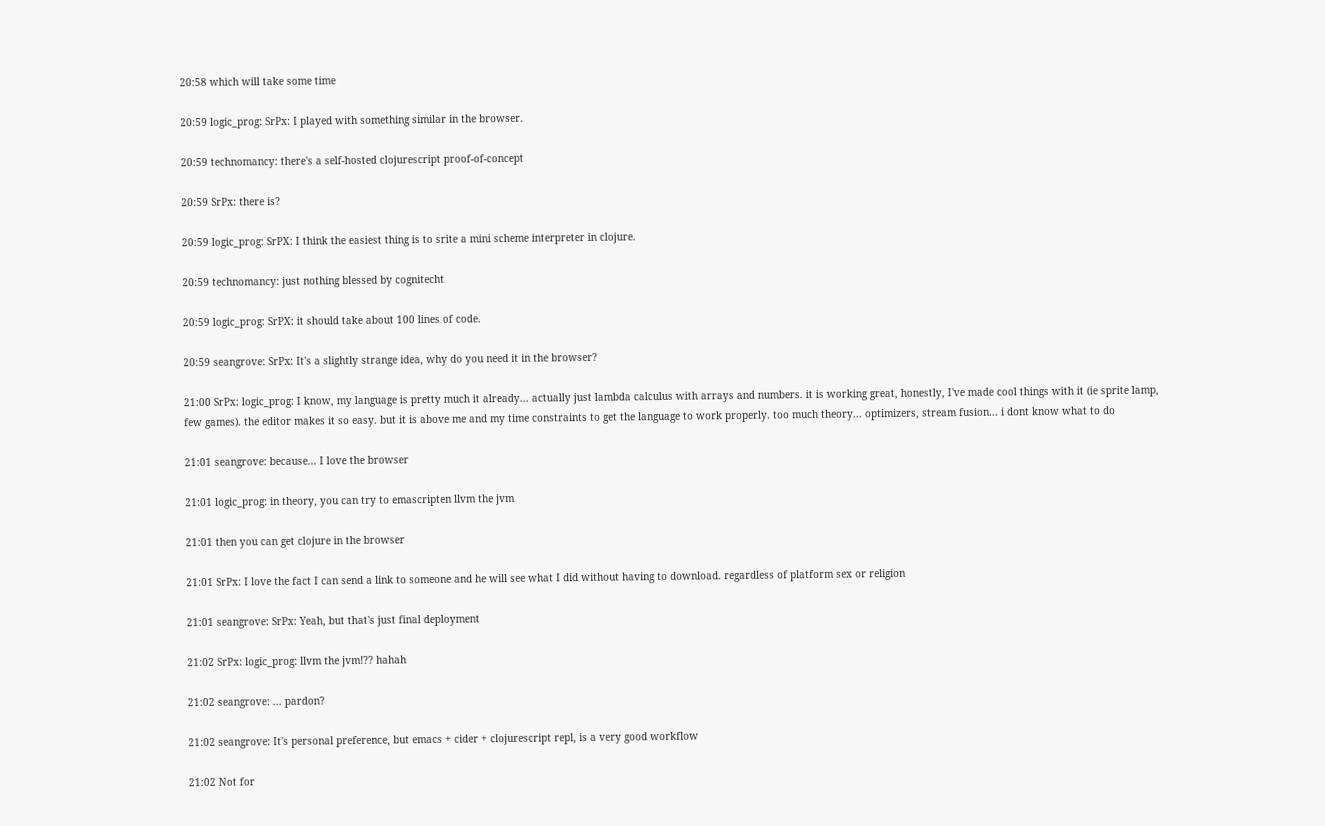20:58 which will take some time

20:59 logic_prog: SrPx: I played with something similar in the browser.

20:59 technomancy: there's a self-hosted clojurescript proof-of-concept

20:59 SrPx: there is?

20:59 logic_prog: SrPX: I think the easiest thing is to srite a mini scheme interpreter in clojure.

20:59 technomancy: just nothing blessed by cognitecht

20:59 logic_prog: SrPX: it should take about 100 lines of code.

20:59 seangrove: SrPx: It's a slightly strange idea, why do you need it in the browser?

21:00 SrPx: logic_prog: I know, my language is pretty much it already... actually just lambda calculus with arrays and numbers. it is working great, honestly, I've made cool things with it (ie sprite lamp, few games). the editor makes it so easy. but it is above me and my time constraints to get the language to work properly. too much theory... optimizers, stream fusion... i dont know what to do

21:01 seangrove: because... I love the browser

21:01 logic_prog: in theory, you can try to emascripten llvm the jvm

21:01 then you can get clojure in the browser

21:01 SrPx: I love the fact I can send a link to someone and he will see what I did without having to download. regardless of platform sex or religion

21:01 seangrove: SrPx: Yeah, but that's just final deployment

21:02 SrPx: logic_prog: llvm the jvm!?? hahah

21:02 seangrove: ... pardon?

21:02 seangrove: It's personal preference, but emacs + cider + clojurescript repl, is a very good workflow

21:02 Not for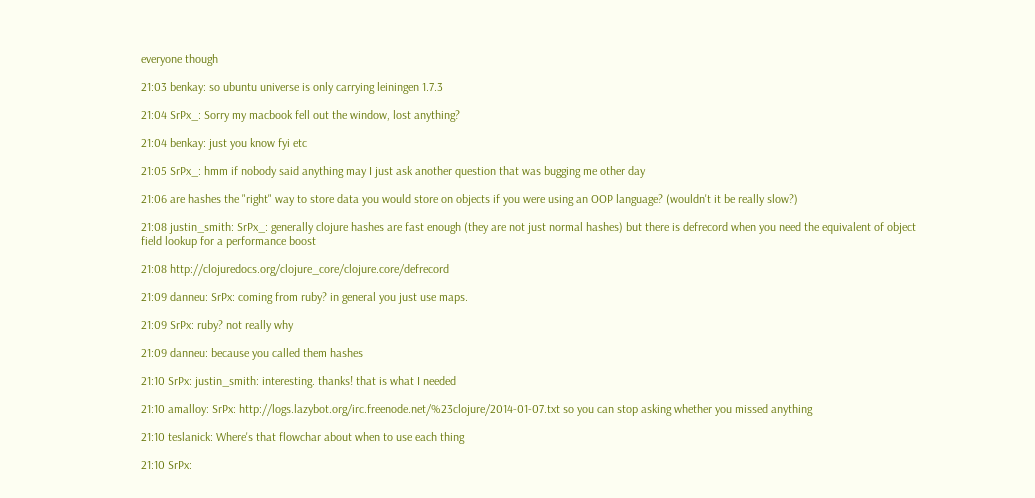everyone though

21:03 benkay: so ubuntu universe is only carrying leiningen 1.7.3

21:04 SrPx_: Sorry my macbook fell out the window, lost anything?

21:04 benkay: just you know fyi etc

21:05 SrPx_: hmm if nobody said anything may I just ask another question that was bugging me other day

21:06 are hashes the "right" way to store data you would store on objects if you were using an OOP language? (wouldn't it be really slow?)

21:08 justin_smith: SrPx_: generally clojure hashes are fast enough (they are not just normal hashes) but there is defrecord when you need the equivalent of object field lookup for a performance boost

21:08 http://clojuredocs.org/clojure_core/clojure.core/defrecord

21:09 danneu: SrPx: coming from ruby? in general you just use maps.

21:09 SrPx: ruby? not really why

21:09 danneu: because you called them hashes

21:10 SrPx: justin_smith: interesting. thanks! that is what I needed

21:10 amalloy: SrPx: http://logs.lazybot.org/irc.freenode.net/%23clojure/2014-01-07.txt so you can stop asking whether you missed anything

21:10 teslanick: Where's that flowchar about when to use each thing

21:10 SrPx: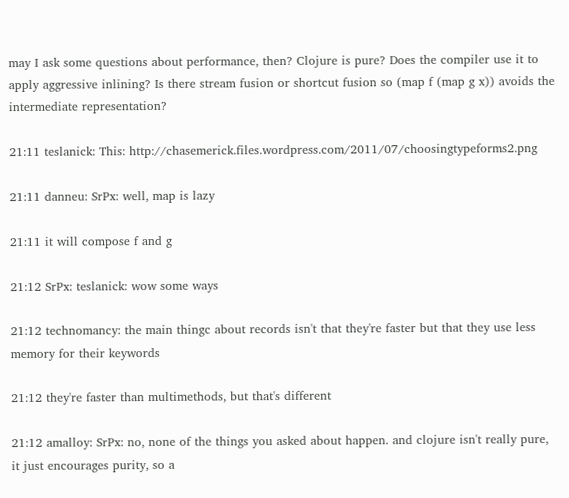may I ask some questions about performance, then? Clojure is pure? Does the compiler use it to apply aggressive inlining? Is there stream fusion or shortcut fusion so (map f (map g x)) avoids the intermediate representation?

21:11 teslanick: This: http://chasemerick.files.wordpress.com/2011/07/choosingtypeforms2.png

21:11 danneu: SrPx: well, map is lazy

21:11 it will compose f and g

21:12 SrPx: teslanick: wow some ways

21:12 technomancy: the main thingc about records isn't that they're faster but that they use less memory for their keywords

21:12 they're faster than multimethods, but that's different

21:12 amalloy: SrPx: no, none of the things you asked about happen. and clojure isn't really pure, it just encourages purity, so a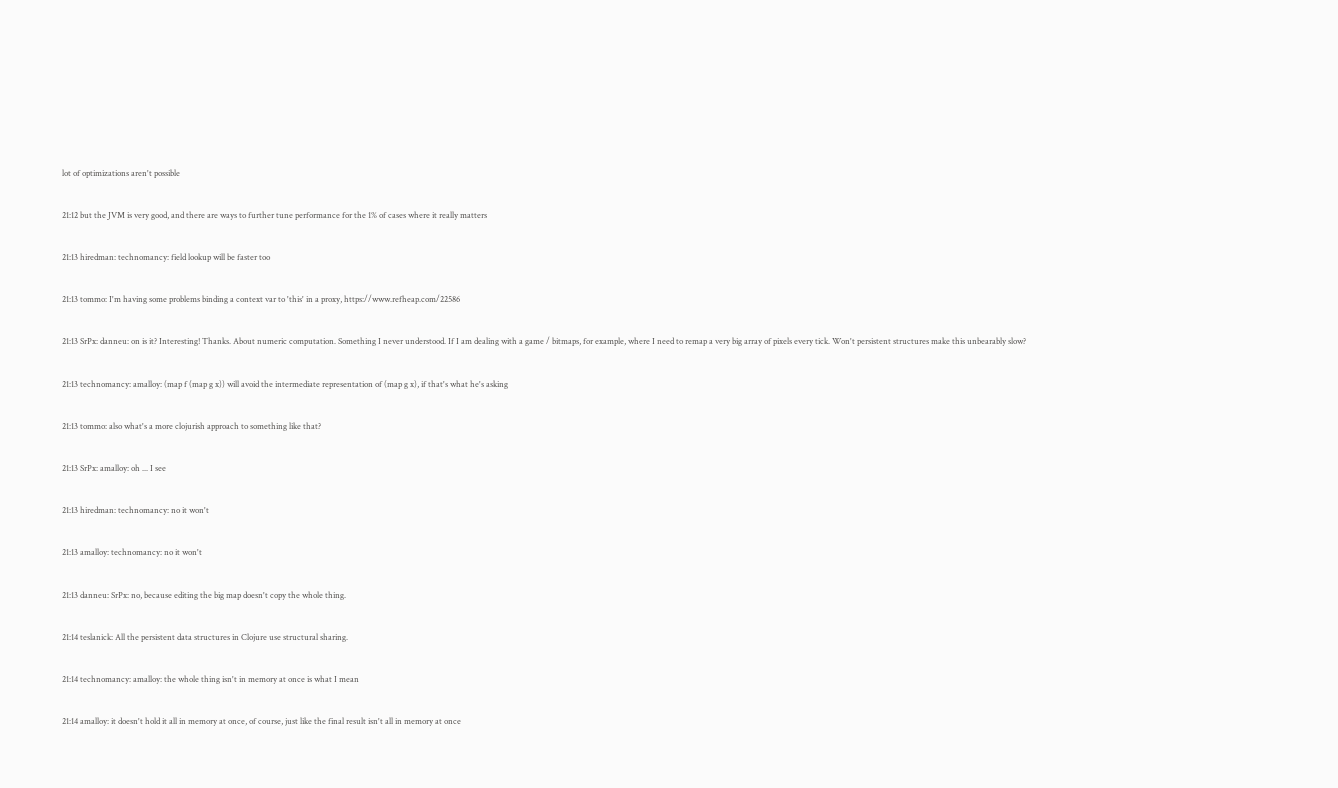lot of optimizations aren't possible

21:12 but the JVM is very good, and there are ways to further tune performance for the 1% of cases where it really matters

21:13 hiredman: technomancy: field lookup will be faster too

21:13 tommo: I'm having some problems binding a context var to 'this' in a proxy, https://www.refheap.com/22586

21:13 SrPx: danneu: on is it? Interesting! Thanks. About numeric computation. Something I never understood. If I am dealing with a game / bitmaps, for example, where I need to remap a very big array of pixels every tick. Won't persistent structures make this unbearably slow?

21:13 technomancy: amalloy: (map f (map g x)) will avoid the intermediate representation of (map g x), if that's what he's asking

21:13 tommo: also what's a more clojurish approach to something like that?

21:13 SrPx: amalloy: oh ... I see

21:13 hiredman: technomancy: no it won't

21:13 amalloy: technomancy: no it won't

21:13 danneu: SrPx: no, because editing the big map doesn't copy the whole thing.

21:14 teslanick: All the persistent data structures in Clojure use structural sharing.

21:14 technomancy: amalloy: the whole thing isn't in memory at once is what I mean

21:14 amalloy: it doesn't hold it all in memory at once, of course, just like the final result isn't all in memory at once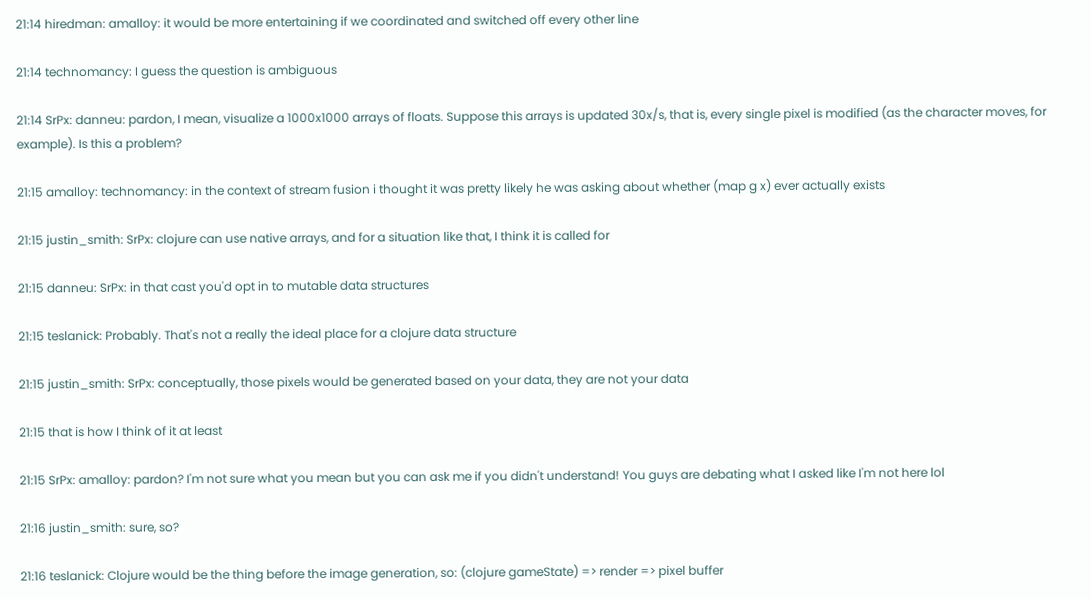21:14 hiredman: amalloy: it would be more entertaining if we coordinated and switched off every other line

21:14 technomancy: I guess the question is ambiguous

21:14 SrPx: danneu: pardon, I mean, visualize a 1000x1000 arrays of floats. Suppose this arrays is updated 30x/s, that is, every single pixel is modified (as the character moves, for example). Is this a problem?

21:15 amalloy: technomancy: in the context of stream fusion i thought it was pretty likely he was asking about whether (map g x) ever actually exists

21:15 justin_smith: SrPx: clojure can use native arrays, and for a situation like that, I think it is called for

21:15 danneu: SrPx: in that cast you'd opt in to mutable data structures

21:15 teslanick: Probably. That's not a really the ideal place for a clojure data structure

21:15 justin_smith: SrPx: conceptually, those pixels would be generated based on your data, they are not your data

21:15 that is how I think of it at least

21:15 SrPx: amalloy: pardon? I'm not sure what you mean but you can ask me if you didn't understand! You guys are debating what I asked like I'm not here lol

21:16 justin_smith: sure, so?

21:16 teslanick: Clojure would be the thing before the image generation, so: (clojure gameState) => render => pixel buffer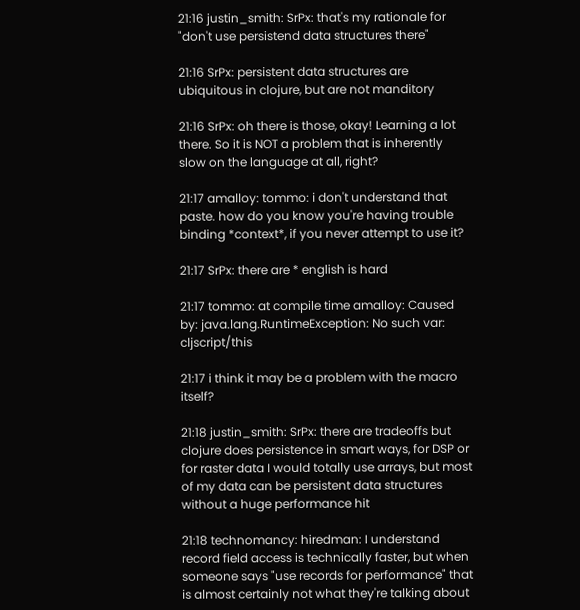21:16 justin_smith: SrPx: that's my rationale for "don't use persistend data structures there"

21:16 SrPx: persistent data structures are ubiquitous in clojure, but are not manditory

21:16 SrPx: oh there is those, okay! Learning a lot there. So it is NOT a problem that is inherently slow on the language at all, right?

21:17 amalloy: tommo: i don't understand that paste. how do you know you're having trouble binding *context*, if you never attempt to use it?

21:17 SrPx: there are * english is hard

21:17 tommo: at compile time amalloy: Caused by: java.lang.RuntimeException: No such var: cljscript/this

21:17 i think it may be a problem with the macro itself?

21:18 justin_smith: SrPx: there are tradeoffs but clojure does persistence in smart ways, for DSP or for raster data I would totally use arrays, but most of my data can be persistent data structures without a huge performance hit

21:18 technomancy: hiredman: I understand record field access is technically faster, but when someone says "use records for performance" that is almost certainly not what they're talking about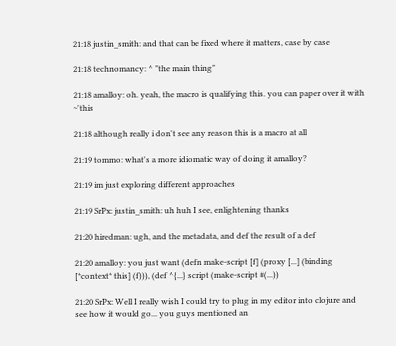21:18 justin_smith: and that can be fixed where it matters, case by case

21:18 technomancy: ^ "the main thing"

21:18 amalloy: oh. yeah, the macro is qualifying this. you can paper over it with ~'this

21:18 although really i don't see any reason this is a macro at all

21:19 tommo: what's a more idiomatic way of doing it amalloy?

21:19 im just exploring different approaches

21:19 SrPx: justin_smith: uh huh I see, enlightening thanks

21:20 hiredman: ugh, and the metadata, and def the result of a def

21:20 amalloy: you just want (defn make-script [f] (proxy [...] (binding [*context* this] (f))), (def ^{...} script (make-script #(...))

21:20 SrPx: Well I really wish I could try to plug in my editor into clojure and see how it would go... you guys mentioned an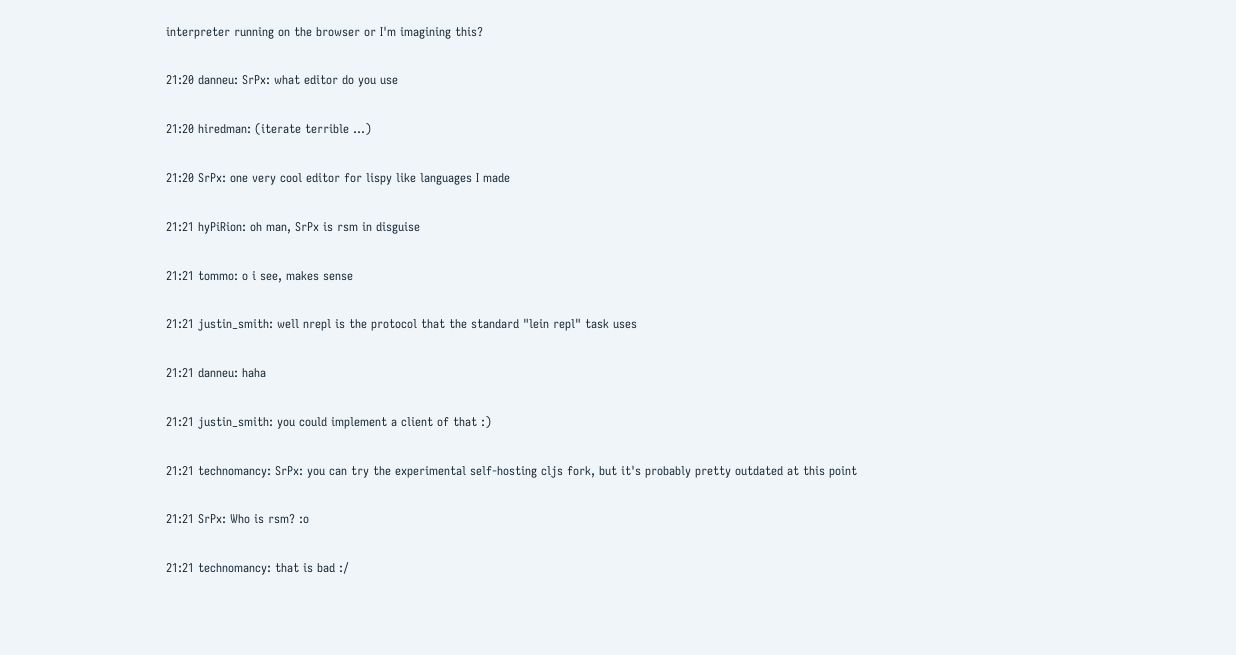interpreter running on the browser or I'm imagining this?

21:20 danneu: SrPx: what editor do you use

21:20 hiredman: (iterate terrible ...)

21:20 SrPx: one very cool editor for lispy like languages I made

21:21 hyPiRion: oh man, SrPx is rsm in disguise

21:21 tommo: o i see, makes sense

21:21 justin_smith: well nrepl is the protocol that the standard "lein repl" task uses

21:21 danneu: haha

21:21 justin_smith: you could implement a client of that :)

21:21 technomancy: SrPx: you can try the experimental self-hosting cljs fork, but it's probably pretty outdated at this point

21:21 SrPx: Who is rsm? :o

21:21 technomancy: that is bad :/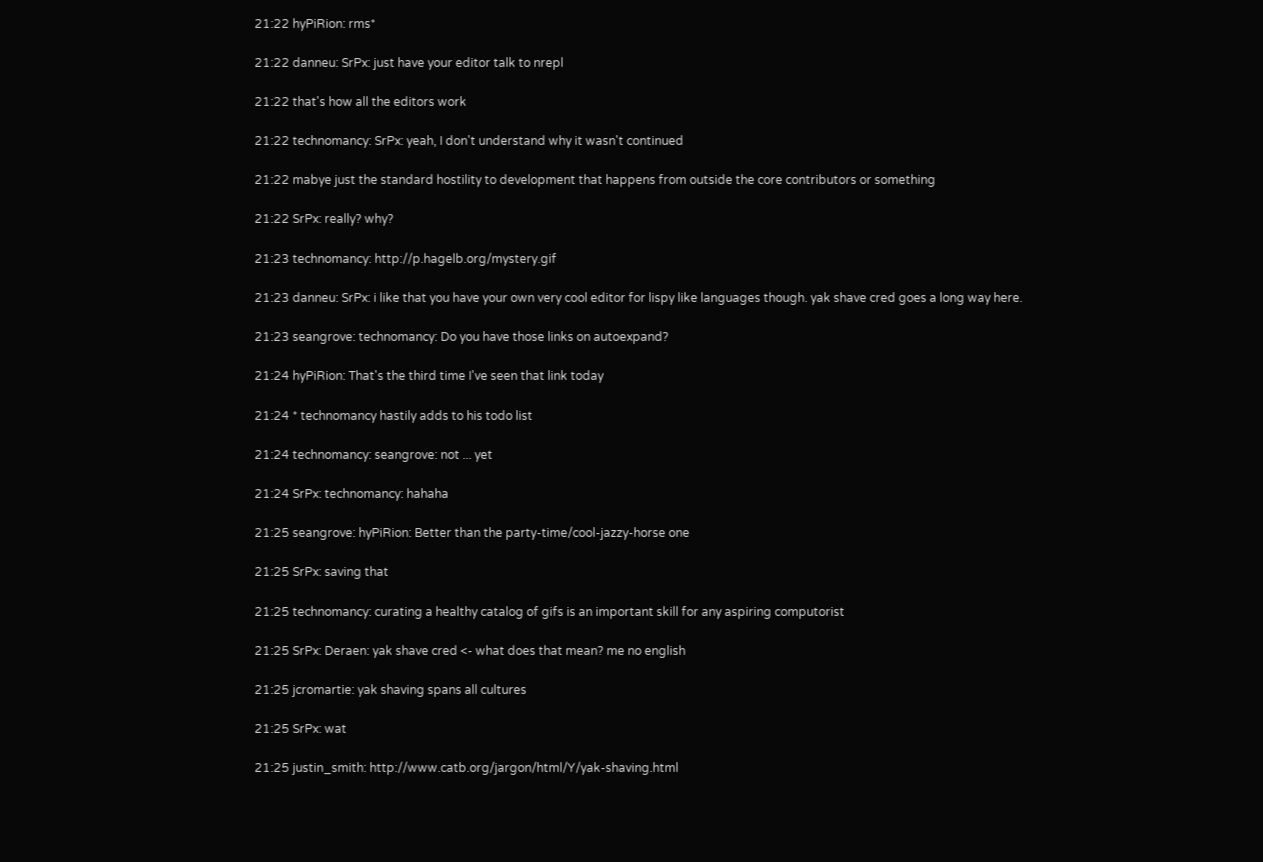21:22 hyPiRion: rms*

21:22 danneu: SrPx: just have your editor talk to nrepl

21:22 that's how all the editors work

21:22 technomancy: SrPx: yeah, I don't understand why it wasn't continued

21:22 mabye just the standard hostility to development that happens from outside the core contributors or something

21:22 SrPx: really? why?

21:23 technomancy: http://p.hagelb.org/mystery.gif

21:23 danneu: SrPx: i like that you have your own very cool editor for lispy like languages though. yak shave cred goes a long way here.

21:23 seangrove: technomancy: Do you have those links on autoexpand?

21:24 hyPiRion: That's the third time I've seen that link today

21:24 * technomancy hastily adds to his todo list

21:24 technomancy: seangrove: not ... yet

21:24 SrPx: technomancy: hahaha

21:25 seangrove: hyPiRion: Better than the party-time/cool-jazzy-horse one

21:25 SrPx: saving that

21:25 technomancy: curating a healthy catalog of gifs is an important skill for any aspiring computorist

21:25 SrPx: Deraen: yak shave cred <- what does that mean? me no english

21:25 jcromartie: yak shaving spans all cultures

21:25 SrPx: wat

21:25 justin_smith: http://www.catb.org/jargon/html/Y/yak-shaving.html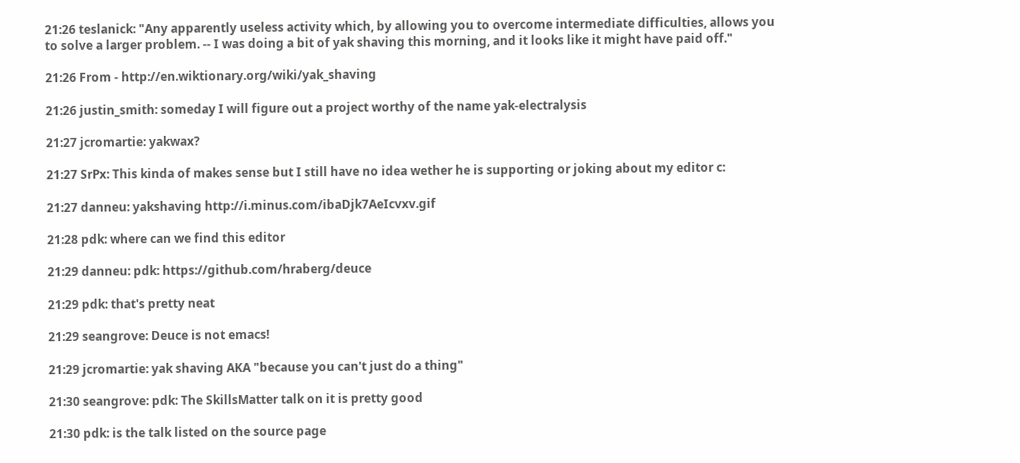21:26 teslanick: "Any apparently useless activity which, by allowing you to overcome intermediate difficulties, allows you to solve a larger problem. -- I was doing a bit of yak shaving this morning, and it looks like it might have paid off."

21:26 From - http://en.wiktionary.org/wiki/yak_shaving

21:26 justin_smith: someday I will figure out a project worthy of the name yak-electralysis

21:27 jcromartie: yakwax?

21:27 SrPx: This kinda of makes sense but I still have no idea wether he is supporting or joking about my editor c:

21:27 danneu: yakshaving http://i.minus.com/ibaDjk7AeIcvxv.gif

21:28 pdk: where can we find this editor

21:29 danneu: pdk: https://github.com/hraberg/deuce

21:29 pdk: that's pretty neat

21:29 seangrove: Deuce is not emacs!

21:29 jcromartie: yak shaving AKA "because you can't just do a thing"

21:30 seangrove: pdk: The SkillsMatter talk on it is pretty good

21:30 pdk: is the talk listed on the source page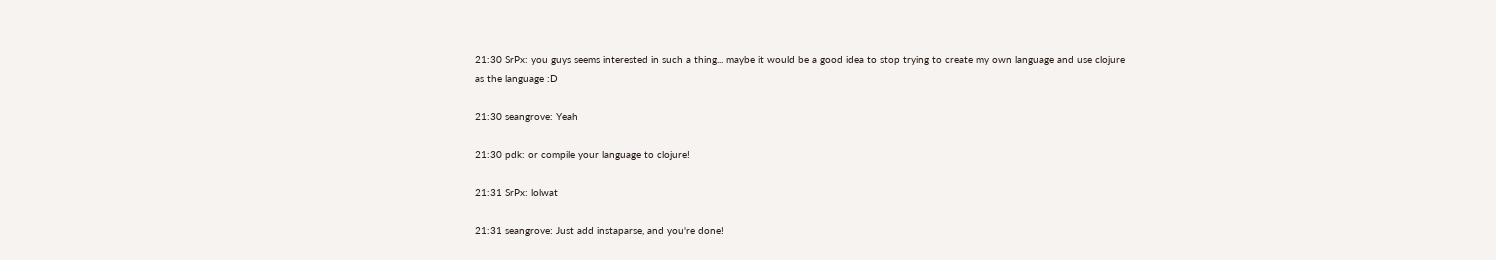21:30 SrPx: you guys seems interested in such a thing... maybe it would be a good idea to stop trying to create my own language and use clojure as the language :D

21:30 seangrove: Yeah

21:30 pdk: or compile your language to clojure!

21:31 SrPx: lolwat

21:31 seangrove: Just add instaparse, and you're done!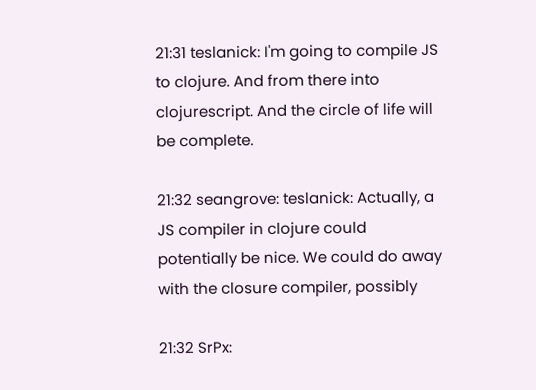21:31 teslanick: I'm going to compile JS to clojure. And from there into clojurescript. And the circle of life will be complete.

21:32 seangrove: teslanick: Actually, a JS compiler in clojure could potentially be nice. We could do away with the closure compiler, possibly

21:32 SrPx: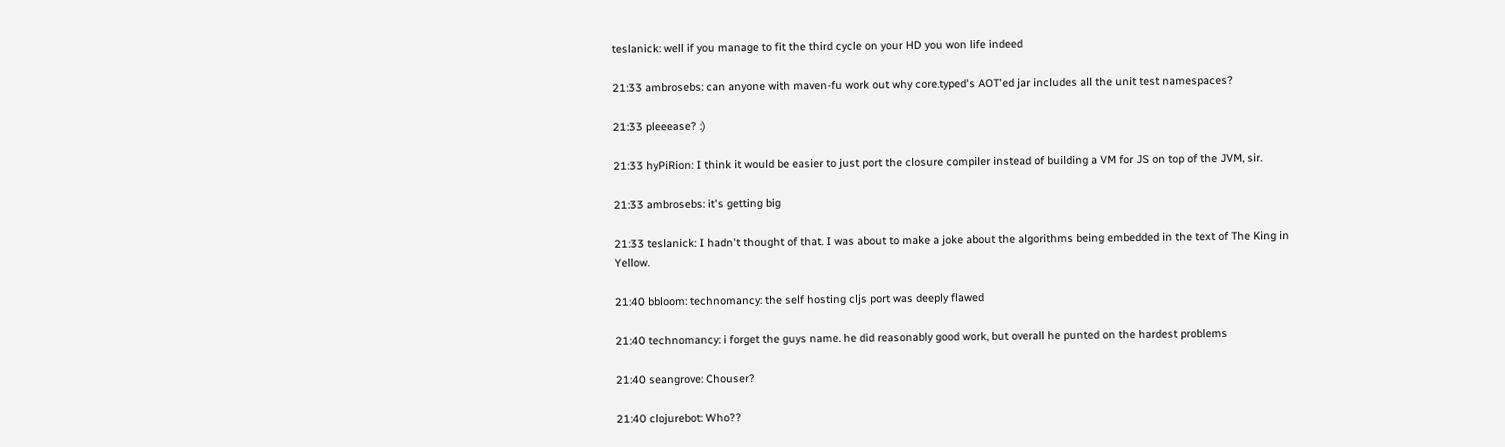teslanick: well if you manage to fit the third cycle on your HD you won life indeed

21:33 ambrosebs: can anyone with maven-fu work out why core.typed's AOT'ed jar includes all the unit test namespaces?

21:33 pleeease? :)

21:33 hyPiRion: I think it would be easier to just port the closure compiler instead of building a VM for JS on top of the JVM, sir.

21:33 ambrosebs: it's getting big

21:33 teslanick: I hadn't thought of that. I was about to make a joke about the algorithms being embedded in the text of The King in Yellow.

21:40 bbloom: technomancy: the self hosting cljs port was deeply flawed

21:40 technomancy: i forget the guys name. he did reasonably good work, but overall he punted on the hardest problems

21:40 seangrove: Chouser?

21:40 clojurebot: Who??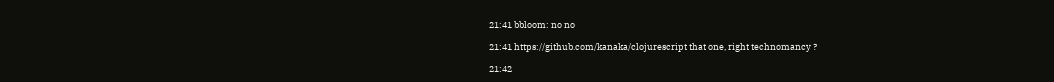21:41 bbloom: no no

21:41 https://github.com/kanaka/clojurescript that one, right technomancy ?

21:42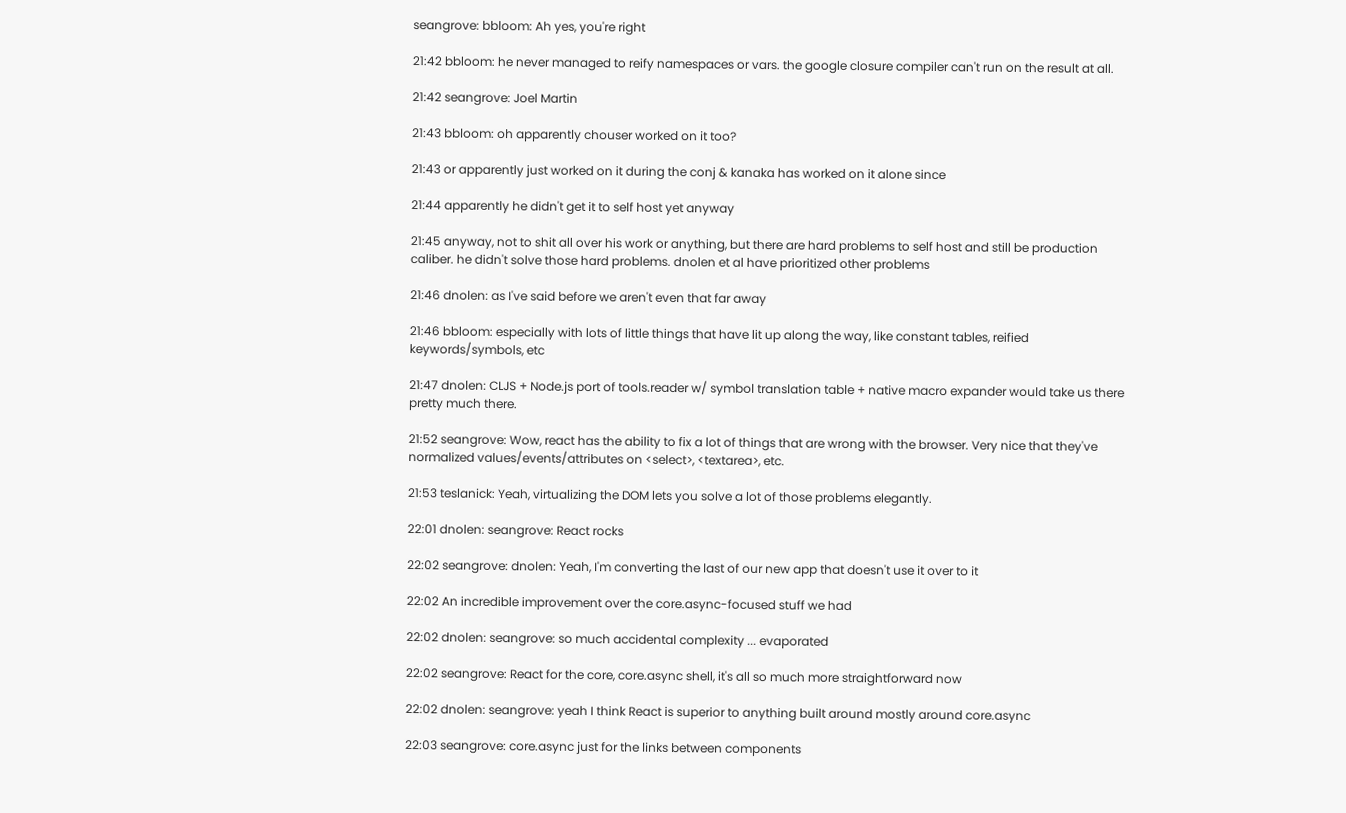seangrove: bbloom: Ah yes, you're right

21:42 bbloom: he never managed to reify namespaces or vars. the google closure compiler can't run on the result at all.

21:42 seangrove: Joel Martin

21:43 bbloom: oh apparently chouser worked on it too?

21:43 or apparently just worked on it during the conj & kanaka has worked on it alone since

21:44 apparently he didn't get it to self host yet anyway

21:45 anyway, not to shit all over his work or anything, but there are hard problems to self host and still be production caliber. he didn't solve those hard problems. dnolen et al have prioritized other problems

21:46 dnolen: as I've said before we aren't even that far away

21:46 bbloom: especially with lots of little things that have lit up along the way, like constant tables, reified keywords/symbols, etc

21:47 dnolen: CLJS + Node.js port of tools.reader w/ symbol translation table + native macro expander would take us there pretty much there.

21:52 seangrove: Wow, react has the ability to fix a lot of things that are wrong with the browser. Very nice that they've normalized values/events/attributes on <select>, <textarea>, etc.

21:53 teslanick: Yeah, virtualizing the DOM lets you solve a lot of those problems elegantly.

22:01 dnolen: seangrove: React rocks

22:02 seangrove: dnolen: Yeah, I'm converting the last of our new app that doesn't use it over to it

22:02 An incredible improvement over the core.async-focused stuff we had

22:02 dnolen: seangrove: so much accidental complexity ... evaporated

22:02 seangrove: React for the core, core.async shell, it's all so much more straightforward now

22:02 dnolen: seangrove: yeah I think React is superior to anything built around mostly around core.async

22:03 seangrove: core.async just for the links between components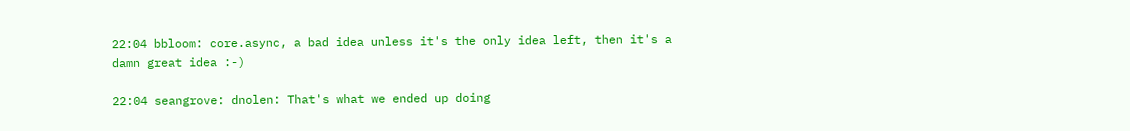22:04 bbloom: core.async, a bad idea unless it's the only idea left, then it's a damn great idea :-)

22:04 seangrove: dnolen: That's what we ended up doing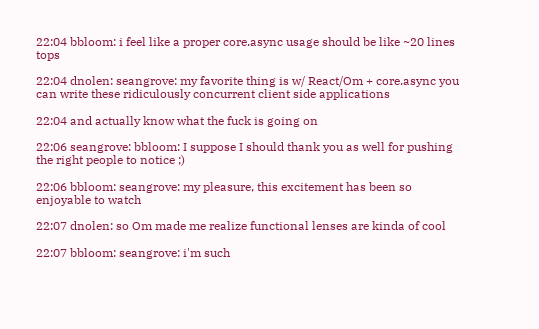22:04 bbloom: i feel like a proper core.async usage should be like ~20 lines tops

22:04 dnolen: seangrove: my favorite thing is w/ React/Om + core.async you can write these ridiculously concurrent client side applications

22:04 and actually know what the fuck is going on

22:06 seangrove: bbloom: I suppose I should thank you as well for pushing the right people to notice ;)

22:06 bbloom: seangrove: my pleasure, this excitement has been so enjoyable to watch

22:07 dnolen: so Om made me realize functional lenses are kinda of cool

22:07 bbloom: seangrove: i'm such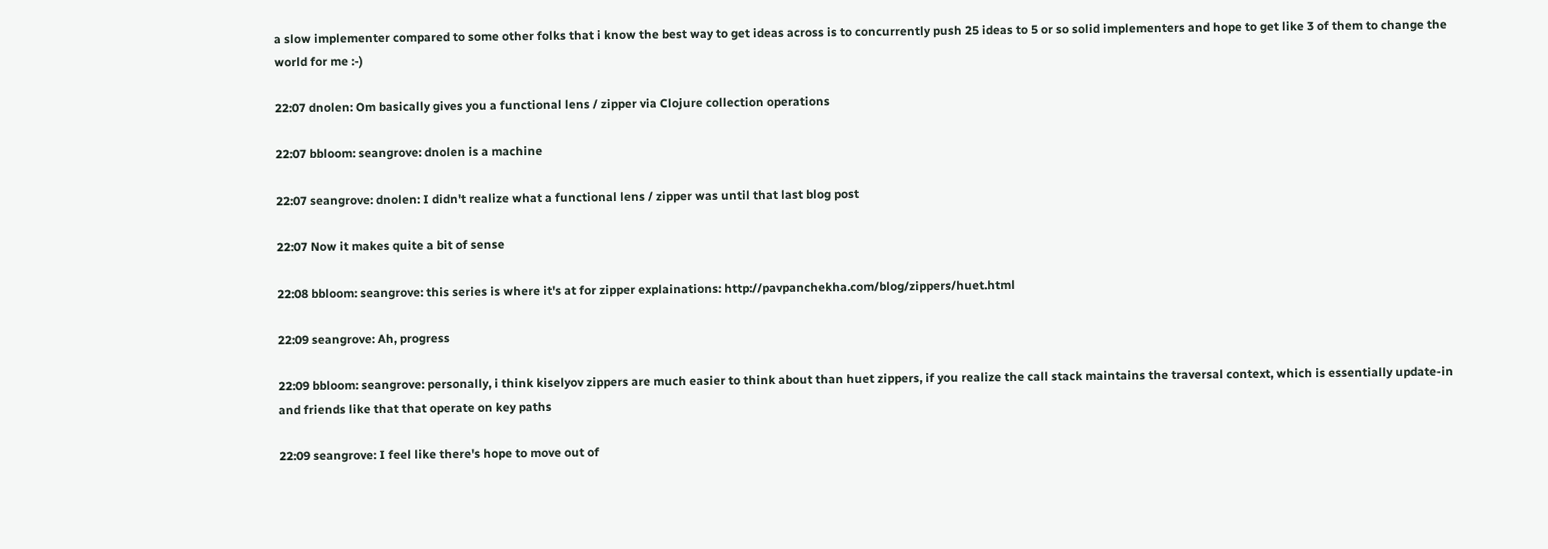a slow implementer compared to some other folks that i know the best way to get ideas across is to concurrently push 25 ideas to 5 or so solid implementers and hope to get like 3 of them to change the world for me :-)

22:07 dnolen: Om basically gives you a functional lens / zipper via Clojure collection operations

22:07 bbloom: seangrove: dnolen is a machine

22:07 seangrove: dnolen: I didn't realize what a functional lens / zipper was until that last blog post

22:07 Now it makes quite a bit of sense

22:08 bbloom: seangrove: this series is where it's at for zipper explainations: http://pavpanchekha.com/blog/zippers/huet.html

22:09 seangrove: Ah, progress

22:09 bbloom: seangrove: personally, i think kiselyov zippers are much easier to think about than huet zippers, if you realize the call stack maintains the traversal context, which is essentially update-in and friends like that that operate on key paths

22:09 seangrove: I feel like there's hope to move out of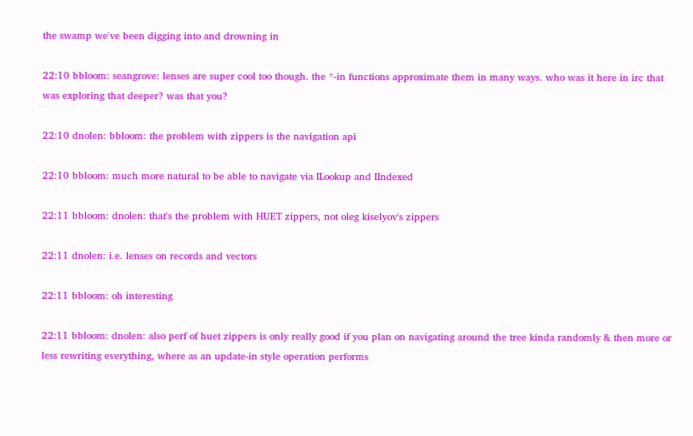the swamp we've been digging into and drowning in

22:10 bbloom: seangrove: lenses are super cool too though. the *-in functions approximate them in many ways. who was it here in irc that was exploring that deeper? was that you?

22:10 dnolen: bbloom: the problem with zippers is the navigation api

22:10 bbloom: much more natural to be able to navigate via ILookup and IIndexed

22:11 bbloom: dnolen: that's the problem with HUET zippers, not oleg kiselyov's zippers

22:11 dnolen: i.e. lenses on records and vectors

22:11 bbloom: oh interesting

22:11 bbloom: dnolen: also perf of huet zippers is only really good if you plan on navigating around the tree kinda randomly & then more or less rewriting everything, where as an update-in style operation performs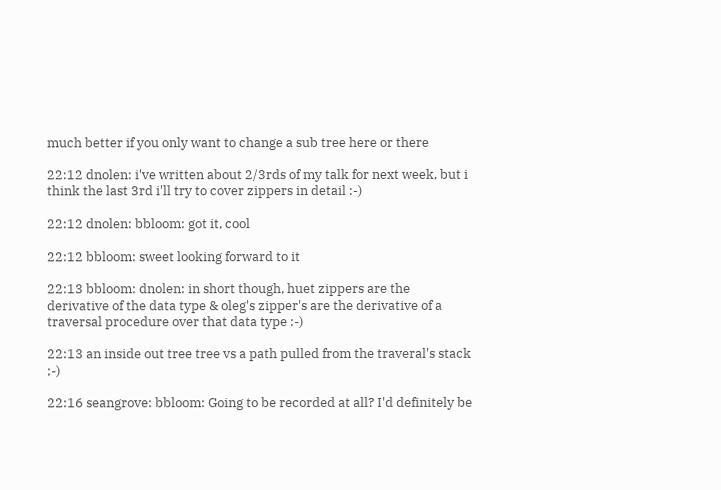much better if you only want to change a sub tree here or there

22:12 dnolen: i've written about 2/3rds of my talk for next week, but i think the last 3rd i'll try to cover zippers in detail :-)

22:12 dnolen: bbloom: got it, cool

22:12 bbloom: sweet looking forward to it

22:13 bbloom: dnolen: in short though, huet zippers are the derivative of the data type & oleg's zipper's are the derivative of a traversal procedure over that data type :-)

22:13 an inside out tree tree vs a path pulled from the traveral's stack ;-)

22:16 seangrove: bbloom: Going to be recorded at all? I'd definitely be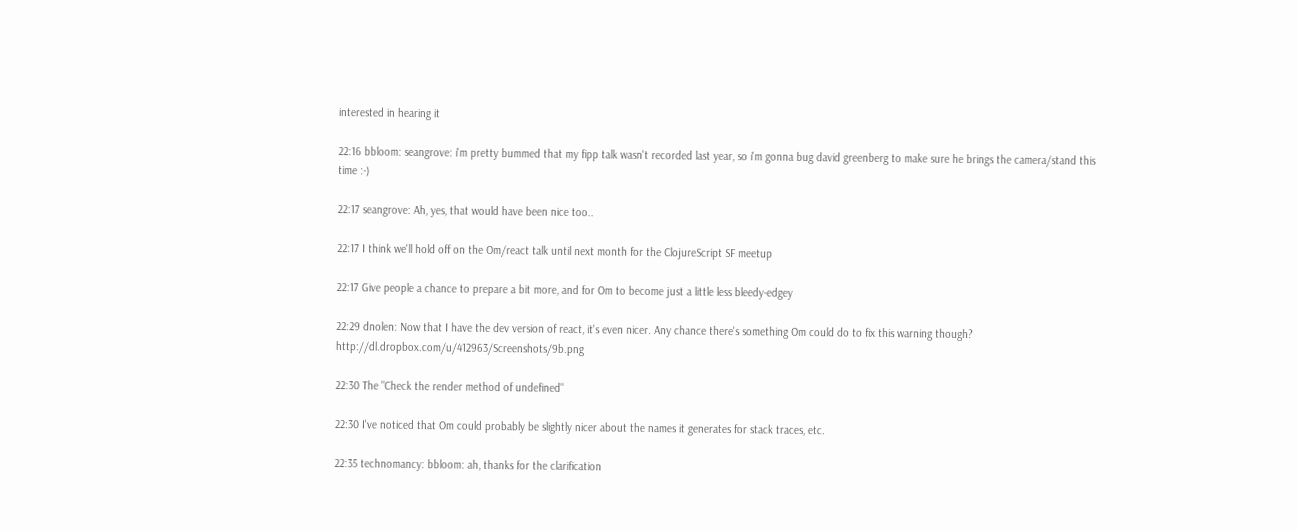interested in hearing it

22:16 bbloom: seangrove: i'm pretty bummed that my fipp talk wasn't recorded last year, so i'm gonna bug david greenberg to make sure he brings the camera/stand this time :-)

22:17 seangrove: Ah, yes, that would have been nice too..

22:17 I think we'll hold off on the Om/react talk until next month for the ClojureScript SF meetup

22:17 Give people a chance to prepare a bit more, and for Om to become just a little less bleedy-edgey

22:29 dnolen: Now that I have the dev version of react, it's even nicer. Any chance there's something Om could do to fix this warning though? http://dl.dropbox.com/u/412963/Screenshots/9b.png

22:30 The "Check the render method of undefined"

22:30 I've noticed that Om could probably be slightly nicer about the names it generates for stack traces, etc.

22:35 technomancy: bbloom: ah, thanks for the clarification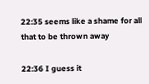22:35 seems like a shame for all that to be thrown away

22:36 I guess it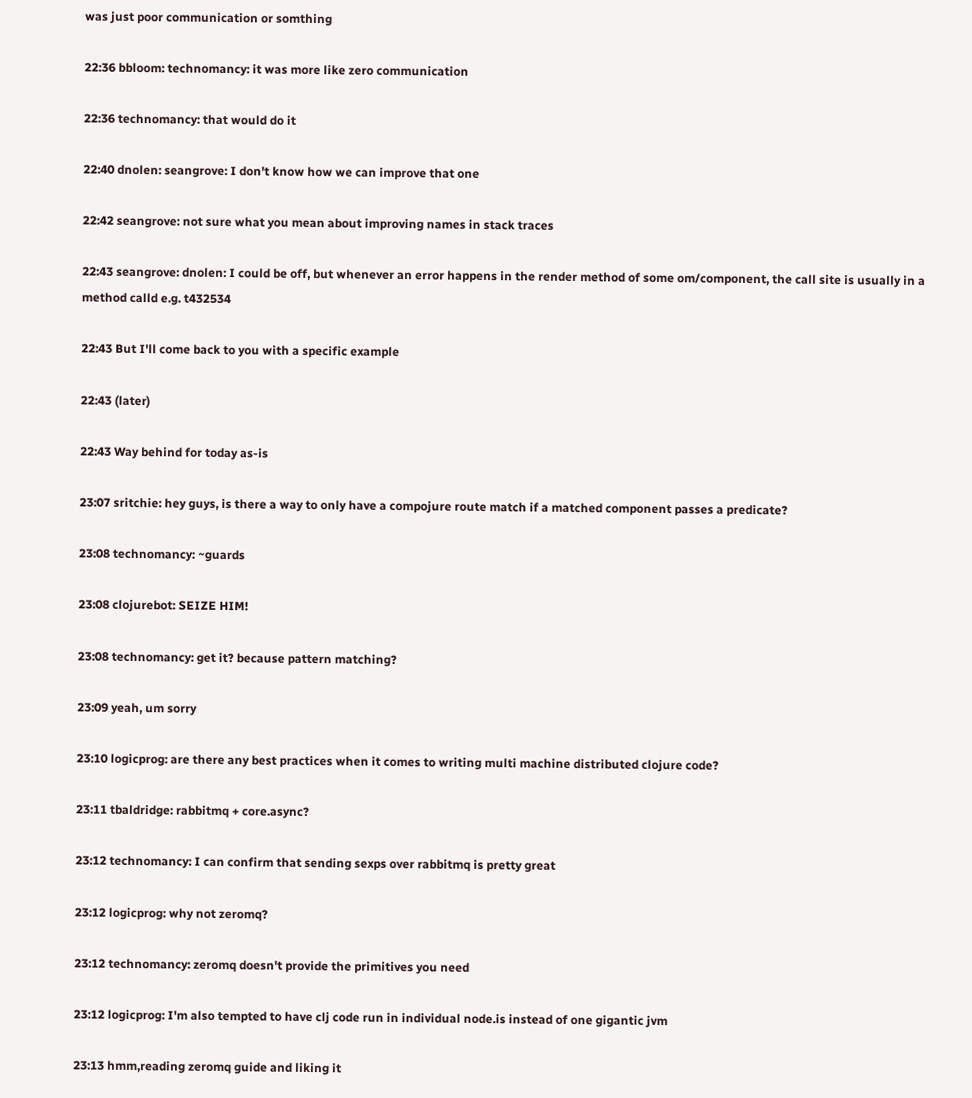was just poor communication or somthing

22:36 bbloom: technomancy: it was more like zero communication

22:36 technomancy: that would do it

22:40 dnolen: seangrove: I don't know how we can improve that one

22:42 seangrove: not sure what you mean about improving names in stack traces

22:43 seangrove: dnolen: I could be off, but whenever an error happens in the render method of some om/component, the call site is usually in a method calld e.g. t432534

22:43 But I'll come back to you with a specific example

22:43 (later)

22:43 Way behind for today as-is

23:07 sritchie: hey guys, is there a way to only have a compojure route match if a matched component passes a predicate?

23:08 technomancy: ~guards

23:08 clojurebot: SEIZE HIM!

23:08 technomancy: get it? because pattern matching?

23:09 yeah, um sorry

23:10 logicprog: are there any best practices when it comes to writing multi machine distributed clojure code?

23:11 tbaldridge: rabbitmq + core.async?

23:12 technomancy: I can confirm that sending sexps over rabbitmq is pretty great

23:12 logicprog: why not zeromq?

23:12 technomancy: zeromq doesn't provide the primitives you need

23:12 logicprog: I'm also tempted to have clj code run in individual node.is instead of one gigantic jvm

23:13 hmm,reading zeromq guide and liking it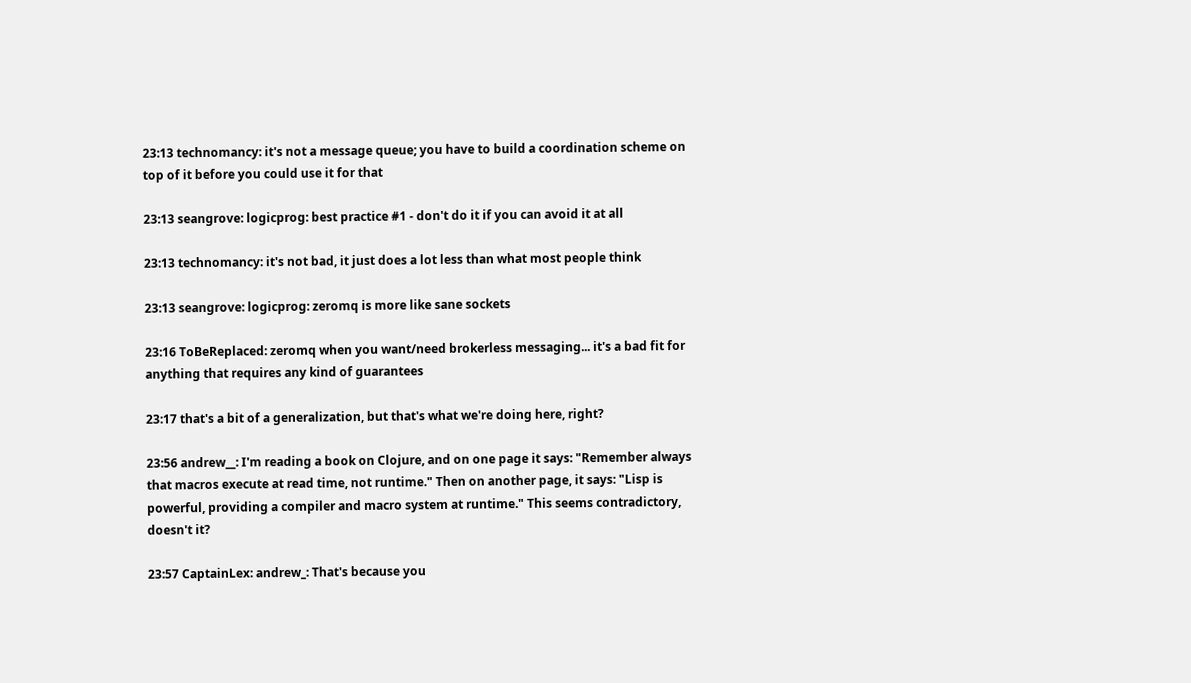23:13 technomancy: it's not a message queue; you have to build a coordination scheme on top of it before you could use it for that

23:13 seangrove: logicprog: best practice #1 - don't do it if you can avoid it at all

23:13 technomancy: it's not bad, it just does a lot less than what most people think

23:13 seangrove: logicprog: zeromq is more like sane sockets

23:16 ToBeReplaced: zeromq when you want/need brokerless messaging... it's a bad fit for anything that requires any kind of guarantees

23:17 that's a bit of a generalization, but that's what we're doing here, right?

23:56 andrew__: I'm reading a book on Clojure, and on one page it says: "Remember always that macros execute at read time, not runtime." Then on another page, it says: "Lisp is powerful, providing a compiler and macro system at runtime." This seems contradictory, doesn't it?

23:57 CaptainLex: andrew_: That's because you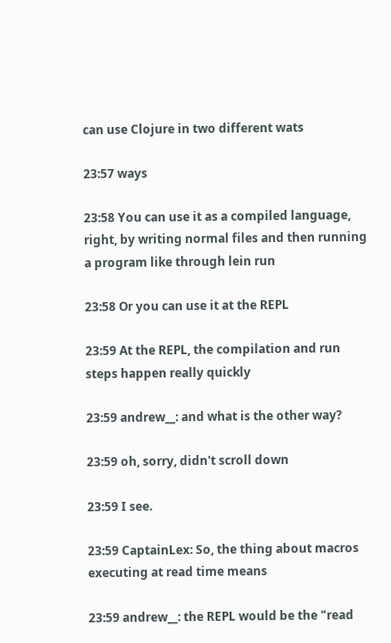can use Clojure in two different wats

23:57 ways

23:58 You can use it as a compiled language, right, by writing normal files and then running a program like through lein run

23:58 Or you can use it at the REPL

23:59 At the REPL, the compilation and run steps happen really quickly

23:59 andrew__: and what is the other way?

23:59 oh, sorry, didn't scroll down

23:59 I see.

23:59 CaptainLex: So, the thing about macros executing at read time means

23:59 andrew__: the REPL would be the "read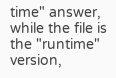time" answer, while the file is the "runtime" version,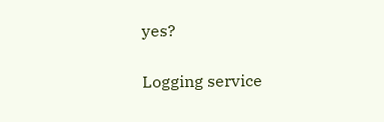yes?

Logging service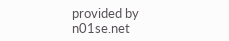provided by n01se.net